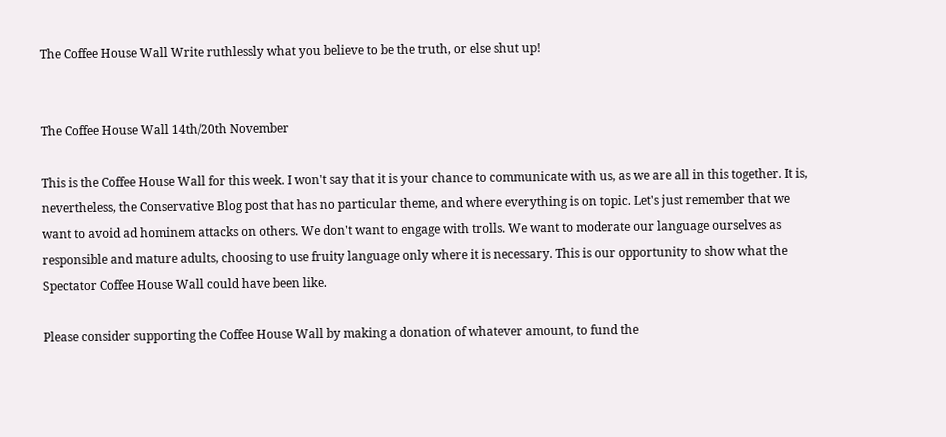The Coffee House Wall Write ruthlessly what you believe to be the truth, or else shut up!


The Coffee House Wall 14th/20th November

This is the Coffee House Wall for this week. I won't say that it is your chance to communicate with us, as we are all in this together. It is, nevertheless, the Conservative Blog post that has no particular theme, and where everything is on topic. Let's just remember that we want to avoid ad hominem attacks on others. We don't want to engage with trolls. We want to moderate our language ourselves as responsible and mature adults, choosing to use fruity language only where it is necessary. This is our opportunity to show what the Spectator Coffee House Wall could have been like.

Please consider supporting the Coffee House Wall by making a donation of whatever amount, to fund the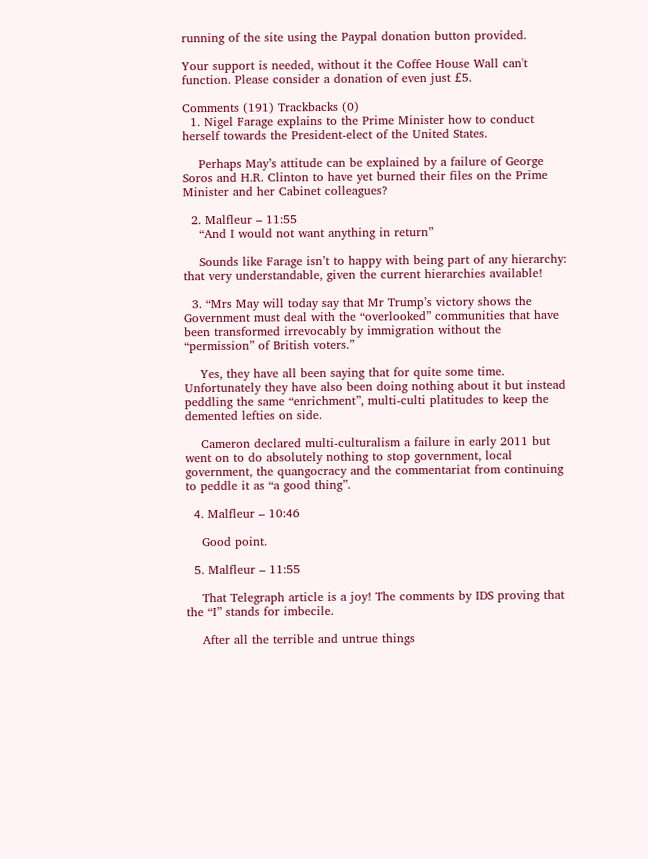running of the site using the Paypal donation button provided.

Your support is needed, without it the Coffee House Wall can't function. Please consider a donation of even just £5.

Comments (191) Trackbacks (0)
  1. Nigel Farage explains to the Prime Minister how to conduct herself towards the President-elect of the United States.

    Perhaps May’s attitude can be explained by a failure of George Soros and H.R. Clinton to have yet burned their files on the Prime Minister and her Cabinet colleagues?

  2. Malfleur – 11:55
    “And I would not want anything in return”

    Sounds like Farage isn’t to happy with being part of any hierarchy: that very understandable, given the current hierarchies available!

  3. “Mrs May will today say that Mr Trump’s victory shows the Government must deal with the “overlooked” communities that have been transformed irrevocably by immigration without the “permission” of British voters.”

    Yes, they have all been saying that for quite some time. Unfortunately they have also been doing nothing about it but instead peddling the same “enrichment”, multi-culti platitudes to keep the demented lefties on side.

    Cameron declared multi-culturalism a failure in early 2011 but went on to do absolutely nothing to stop government, local government, the quangocracy and the commentariat from continuing to peddle it as “a good thing”.

  4. Malfleur – 10:46

    Good point.

  5. Malfleur – 11:55

    That Telegraph article is a joy! The comments by IDS proving that the “I” stands for imbecile.

    After all the terrible and untrue things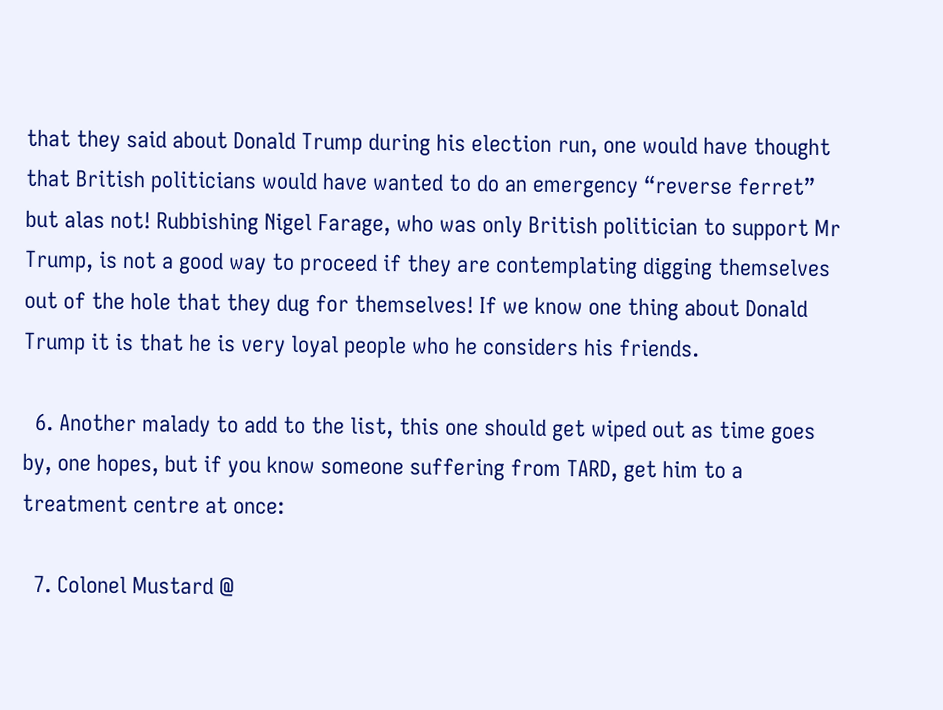that they said about Donald Trump during his election run, one would have thought that British politicians would have wanted to do an emergency “reverse ferret” but alas not! Rubbishing Nigel Farage, who was only British politician to support Mr Trump, is not a good way to proceed if they are contemplating digging themselves out of the hole that they dug for themselves! If we know one thing about Donald Trump it is that he is very loyal people who he considers his friends.

  6. Another malady to add to the list, this one should get wiped out as time goes by, one hopes, but if you know someone suffering from TARD, get him to a treatment centre at once:

  7. Colonel Mustard @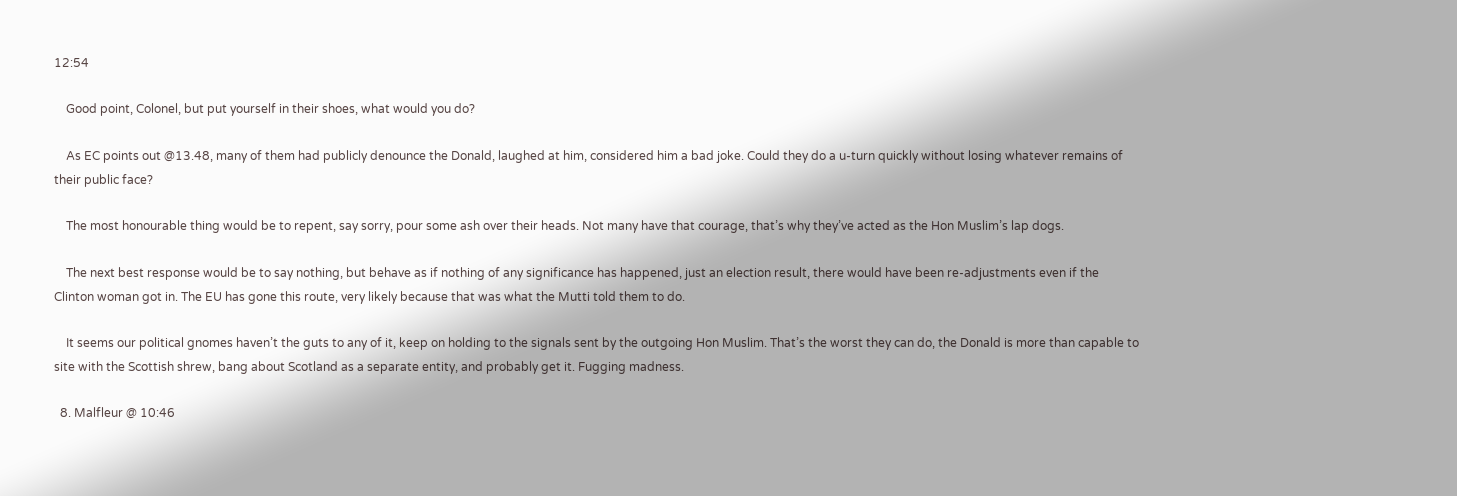12:54

    Good point, Colonel, but put yourself in their shoes, what would you do?

    As EC points out @13.48, many of them had publicly denounce the Donald, laughed at him, considered him a bad joke. Could they do a u-turn quickly without losing whatever remains of their public face?

    The most honourable thing would be to repent, say sorry, pour some ash over their heads. Not many have that courage, that’s why they’ve acted as the Hon Muslim’s lap dogs.

    The next best response would be to say nothing, but behave as if nothing of any significance has happened, just an election result, there would have been re-adjustments even if the Clinton woman got in. The EU has gone this route, very likely because that was what the Mutti told them to do.

    It seems our political gnomes haven’t the guts to any of it, keep on holding to the signals sent by the outgoing Hon Muslim. That’s the worst they can do, the Donald is more than capable to site with the Scottish shrew, bang about Scotland as a separate entity, and probably get it. Fugging madness.

  8. Malfleur @ 10:46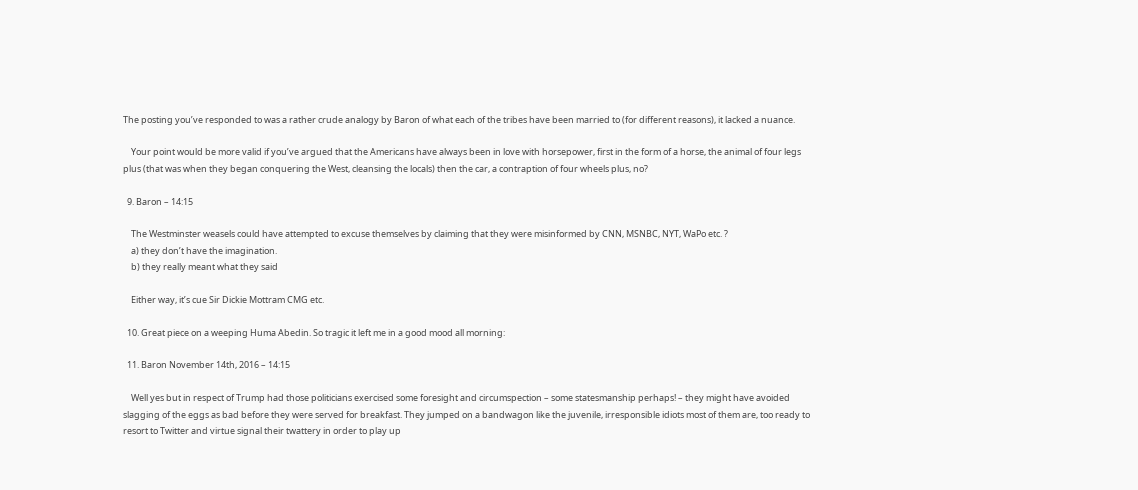The posting you’ve responded to was a rather crude analogy by Baron of what each of the tribes have been married to (for different reasons), it lacked a nuance.

    Your point would be more valid if you’ve argued that the Americans have always been in love with horsepower, first in the form of a horse, the animal of four legs plus (that was when they began conquering the West, cleansing the locals) then the car, a contraption of four wheels plus, no?

  9. Baron – 14:15

    The Westminster weasels could have attempted to excuse themselves by claiming that they were misinformed by CNN, MSNBC, NYT, WaPo etc. ?
    a) they don’t have the imagination.
    b) they really meant what they said

    Either way, it’s cue Sir Dickie Mottram CMG etc.

  10. Great piece on a weeping Huma Abedin. So tragic it left me in a good mood all morning:

  11. Baron November 14th, 2016 – 14:15

    Well yes but in respect of Trump had those politicians exercised some foresight and circumspection – some statesmanship perhaps! – they might have avoided slagging of the eggs as bad before they were served for breakfast. They jumped on a bandwagon like the juvenile, irresponsible idiots most of them are, too ready to resort to Twitter and virtue signal their twattery in order to play up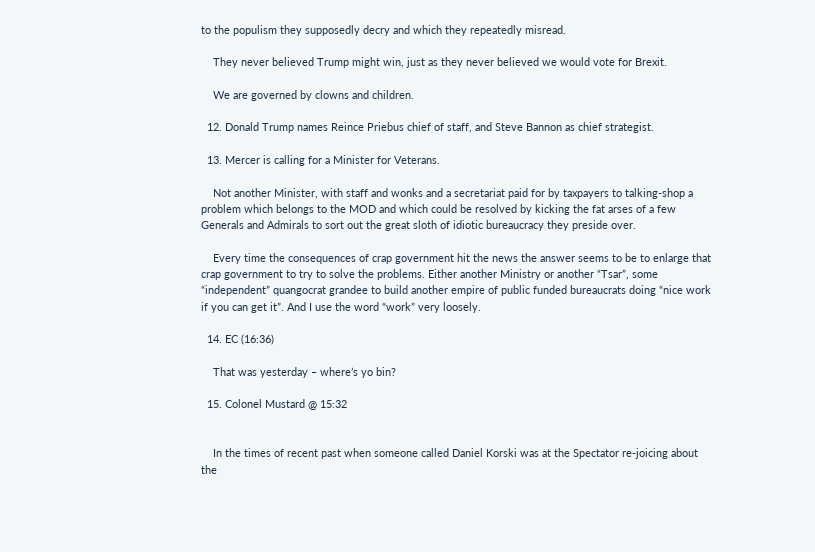to the populism they supposedly decry and which they repeatedly misread.

    They never believed Trump might win, just as they never believed we would vote for Brexit.

    We are governed by clowns and children.

  12. Donald Trump names Reince Priebus chief of staff, and Steve Bannon as chief strategist.

  13. Mercer is calling for a Minister for Veterans.

    Not another Minister, with staff and wonks and a secretariat paid for by taxpayers to talking-shop a problem which belongs to the MOD and which could be resolved by kicking the fat arses of a few Generals and Admirals to sort out the great sloth of idiotic bureaucracy they preside over.

    Every time the consequences of crap government hit the news the answer seems to be to enlarge that crap government to try to solve the problems. Either another Ministry or another “Tsar”, some “independent” quangocrat grandee to build another empire of public funded bureaucrats doing “nice work if you can get it”. And I use the word “work” very loosely.

  14. EC (16:36)

    That was yesterday – where’s yo bin?

  15. Colonel Mustard @ 15:32


    In the times of recent past when someone called Daniel Korski was at the Spectator re-joicing about the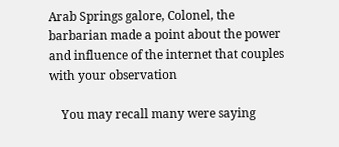Arab Springs galore, Colonel, the barbarian made a point about the power and influence of the internet that couples with your observation

    You may recall many were saying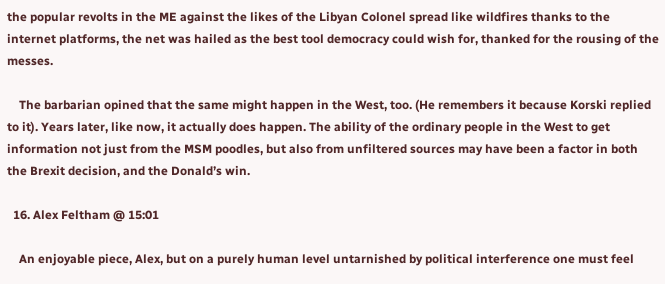the popular revolts in the ME against the likes of the Libyan Colonel spread like wildfires thanks to the internet platforms, the net was hailed as the best tool democracy could wish for, thanked for the rousing of the messes.

    The barbarian opined that the same might happen in the West, too. (He remembers it because Korski replied to it). Years later, like now, it actually does happen. The ability of the ordinary people in the West to get information not just from the MSM poodles, but also from unfiltered sources may have been a factor in both the Brexit decision, and the Donald’s win.

  16. Alex Feltham @ 15:01

    An enjoyable piece, Alex, but on a purely human level untarnished by political interference one must feel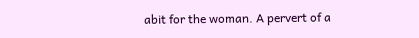abit for the woman. A pervert of a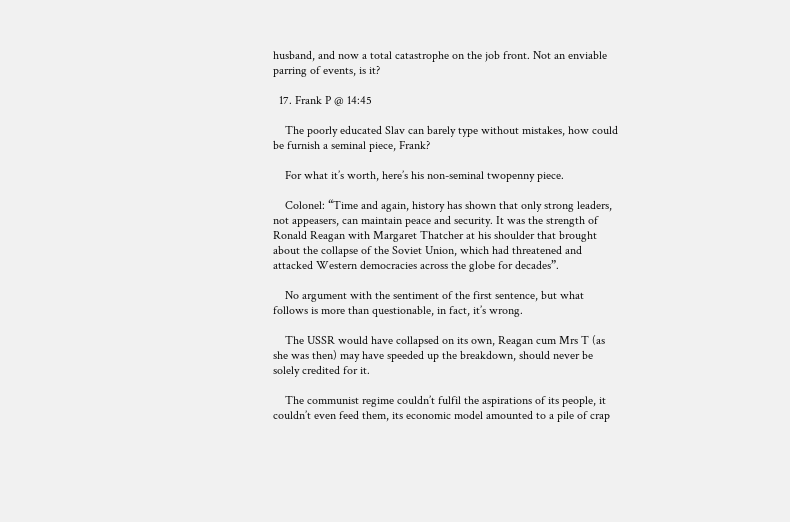husband, and now a total catastrophe on the job front. Not an enviable parring of events, is it?

  17. Frank P @ 14:45

    The poorly educated Slav can barely type without mistakes, how could be furnish a seminal piece, Frank?

    For what it’s worth, here’s his non-seminal twopenny piece.

    Colonel: “Time and again, history has shown that only strong leaders, not appeasers, can maintain peace and security. It was the strength of Ronald Reagan with Margaret Thatcher at his shoulder that brought about the collapse of the Soviet Union, which had threatened and attacked Western democracies across the globe for decades”.

    No argument with the sentiment of the first sentence, but what follows is more than questionable, in fact, it’s wrong.

    The USSR would have collapsed on its own, Reagan cum Mrs T (as she was then) may have speeded up the breakdown, should never be solely credited for it.

    The communist regime couldn’t fulfil the aspirations of its people, it couldn’t even feed them, its economic model amounted to a pile of crap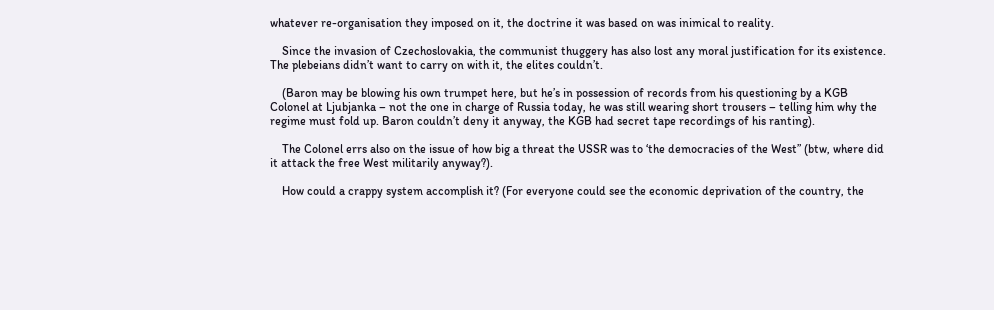whatever re-organisation they imposed on it, the doctrine it was based on was inimical to reality.

    Since the invasion of Czechoslovakia, the communist thuggery has also lost any moral justification for its existence. The plebeians didn’t want to carry on with it, the elites couldn’t.

    (Baron may be blowing his own trumpet here, but he’s in possession of records from his questioning by a KGB Colonel at Ljubjanka – not the one in charge of Russia today, he was still wearing short trousers – telling him why the regime must fold up. Baron couldn’t deny it anyway, the KGB had secret tape recordings of his ranting).

    The Colonel errs also on the issue of how big a threat the USSR was to ‘the democracies of the West” (btw, where did it attack the free West militarily anyway?).

    How could a crappy system accomplish it? (For everyone could see the economic deprivation of the country, the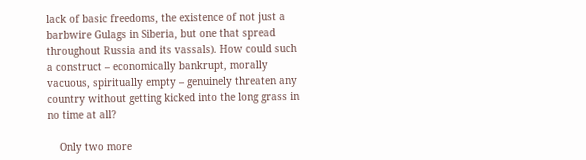lack of basic freedoms, the existence of not just a barbwire Gulags in Siberia, but one that spread throughout Russia and its vassals). How could such a construct – economically bankrupt, morally vacuous, spiritually empty – genuinely threaten any country without getting kicked into the long grass in no time at all?

    Only two more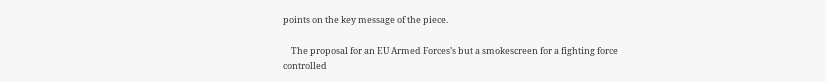points on the key message of the piece.

    The proposal for an EU Armed Forces’s but a smokescreen for a fighting force controlled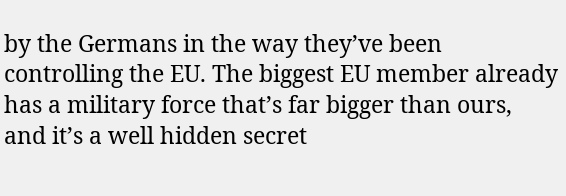by the Germans in the way they’ve been controlling the EU. The biggest EU member already has a military force that’s far bigger than ours, and it’s a well hidden secret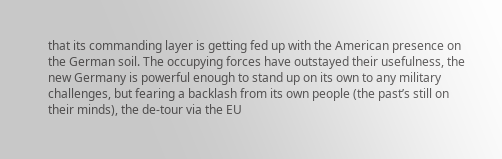that its commanding layer is getting fed up with the American presence on the German soil. The occupying forces have outstayed their usefulness, the new Germany is powerful enough to stand up on its own to any military challenges, but fearing a backlash from its own people (the past’s still on their minds), the de-tour via the EU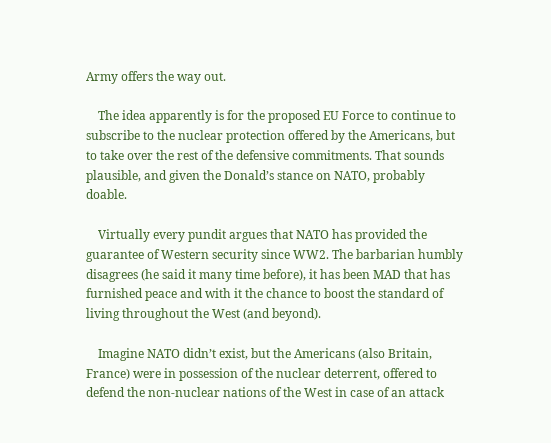Army offers the way out.

    The idea apparently is for the proposed EU Force to continue to subscribe to the nuclear protection offered by the Americans, but to take over the rest of the defensive commitments. That sounds plausible, and given the Donald’s stance on NATO, probably doable.

    Virtually every pundit argues that NATO has provided the guarantee of Western security since WW2. The barbarian humbly disagrees (he said it many time before), it has been MAD that has furnished peace and with it the chance to boost the standard of living throughout the West (and beyond).

    Imagine NATO didn’t exist, but the Americans (also Britain, France) were in possession of the nuclear deterrent, offered to defend the non-nuclear nations of the West in case of an attack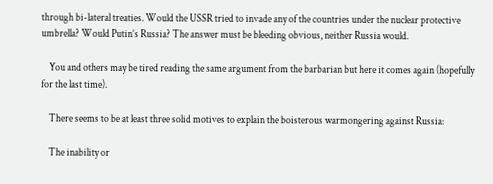through bi-lateral treaties. Would the USSR tried to invade any of the countries under the nuclear protective umbrella? Would Putin’s Russia? The answer must be bleeding obvious, neither Russia would.

    You and others may be tired reading the same argument from the barbarian but here it comes again (hopefully for the last time).

    There seems to be at least three solid motives to explain the boisterous warmongering against Russia:

    The inability or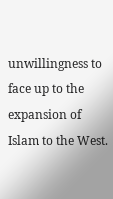unwillingness to face up to the expansion of Islam to the West.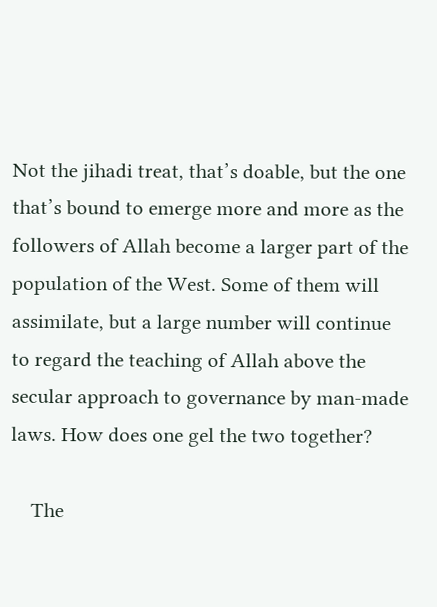Not the jihadi treat, that’s doable, but the one that’s bound to emerge more and more as the followers of Allah become a larger part of the population of the West. Some of them will assimilate, but a large number will continue to regard the teaching of Allah above the secular approach to governance by man-made laws. How does one gel the two together?

    The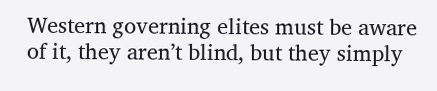Western governing elites must be aware of it, they aren’t blind, but they simply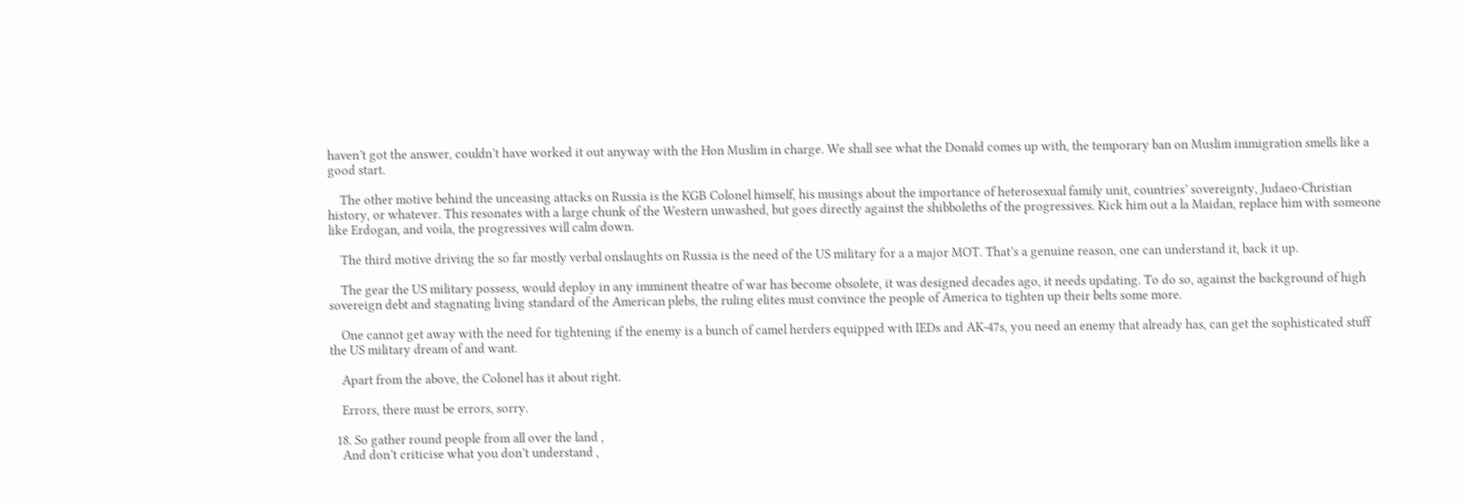haven’t got the answer, couldn’t have worked it out anyway with the Hon Muslim in charge. We shall see what the Donald comes up with, the temporary ban on Muslim immigration smells like a good start.

    The other motive behind the unceasing attacks on Russia is the KGB Colonel himself, his musings about the importance of heterosexual family unit, countries’ sovereignty, Judaeo-Christian history, or whatever. This resonates with a large chunk of the Western unwashed, but goes directly against the shibboleths of the progressives. Kick him out a la Maidan, replace him with someone like Erdogan, and voila, the progressives will calm down.

    The third motive driving the so far mostly verbal onslaughts on Russia is the need of the US military for a a major MOT. That’s a genuine reason, one can understand it, back it up.

    The gear the US military possess, would deploy in any imminent theatre of war has become obsolete, it was designed decades ago, it needs updating. To do so, against the background of high sovereign debt and stagnating living standard of the American plebs, the ruling elites must convince the people of America to tighten up their belts some more.

    One cannot get away with the need for tightening if the enemy is a bunch of camel herders equipped with IEDs and AK-47s, you need an enemy that already has, can get the sophisticated stuff the US military dream of and want.

    Apart from the above, the Colonel has it about right.

    Errors, there must be errors, sorry.

  18. So gather round people from all over the land ,
    And don’t criticise what you don’t understand ,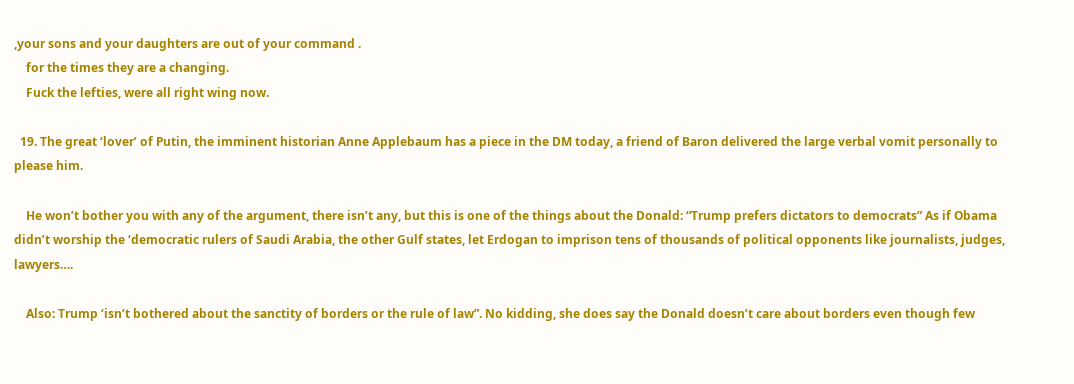,your sons and your daughters are out of your command .
    for the times they are a changing.
    Fuck the lefties, were all right wing now.

  19. The great ‘lover’ of Putin, the imminent historian Anne Applebaum has a piece in the DM today, a friend of Baron delivered the large verbal vomit personally to please him.

    He won’t bother you with any of the argument, there isn’t any, but this is one of the things about the Donald: “Trump prefers dictators to democrats” As if Obama didn’t worship the ‘democratic rulers of Saudi Arabia, the other Gulf states, let Erdogan to imprison tens of thousands of political opponents like journalists, judges, lawyers….

    Also: Trump ‘isn’t bothered about the sanctity of borders or the rule of law”. No kidding, she does say the Donald doesn’t care about borders even though few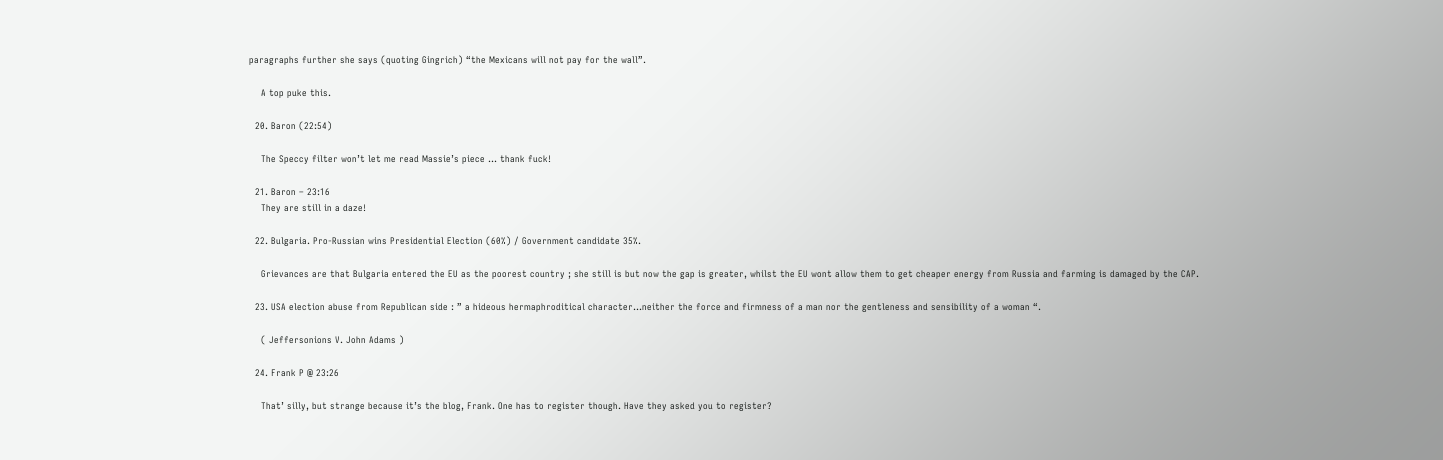paragraphs further she says (quoting Gingrich) “the Mexicans will not pay for the wall”.

    A top puke this.

  20. Baron (22:54)

    The Speccy filter won’t let me read Massie’s piece … thank fuck!

  21. Baron – 23:16
    They are still in a daze!

  22. Bulgaria. Pro-Russian wins Presidential Election (60%) / Government candidate 35%.

    Grievances are that Bulgaria entered the EU as the poorest country ; she still is but now the gap is greater, whilst the EU wont allow them to get cheaper energy from Russia and farming is damaged by the CAP.

  23. USA election abuse from Republican side : ” a hideous hermaphroditical character…neither the force and firmness of a man nor the gentleness and sensibility of a woman “.

    ( Jeffersonions V. John Adams )

  24. Frank P @ 23:26

    That’ silly, but strange because it’s the blog, Frank. One has to register though. Have they asked you to register?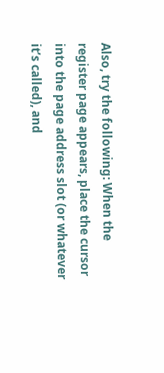Also, try the following: When the register page appears, place the cursor into the page address slot (or whatever it’s called), and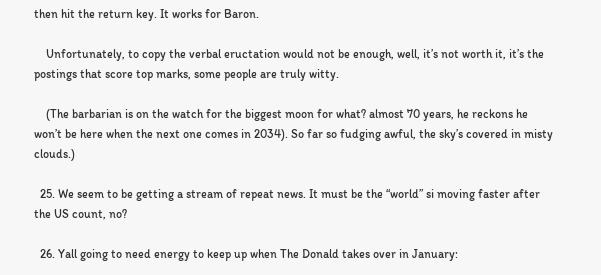then hit the return key. It works for Baron.

    Unfortunately, to copy the verbal eructation would not be enough, well, it’s not worth it, it’s the postings that score top marks, some people are truly witty.

    (The barbarian is on the watch for the biggest moon for what? almost 70 years, he reckons he won’t be here when the next one comes in 2034). So far so fudging awful, the sky’s covered in misty clouds.)

  25. We seem to be getting a stream of repeat news. It must be the “world” si moving faster after the US count, no?

  26. Yall going to need energy to keep up when The Donald takes over in January: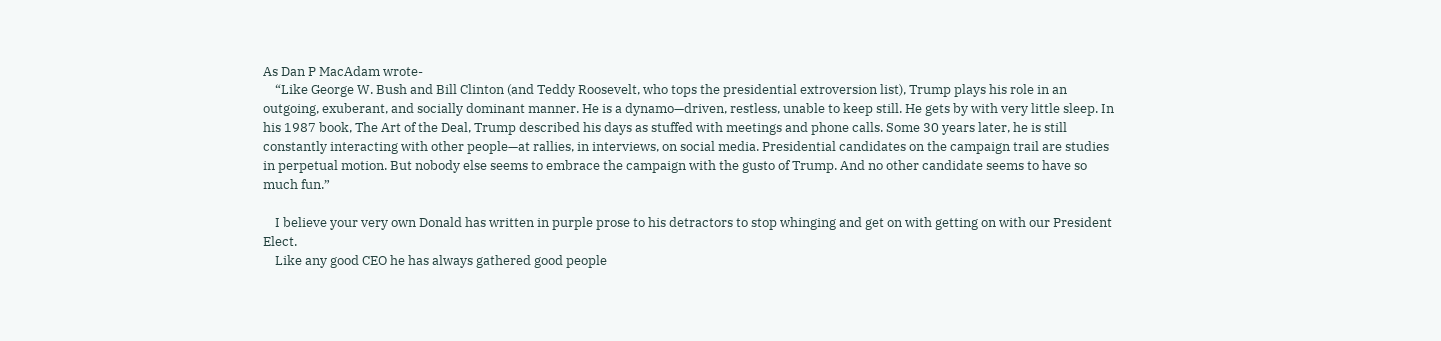As Dan P MacAdam wrote-
    “Like George W. Bush and Bill Clinton (and Teddy Roosevelt, who tops the presidential extroversion list), Trump plays his role in an outgoing, exuberant, and socially dominant manner. He is a dynamo—driven, restless, unable to keep still. He gets by with very little sleep. In his 1987 book, The Art of the Deal, Trump described his days as stuffed with meetings and phone calls. Some 30 years later, he is still constantly interacting with other people—at rallies, in interviews, on social media. Presidential candidates on the campaign trail are studies in perpetual motion. But nobody else seems to embrace the campaign with the gusto of Trump. And no other candidate seems to have so much fun.”

    I believe your very own Donald has written in purple prose to his detractors to stop whinging and get on with getting on with our President Elect.
    Like any good CEO he has always gathered good people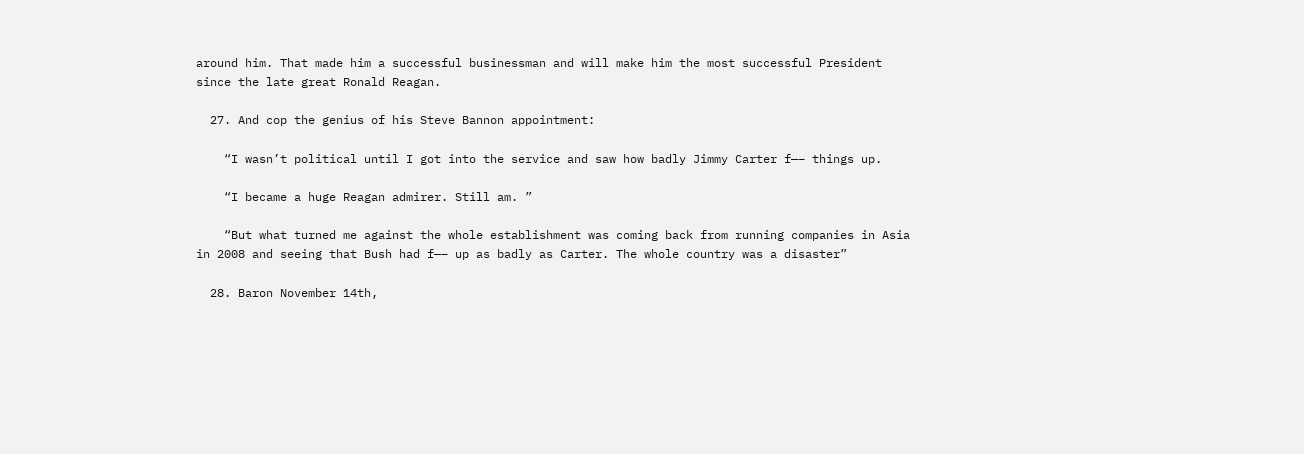around him. That made him a successful businessman and will make him the most successful President since the late great Ronald Reagan.

  27. And cop the genius of his Steve Bannon appointment:

    “I wasn’t political until I got into the service and saw how badly Jimmy Carter f—– things up.

    “I became a huge Reagan admirer. Still am. ”

    “But what turned me against the whole establishment was coming back from running companies in Asia in 2008 and seeing that Bush had f—– up as badly as Carter. The whole country was a disaster”

  28. Baron November 14th,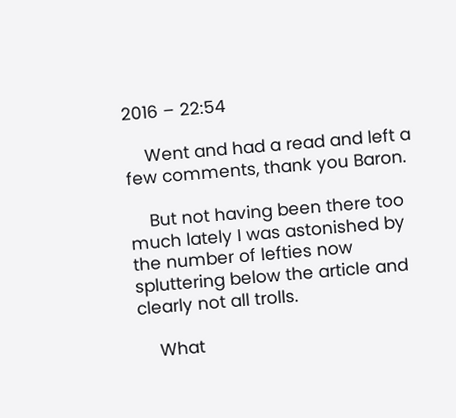2016 – 22:54

    Went and had a read and left a few comments, thank you Baron.

    But not having been there too much lately I was astonished by the number of lefties now spluttering below the article and clearly not all trolls.

    What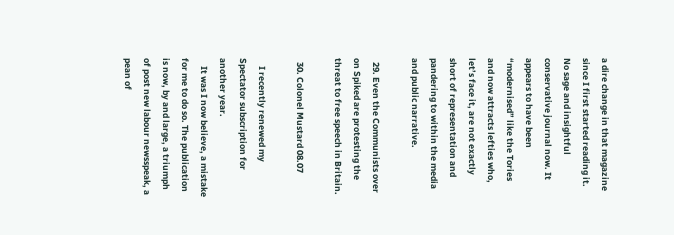a dire change in that magazine since I first started reading it. No sage and insightful conservative journal now. It appears to have been “modernised” like the Tories and now attracts lefties who, let’s face it, are not exactly short of representation and pandering to within the media and public narrative.

  29. Even the Communists over on Spiked are protesting the threat to free speech in Britain.

  30. Colonel Mustard 08.07

    I recently renewed my Spectator subscription for another year.
    It was I now believe, a mistake for me to do so. The publication is now, by and large, a triumph of post new labour newsspeak, a pean of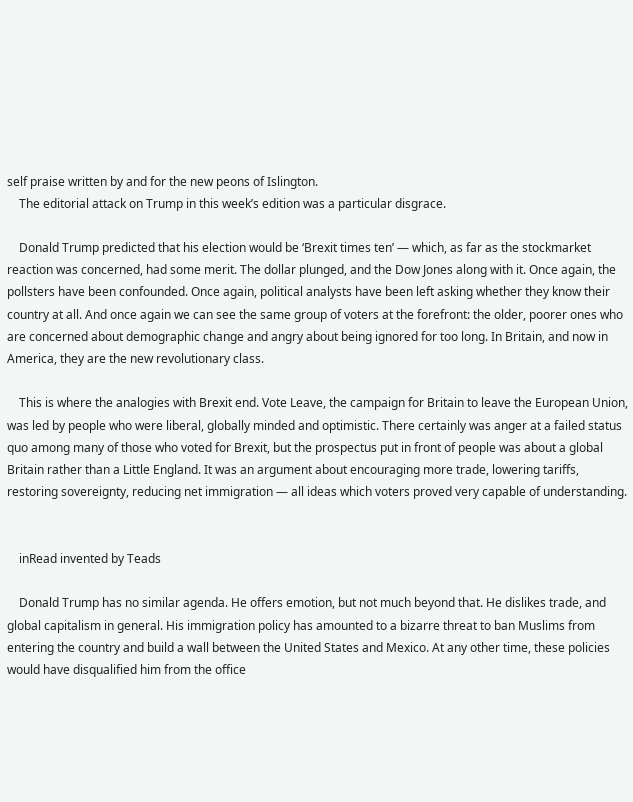self praise written by and for the new peons of Islington.
    The editorial attack on Trump in this week’s edition was a particular disgrace.

    Donald Trump predicted that his election would be ‘Brexit times ten’ — which, as far as the stockmarket reaction was concerned, had some merit. The dollar plunged, and the Dow Jones along with it. Once again, the pollsters have been confounded. Once again, political analysts have been left asking whether they know their country at all. And once again we can see the same group of voters at the forefront: the older, poorer ones who are concerned about demographic change and angry about being ignored for too long. In Britain, and now in America, they are the new revolutionary class.

    This is where the analogies with Brexit end. Vote Leave, the campaign for Britain to leave the European Union, was led by people who were liberal, globally minded and optimistic. There certainly was anger at a failed status quo among many of those who voted for Brexit, but the prospectus put in front of people was about a global Britain rather than a Little England. It was an argument about encouraging more trade, lowering tariffs, restoring sovereignty, reducing net immigration — all ideas which voters proved very capable of understanding.


    inRead invented by Teads

    Donald Trump has no similar agenda. He offers emotion, but not much beyond that. He dislikes trade, and global capitalism in general. His immigration policy has amounted to a bizarre threat to ban Muslims from entering the country and build a wall between the United States and Mexico. At any other time, these policies would have disqualified him from the office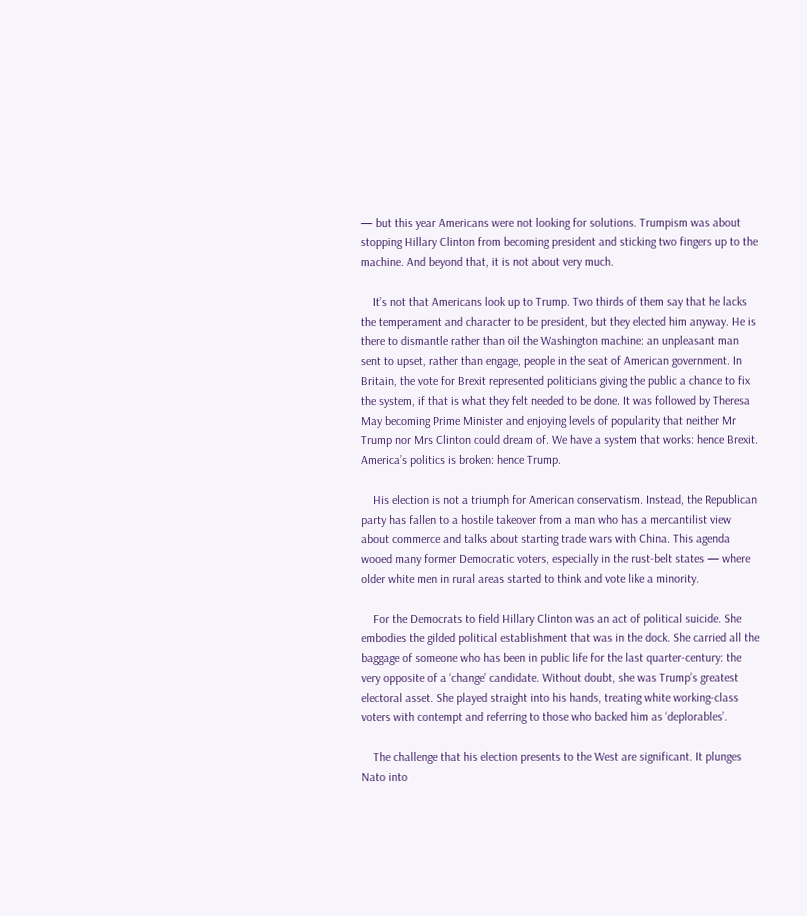— but this year Americans were not looking for solutions. Trumpism was about stopping Hillary Clinton from becoming president and sticking two fingers up to the machine. And beyond that, it is not about very much.

    It’s not that Americans look up to Trump. Two thirds of them say that he lacks the temperament and character to be president, but they elected him anyway. He is there to dismantle rather than oil the Washington machine: an unpleasant man sent to upset, rather than engage, people in the seat of American government. In Britain, the vote for Brexit represented politicians giving the public a chance to fix the system, if that is what they felt needed to be done. It was followed by Theresa May becoming Prime Minister and enjoying levels of popularity that neither Mr Trump nor Mrs Clinton could dream of. We have a system that works: hence Brexit. America’s politics is broken: hence Trump.

    His election is not a triumph for American conservatism. Instead, the Republican party has fallen to a hostile takeover from a man who has a mercantilist view about commerce and talks about starting trade wars with China. This agenda wooed many former Democratic voters, especially in the rust-belt states — where older white men in rural areas started to think and vote like a minority.

    For the Democrats to field Hillary Clinton was an act of political suicide. She embodies the gilded political establishment that was in the dock. She carried all the baggage of someone who has been in public life for the last quarter-century: the very opposite of a ‘change’ candidate. Without doubt, she was Trump’s greatest electoral asset. She played straight into his hands, treating white working-class voters with contempt and referring to those who backed him as ‘deplorables’.

    The challenge that his election presents to the West are significant. It plunges Nato into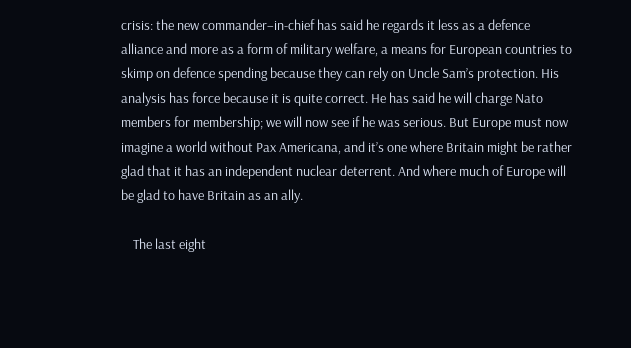crisis: the new commander–in-chief has said he regards it less as a defence alliance and more as a form of military welfare, a means for European countries to skimp on defence spending because they can rely on Uncle Sam’s protection. His analysis has force because it is quite correct. He has said he will charge Nato members for membership; we will now see if he was serious. But Europe must now imagine a world without Pax Americana, and it’s one where Britain might be rather glad that it has an independent nuclear deterrent. And where much of Europe will be glad to have Britain as an ally.

    The last eight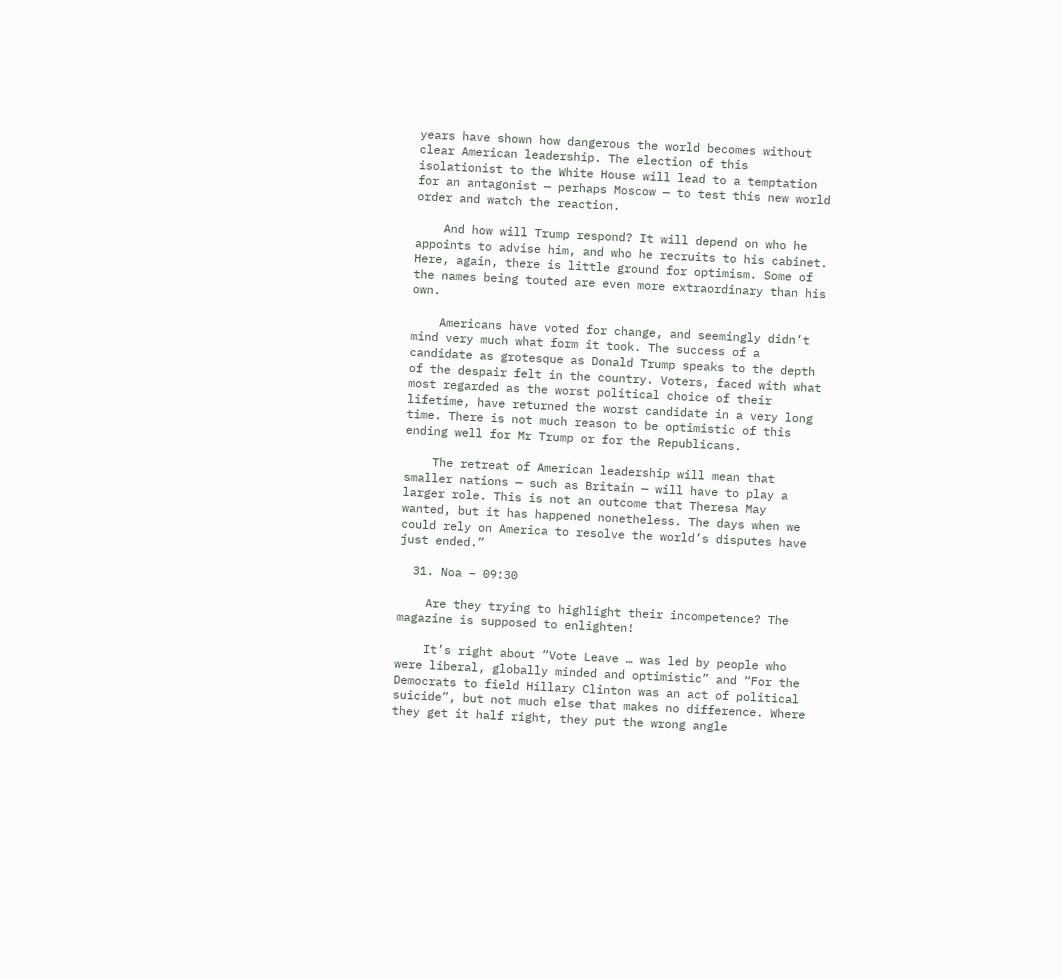years have shown how dangerous the world becomes without clear American leadership. The election of this isolationist to the White House will lead to a temptation for an antagonist — perhaps Moscow — to test this new world order and watch the reaction.

    And how will Trump respond? It will depend on who he appoints to advise him, and who he recruits to his cabinet. Here, again, there is little ground for optimism. Some of the names being touted are even more extraordinary than his own.

    Americans have voted for change, and seemingly didn’t mind very much what form it took. The success of a candidate as grotesque as Donald Trump speaks to the depth of the despair felt in the country. Voters, faced with what most regarded as the worst political choice of their lifetime, have returned the worst candidate in a very long time. There is not much reason to be optimistic of this ending well for Mr Trump or for the Republicans.

    The retreat of American leadership will mean that smaller nations — such as Britain — will have to play a larger role. This is not an outcome that Theresa May wanted, but it has happened nonetheless. The days when we could rely on America to resolve the world’s disputes have just ended.”

  31. Noa – 09:30

    Are they trying to highlight their incompetence? The magazine is supposed to enlighten!

    It’s right about “Vote Leave … was led by people who were liberal, globally minded and optimistic” and “For the Democrats to field Hillary Clinton was an act of political suicide”, but not much else that makes no difference. Where they get it half right, they put the wrong angle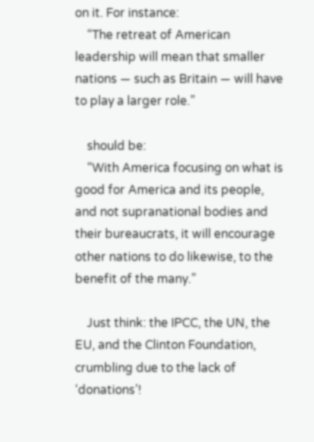on it. For instance:
    “The retreat of American leadership will mean that smaller nations — such as Britain — will have to play a larger role.”

    should be:
    “With America focusing on what is good for America and its people, and not supranational bodies and their bureaucrats, it will encourage other nations to do likewise, to the benefit of the many.”

    Just think: the IPCC, the UN, the EU, and the Clinton Foundation, crumbling due to the lack of ‘donations’!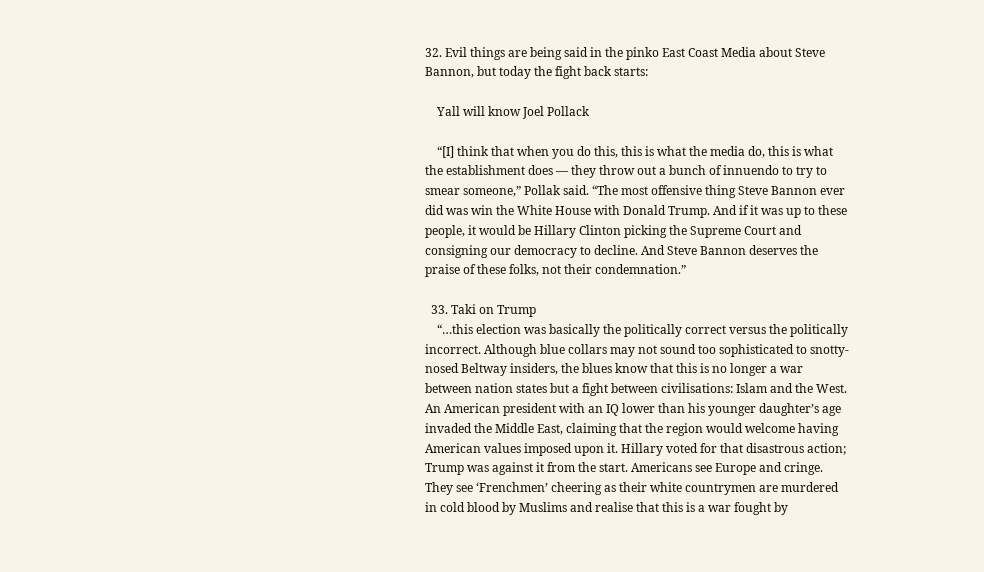32. Evil things are being said in the pinko East Coast Media about Steve Bannon, but today the fight back starts:

    Yall will know Joel Pollack

    “[I] think that when you do this, this is what the media do, this is what the establishment does — they throw out a bunch of innuendo to try to smear someone,” Pollak said. “The most offensive thing Steve Bannon ever did was win the White House with Donald Trump. And if it was up to these people, it would be Hillary Clinton picking the Supreme Court and consigning our democracy to decline. And Steve Bannon deserves the praise of these folks, not their condemnation.”

  33. Taki on Trump
    “…this election was basically the politically correct versus the politically incorrect. Although blue collars may not sound too sophisticated to snotty-nosed Beltway insiders, the blues know that this is no longer a war between nation states but a fight between civilisations: Islam and the West. An American president with an IQ lower than his younger daughter’s age invaded the Middle East, claiming that the region would welcome having American values imposed upon it. Hillary voted for that disastrous action; Trump was against it from the start. Americans see Europe and cringe. They see ‘Frenchmen’ cheering as their white countrymen are murdered in cold blood by Muslims and realise that this is a war fought by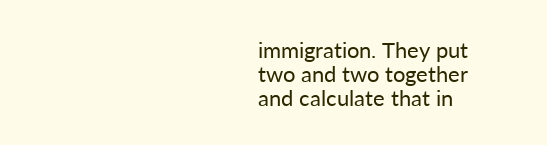immigration. They put two and two together and calculate that in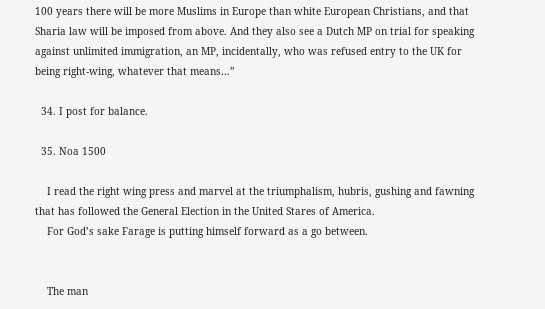100 years there will be more Muslims in Europe than white European Christians, and that Sharia law will be imposed from above. And they also see a Dutch MP on trial for speaking against unlimited immigration, an MP, incidentally, who was refused entry to the UK for being right-wing, whatever that means…”

  34. I post for balance.

  35. Noa 1500

    I read the right wing press and marvel at the triumphalism, hubris, gushing and fawning that has followed the General Election in the United Stares of America.
    For God’s sake Farage is putting himself forward as a go between.


    The man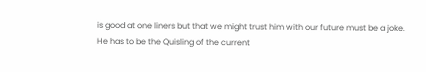is good at one liners but that we might trust him with our future must be a joke. He has to be the Quisling of the current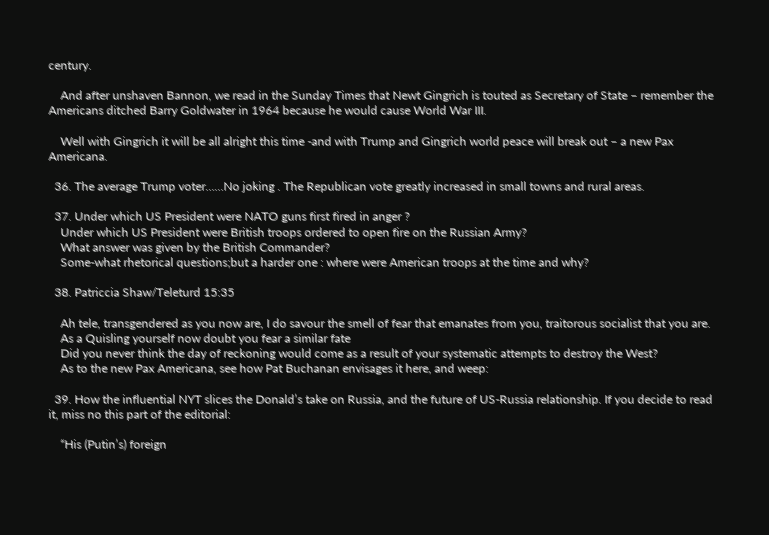century.

    And after unshaven Bannon, we read in the Sunday Times that Newt Gingrich is touted as Secretary of State – remember the Americans ditched Barry Goldwater in 1964 because he would cause World War III.

    Well with Gingrich it will be all alright this time -and with Trump and Gingrich world peace will break out – a new Pax Americana.

  36. The average Trump voter……No joking . The Republican vote greatly increased in small towns and rural areas.

  37. Under which US President were NATO guns first fired in anger ?
    Under which US President were British troops ordered to open fire on the Russian Army?
    What answer was given by the British Commander?
    Some-what rhetorical questions;but a harder one : where were American troops at the time and why?

  38. Patriccia Shaw/Teleturd 15:35

    Ah tele, transgendered as you now are, I do savour the smell of fear that emanates from you, traitorous socialist that you are.
    As a Quisling yourself now doubt you fear a similar fate
    Did you never think the day of reckoning would come as a result of your systematic attempts to destroy the West?
    As to the new Pax Americana, see how Pat Buchanan envisages it here, and weep:

  39. How the influential NYT slices the Donald’s take on Russia, and the future of US-Russia relationship. If you decide to read it, miss no this part of the editorial:

    “His (Putin’s) foreign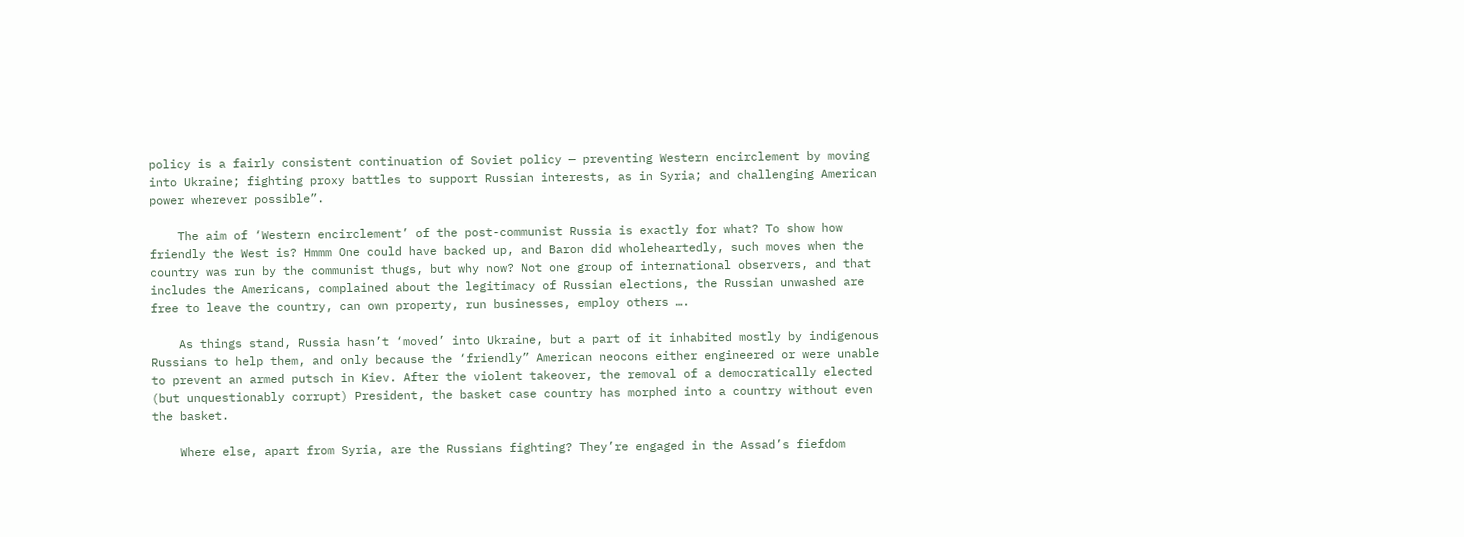policy is a fairly consistent continuation of Soviet policy — preventing Western encirclement by moving into Ukraine; fighting proxy battles to support Russian interests, as in Syria; and challenging American power wherever possible”.

    The aim of ‘Western encirclement’ of the post-communist Russia is exactly for what? To show how friendly the West is? Hmmm One could have backed up, and Baron did wholeheartedly, such moves when the country was run by the communist thugs, but why now? Not one group of international observers, and that includes the Americans, complained about the legitimacy of Russian elections, the Russian unwashed are free to leave the country, can own property, run businesses, employ others ….

    As things stand, Russia hasn’t ‘moved’ into Ukraine, but a part of it inhabited mostly by indigenous Russians to help them, and only because the ‘friendly” American neocons either engineered or were unable to prevent an armed putsch in Kiev. After the violent takeover, the removal of a democratically elected (but unquestionably corrupt) President, the basket case country has morphed into a country without even the basket.

    Where else, apart from Syria, are the Russians fighting? They’re engaged in the Assad’s fiefdom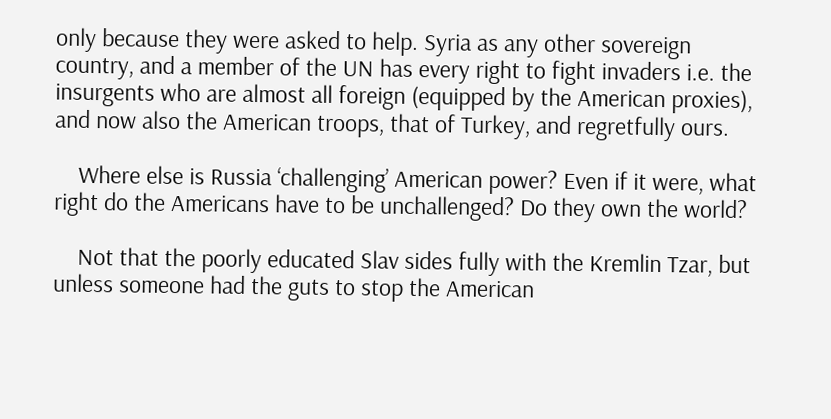only because they were asked to help. Syria as any other sovereign country, and a member of the UN has every right to fight invaders i.e. the insurgents who are almost all foreign (equipped by the American proxies), and now also the American troops, that of Turkey, and regretfully ours.

    Where else is Russia ‘challenging’ American power? Even if it were, what right do the Americans have to be unchallenged? Do they own the world?

    Not that the poorly educated Slav sides fully with the Kremlin Tzar, but unless someone had the guts to stop the American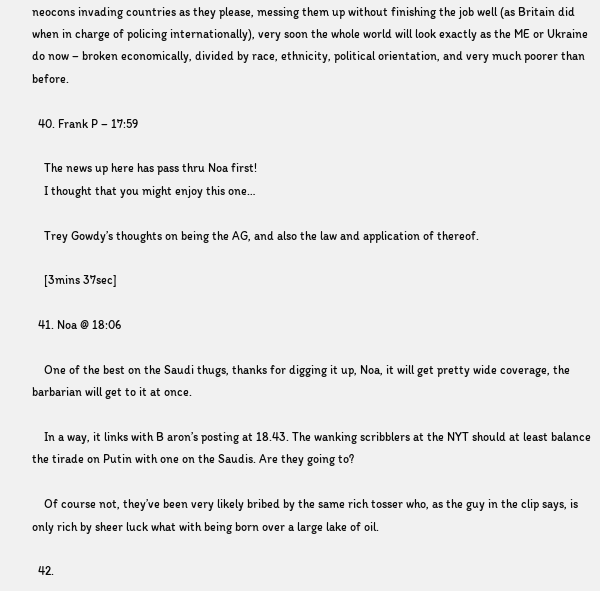neocons invading countries as they please, messing them up without finishing the job well (as Britain did when in charge of policing internationally), very soon the whole world will look exactly as the ME or Ukraine do now – broken economically, divided by race, ethnicity, political orientation, and very much poorer than before.

  40. Frank P – 17:59

    The news up here has pass thru Noa first!
    I thought that you might enjoy this one…

    Trey Gowdy’s thoughts on being the AG, and also the law and application of thereof.

    [3mins 37sec]

  41. Noa @ 18:06

    One of the best on the Saudi thugs, thanks for digging it up, Noa, it will get pretty wide coverage, the barbarian will get to it at once.

    In a way, it links with B aron’s posting at 18.43. The wanking scribblers at the NYT should at least balance the tirade on Putin with one on the Saudis. Are they going to?

    Of course not, they’ve been very likely bribed by the same rich tosser who, as the guy in the clip says, is only rich by sheer luck what with being born over a large lake of oil.

  42.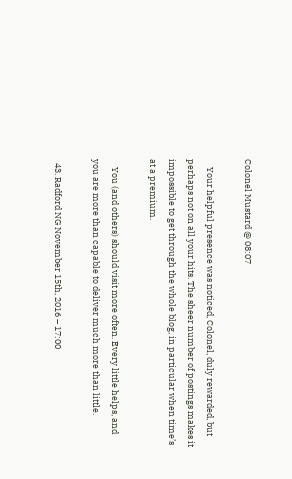Colonel Mustard @ 08:07

    Your helpful presence was noticed, Colonel, duly rewarded, but perhaps not on all your hits. The sheer number of postings makes it impossible to get through the whole blog, in particular when time’s at a premium.

    You (and others) should visit more often. Every little helps, and you are more than capable to deliver much more than little.

  43. Radford NG November 15th, 2016 – 17:00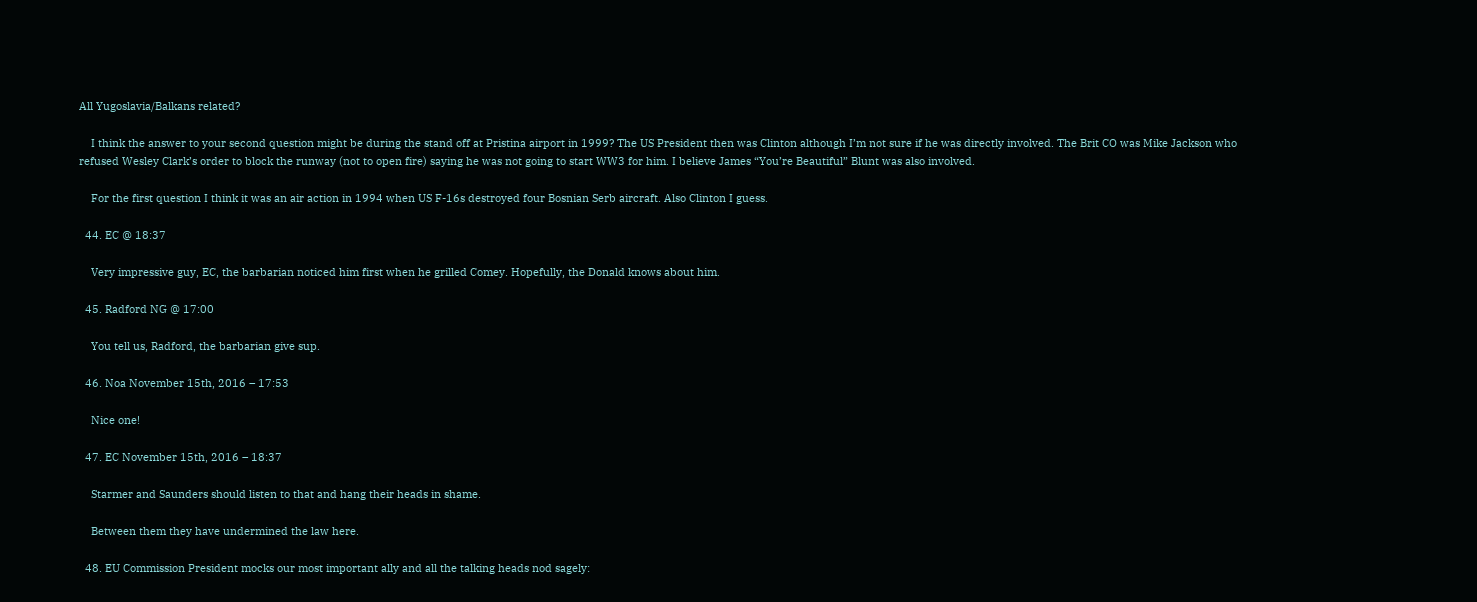All Yugoslavia/Balkans related?

    I think the answer to your second question might be during the stand off at Pristina airport in 1999? The US President then was Clinton although I’m not sure if he was directly involved. The Brit CO was Mike Jackson who refused Wesley Clark’s order to block the runway (not to open fire) saying he was not going to start WW3 for him. I believe James “You’re Beautiful” Blunt was also involved.

    For the first question I think it was an air action in 1994 when US F-16s destroyed four Bosnian Serb aircraft. Also Clinton I guess.

  44. EC @ 18:37

    Very impressive guy, EC, the barbarian noticed him first when he grilled Comey. Hopefully, the Donald knows about him.

  45. Radford NG @ 17:00

    You tell us, Radford, the barbarian give sup.

  46. Noa November 15th, 2016 – 17:53

    Nice one!

  47. EC November 15th, 2016 – 18:37

    Starmer and Saunders should listen to that and hang their heads in shame.

    Between them they have undermined the law here.

  48. EU Commission President mocks our most important ally and all the talking heads nod sagely: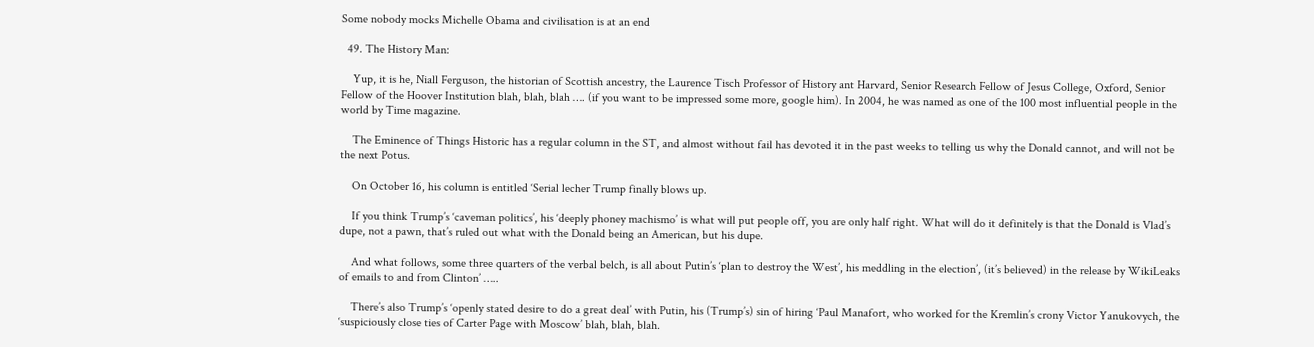Some nobody mocks Michelle Obama and civilisation is at an end

  49. The History Man:

    Yup, it is he, Niall Ferguson, the historian of Scottish ancestry, the Laurence Tisch Professor of History ant Harvard, Senior Research Fellow of Jesus College, Oxford, Senior Fellow of the Hoover Institution blah, blah, blah …. (if you want to be impressed some more, google him). In 2004, he was named as one of the 100 most influential people in the world by Time magazine.

    The Eminence of Things Historic has a regular column in the ST, and almost without fail has devoted it in the past weeks to telling us why the Donald cannot, and will not be the next Potus.

    On October 16, his column is entitled ‘Serial lecher Trump finally blows up.

    If you think Trump’s ‘caveman politics’, his ‘deeply phoney machismo’ is what will put people off, you are only half right. What will do it definitely is that the Donald is Vlad’s dupe, not a pawn, that’s ruled out what with the Donald being an American, but his dupe.

    And what follows, some three quarters of the verbal belch, is all about Putin’s ‘plan to destroy the West’, his meddling in the election’, (it’s believed) in the release by WikiLeaks of emails to and from Clinton’ …..

    There’s also Trump’s ‘openly stated desire to do a great deal’ with Putin, his (Trump’s) sin of hiring ‘Paul Manafort, who worked for the Kremlin’s crony Victor Yanukovych, the ‘suspiciously close ties of Carter Page with Moscow’ blah, blah, blah.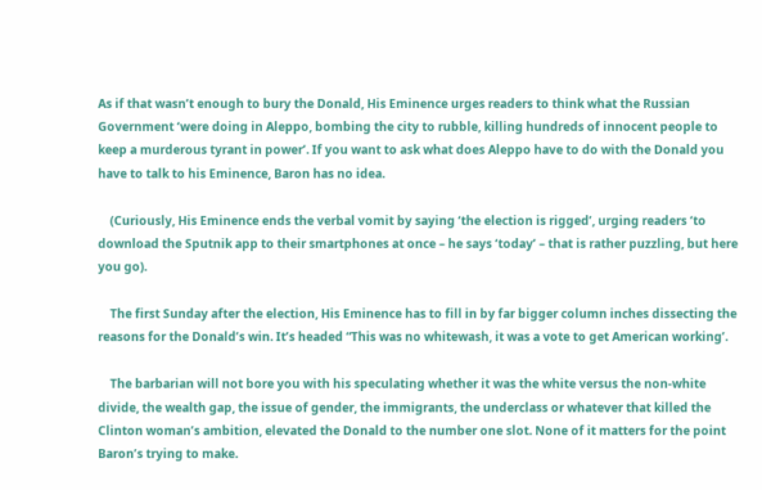As if that wasn’t enough to bury the Donald, His Eminence urges readers to think what the Russian Government ‘were doing in Aleppo, bombing the city to rubble, killing hundreds of innocent people to keep a murderous tyrant in power’. If you want to ask what does Aleppo have to do with the Donald you have to talk to his Eminence, Baron has no idea.

    (Curiously, His Eminence ends the verbal vomit by saying ‘the election is rigged’, urging readers ‘to download the Sputnik app to their smartphones at once – he says ‘today’ – that is rather puzzling, but here you go).

    The first Sunday after the election, His Eminence has to fill in by far bigger column inches dissecting the reasons for the Donald’s win. It’s headed “This was no whitewash, it was a vote to get American working’.

    The barbarian will not bore you with his speculating whether it was the white versus the non-white divide, the wealth gap, the issue of gender, the immigrants, the underclass or whatever that killed the Clinton woman’s ambition, elevated the Donald to the number one slot. None of it matters for the point Baron’s trying to make.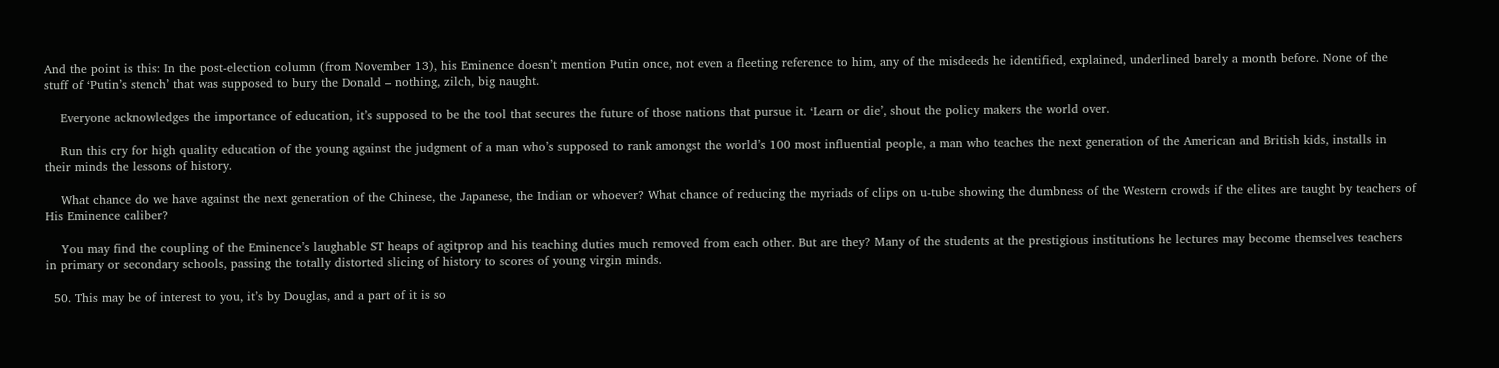And the point is this: In the post-election column (from November 13), his Eminence doesn’t mention Putin once, not even a fleeting reference to him, any of the misdeeds he identified, explained, underlined barely a month before. None of the stuff of ‘Putin’s stench’ that was supposed to bury the Donald – nothing, zilch, big naught.

    Everyone acknowledges the importance of education, it’s supposed to be the tool that secures the future of those nations that pursue it. ‘Learn or die’, shout the policy makers the world over.

    Run this cry for high quality education of the young against the judgment of a man who’s supposed to rank amongst the world’s 100 most influential people, a man who teaches the next generation of the American and British kids, installs in their minds the lessons of history.

    What chance do we have against the next generation of the Chinese, the Japanese, the Indian or whoever? What chance of reducing the myriads of clips on u-tube showing the dumbness of the Western crowds if the elites are taught by teachers of His Eminence caliber?

    You may find the coupling of the Eminence’s laughable ST heaps of agitprop and his teaching duties much removed from each other. But are they? Many of the students at the prestigious institutions he lectures may become themselves teachers in primary or secondary schools, passing the totally distorted slicing of history to scores of young virgin minds.

  50. This may be of interest to you, it’s by Douglas, and a part of it is so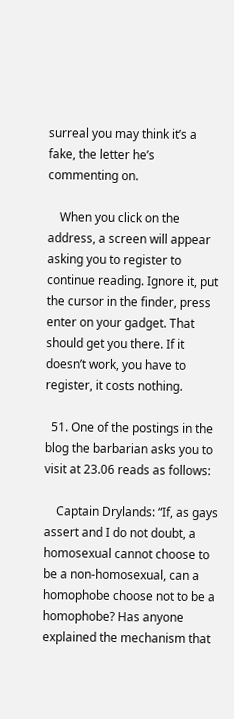surreal you may think it’s a fake, the letter he’s commenting on.

    When you click on the address, a screen will appear asking you to register to continue reading. Ignore it, put the cursor in the finder, press enter on your gadget. That should get you there. If it doesn’t work, you have to register, it costs nothing.

  51. One of the postings in the blog the barbarian asks you to visit at 23.06 reads as follows:

    Captain Drylands: “If, as gays assert and I do not doubt, a homosexual cannot choose to be a non-homosexual, can a homophobe choose not to be a homophobe? Has anyone explained the mechanism that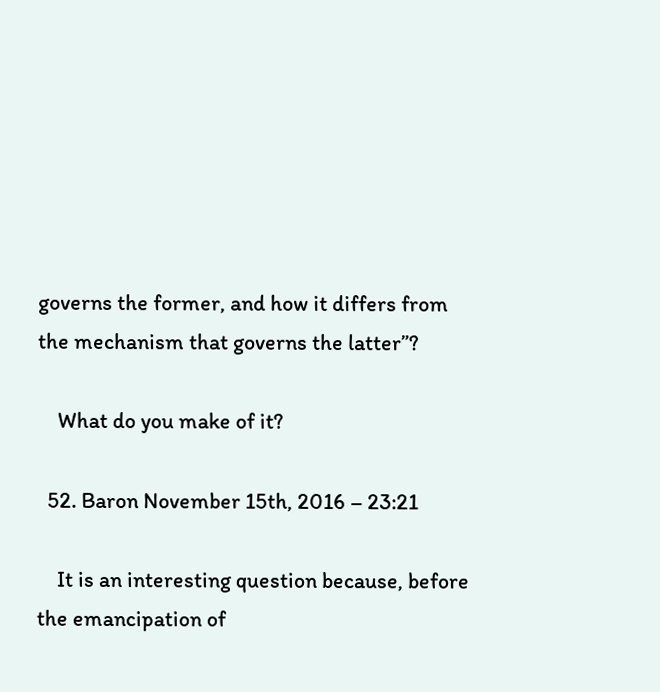governs the former, and how it differs from the mechanism that governs the latter”?

    What do you make of it?

  52. Baron November 15th, 2016 – 23:21

    It is an interesting question because, before the emancipation of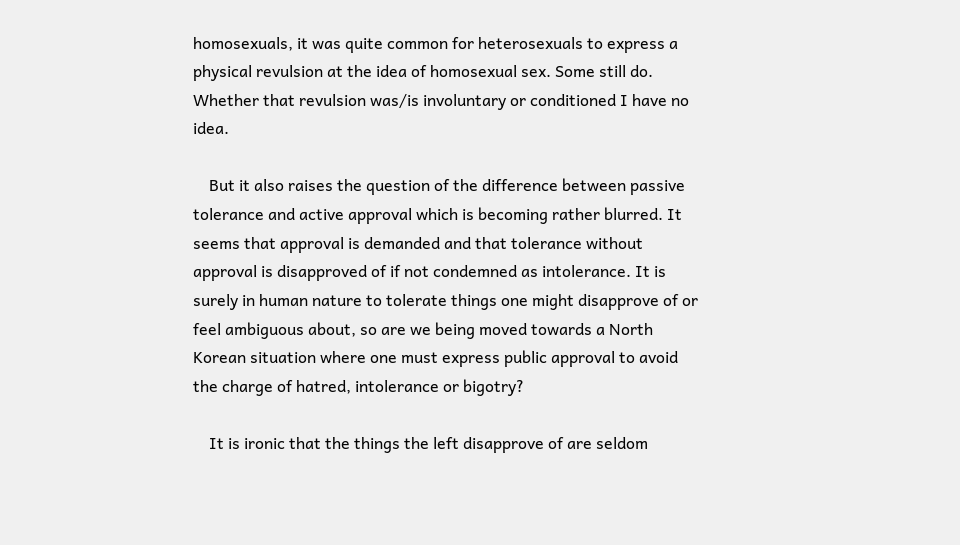homosexuals, it was quite common for heterosexuals to express a physical revulsion at the idea of homosexual sex. Some still do. Whether that revulsion was/is involuntary or conditioned I have no idea.

    But it also raises the question of the difference between passive tolerance and active approval which is becoming rather blurred. It seems that approval is demanded and that tolerance without approval is disapproved of if not condemned as intolerance. It is surely in human nature to tolerate things one might disapprove of or feel ambiguous about, so are we being moved towards a North Korean situation where one must express public approval to avoid the charge of hatred, intolerance or bigotry?

    It is ironic that the things the left disapprove of are seldom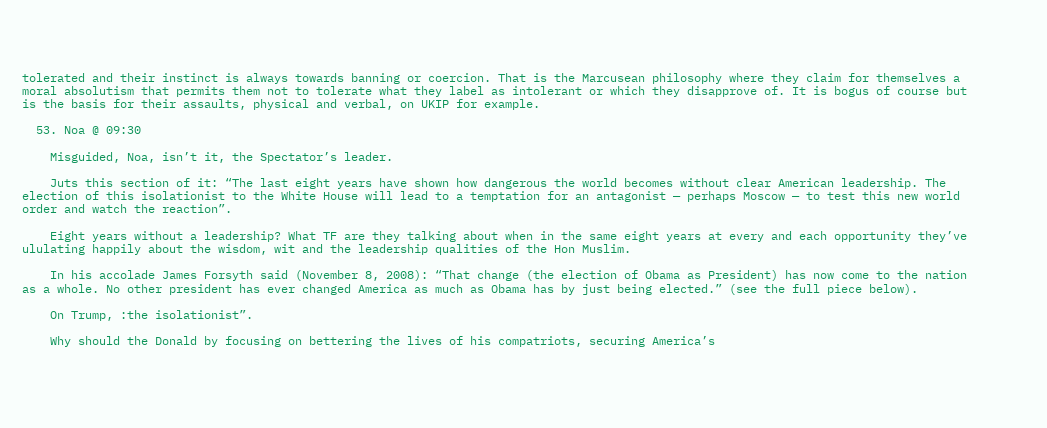tolerated and their instinct is always towards banning or coercion. That is the Marcusean philosophy where they claim for themselves a moral absolutism that permits them not to tolerate what they label as intolerant or which they disapprove of. It is bogus of course but is the basis for their assaults, physical and verbal, on UKIP for example.

  53. Noa @ 09:30

    Misguided, Noa, isn’t it, the Spectator’s leader.

    Juts this section of it: “The last eight years have shown how dangerous the world becomes without clear American leadership. The election of this isolationist to the White House will lead to a temptation for an antagonist — perhaps Moscow — to test this new world order and watch the reaction”.

    Eight years without a leadership? What TF are they talking about when in the same eight years at every and each opportunity they’ve ululating happily about the wisdom, wit and the leadership qualities of the Hon Muslim.

    In his accolade James Forsyth said (November 8, 2008): “That change (the election of Obama as President) has now come to the nation as a whole. No other president has ever changed America as much as Obama has by just being elected.” (see the full piece below).

    On Trump, :the isolationist”.

    Why should the Donald by focusing on bettering the lives of his compatriots, securing America’s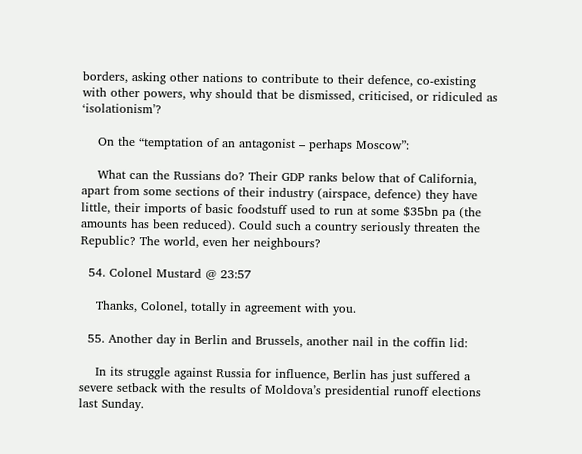borders, asking other nations to contribute to their defence, co-existing with other powers, why should that be dismissed, criticised, or ridiculed as ‘isolationism’?

    On the “temptation of an antagonist – perhaps Moscow”:

    What can the Russians do? Their GDP ranks below that of California, apart from some sections of their industry (airspace, defence) they have little, their imports of basic foodstuff used to run at some $35bn pa (the amounts has been reduced). Could such a country seriously threaten the Republic? The world, even her neighbours?

  54. Colonel Mustard @ 23:57

    Thanks, Colonel, totally in agreement with you.

  55. Another day in Berlin and Brussels, another nail in the coffin lid:

    In its struggle against Russia for influence, Berlin has just suffered a severe setback with the results of Moldova’s presidential runoff elections last Sunday.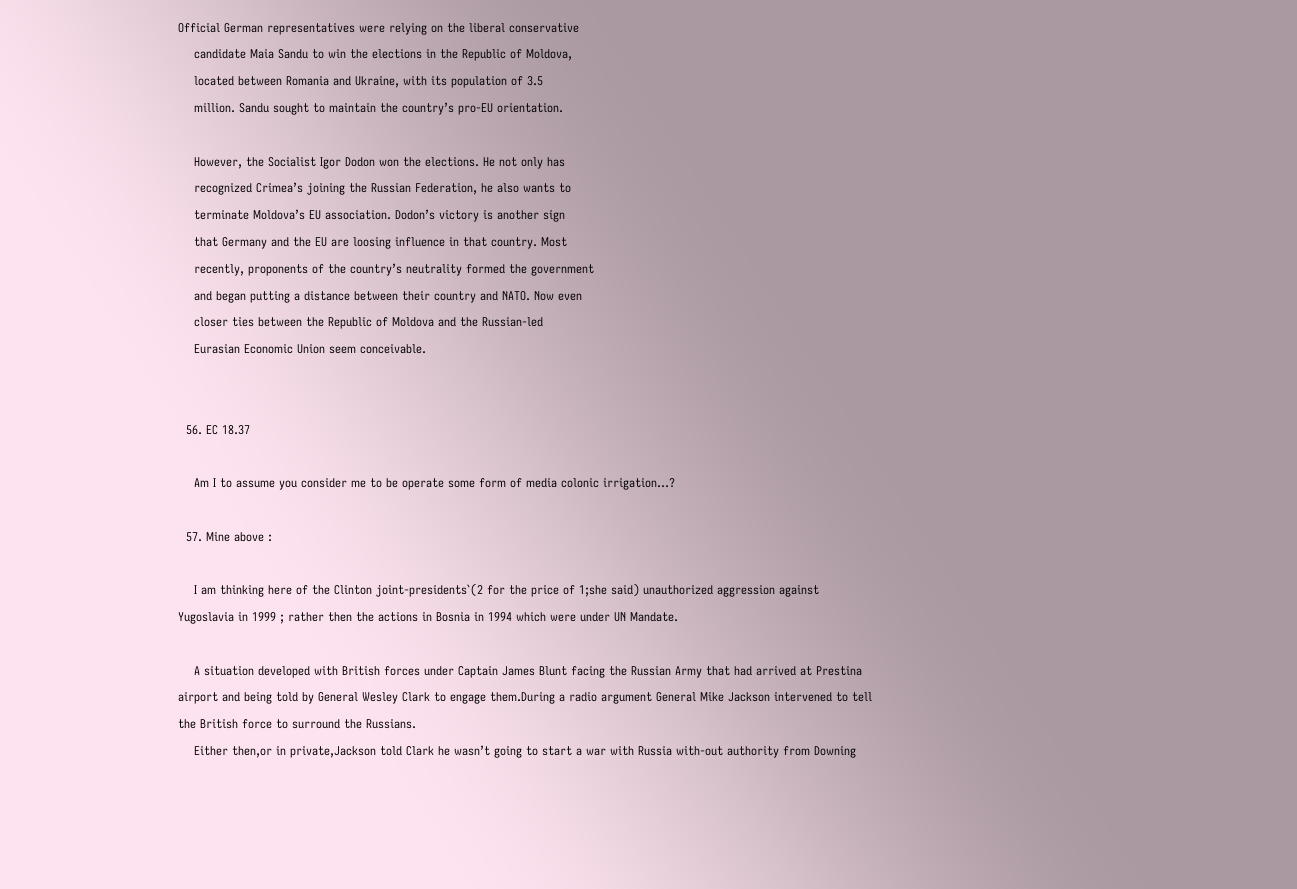Official German representatives were relying on the liberal conservative
    candidate Maia Sandu to win the elections in the Republic of Moldova,
    located between Romania and Ukraine, with its population of 3.5
    million. Sandu sought to maintain the country’s pro-EU orientation.

    However, the Socialist Igor Dodon won the elections. He not only has
    recognized Crimea’s joining the Russian Federation, he also wants to
    terminate Moldova’s EU association. Dodon’s victory is another sign
    that Germany and the EU are loosing influence in that country. Most
    recently, proponents of the country’s neutrality formed the government
    and began putting a distance between their country and NATO. Now even
    closer ties between the Republic of Moldova and the Russian-led
    Eurasian Economic Union seem conceivable.


  56. EC 18.37

    Am I to assume you consider me to be operate some form of media colonic irrigation…?

  57. Mine above :

    I am thinking here of the Clinton joint-presidents`(2 for the price of 1;she said) unauthorized aggression against Yugoslavia in 1999 ; rather then the actions in Bosnia in 1994 which were under UN Mandate.

    A situation developed with British forces under Captain James Blunt facing the Russian Army that had arrived at Prestina airport and being told by General Wesley Clark to engage them.During a radio argument General Mike Jackson intervened to tell the British force to surround the Russians.
    Either then,or in private,Jackson told Clark he wasn’t going to start a war with Russia with-out authority from Downing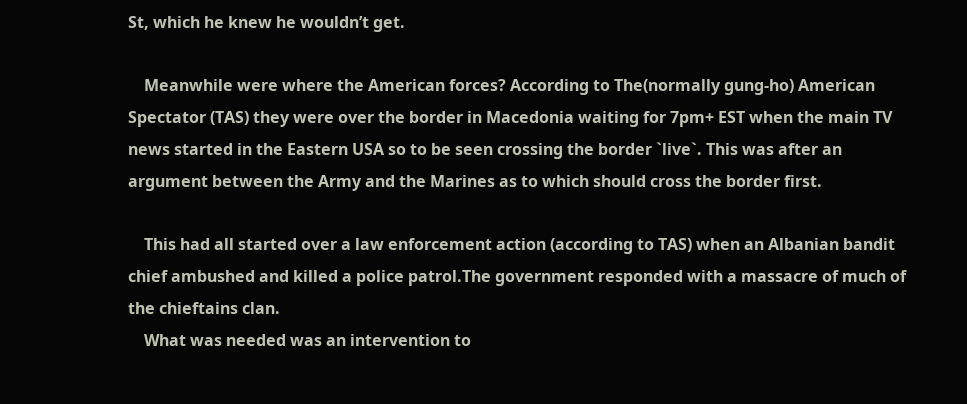St, which he knew he wouldn’t get.

    Meanwhile were where the American forces? According to The(normally gung-ho) American Spectator (TAS) they were over the border in Macedonia waiting for 7pm+ EST when the main TV news started in the Eastern USA so to be seen crossing the border `live`. This was after an argument between the Army and the Marines as to which should cross the border first.

    This had all started over a law enforcement action (according to TAS) when an Albanian bandit chief ambushed and killed a police patrol.The government responded with a massacre of much of the chieftains clan.
    What was needed was an intervention to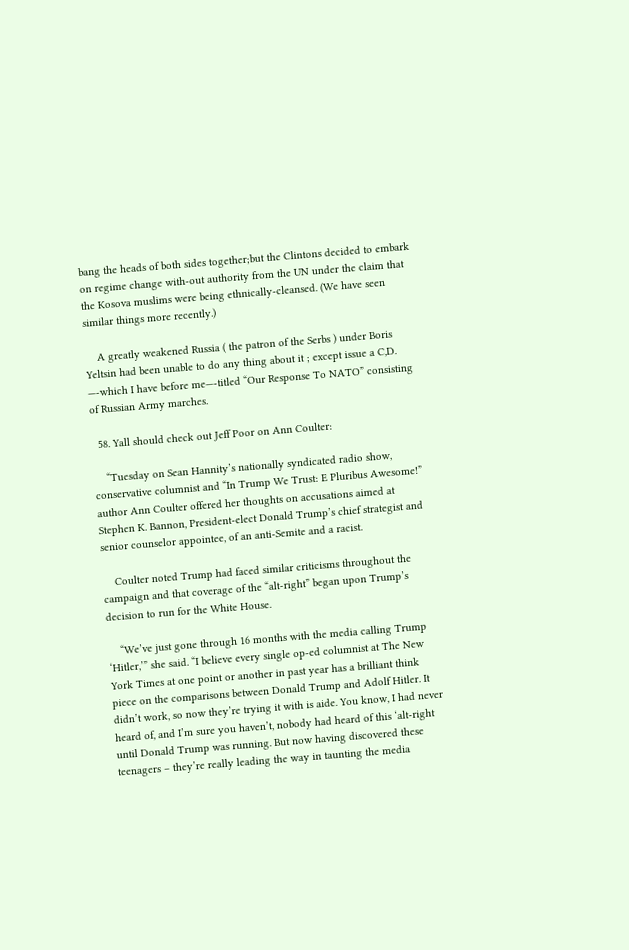bang the heads of both sides together;but the Clintons decided to embark on regime change with-out authority from the UN under the claim that the Kosova muslims were being ethnically-cleansed. (We have seen similar things more recently.)

    A greatly weakened Russia ( the patron of the Serbs ) under Boris Yeltsin had been unable to do any thing about it ; except issue a C,D. —-which I have before me—-titled “Our Response To NATO” consisting of Russian Army marches.

  58. Yall should check out Jeff Poor on Ann Coulter:

    “Tuesday on Sean Hannity’s nationally syndicated radio show, conservative columnist and “In Trump We Trust: E Pluribus Awesome!” author Ann Coulter offered her thoughts on accusations aimed at Stephen K. Bannon, President-elect Donald Trump’s chief strategist and senior counselor appointee, of an anti-Semite and a racist.

    Coulter noted Trump had faced similar criticisms throughout the campaign and that coverage of the “alt-right” began upon Trump’s decision to run for the White House.

    “We’ve just gone through 16 months with the media calling Trump ‘Hitler,’” she said. “I believe every single op-ed columnist at The New York Times at one point or another in past year has a brilliant think piece on the comparisons between Donald Trump and Adolf Hitler. It didn’t work, so now they’re trying it with is aide. You know, I had never heard of, and I’m sure you haven’t, nobody had heard of this ‘alt-right until Donald Trump was running. But now having discovered these teenagers – they’re really leading the way in taunting the media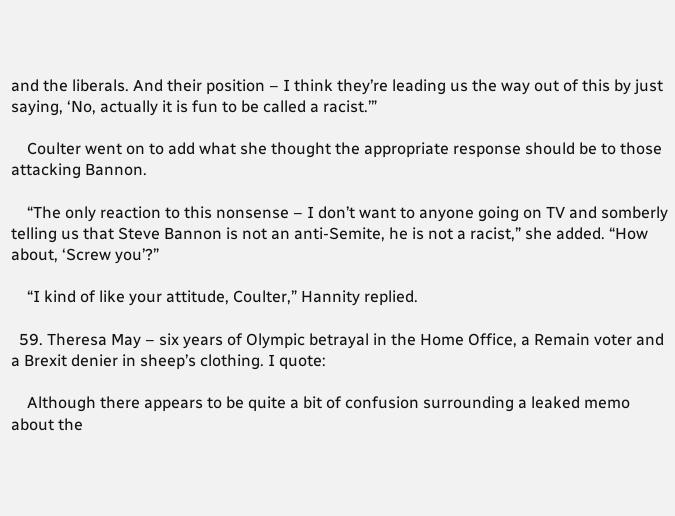and the liberals. And their position – I think they’re leading us the way out of this by just saying, ‘No, actually it is fun to be called a racist.’”

    Coulter went on to add what she thought the appropriate response should be to those attacking Bannon.

    “The only reaction to this nonsense – I don’t want to anyone going on TV and somberly telling us that Steve Bannon is not an anti-Semite, he is not a racist,” she added. “How about, ‘Screw you’?”

    “I kind of like your attitude, Coulter,” Hannity replied.

  59. Theresa May – six years of Olympic betrayal in the Home Office, a Remain voter and a Brexit denier in sheep’s clothing. I quote:

    Although there appears to be quite a bit of confusion surrounding a leaked memo about the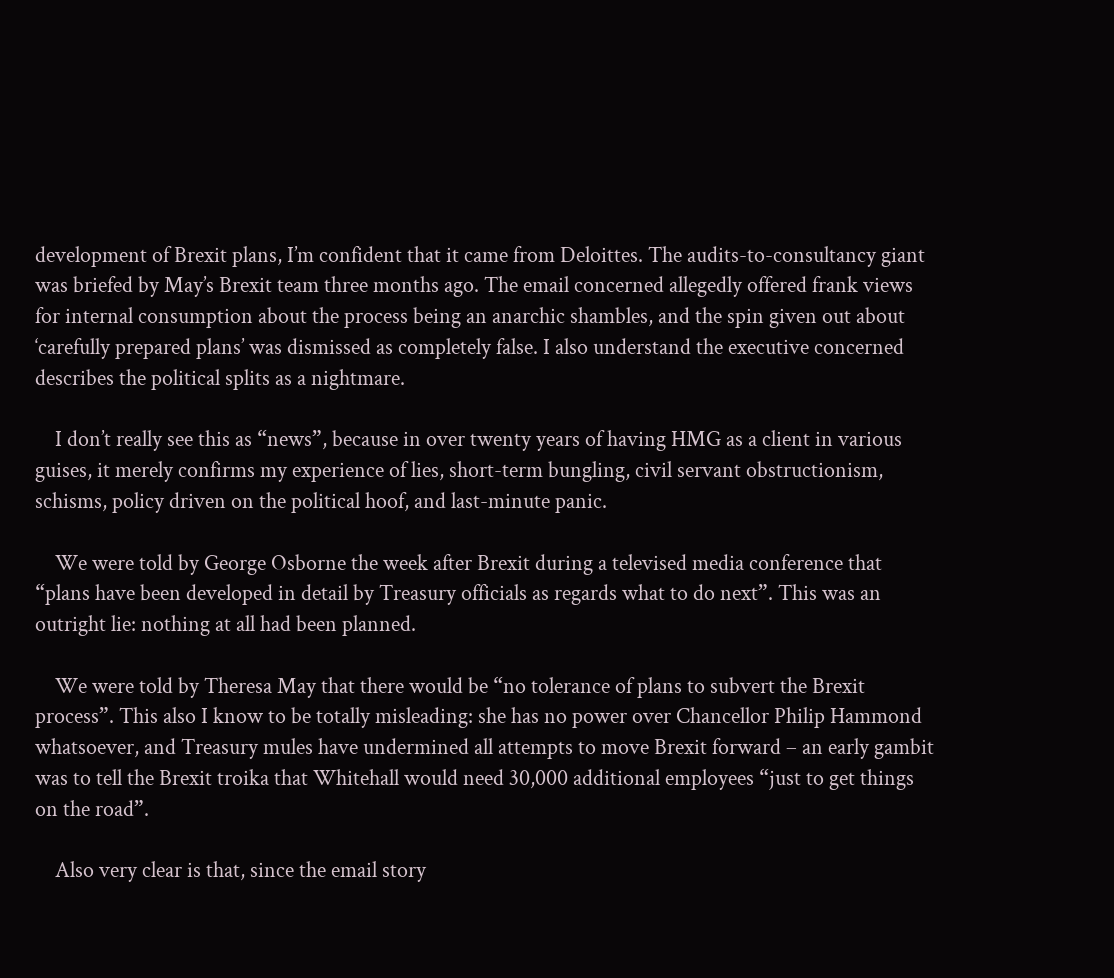development of Brexit plans, I’m confident that it came from Deloittes. The audits-to-consultancy giant was briefed by May’s Brexit team three months ago. The email concerned allegedly offered frank views for internal consumption about the process being an anarchic shambles, and the spin given out about ‘carefully prepared plans’ was dismissed as completely false. I also understand the executive concerned describes the political splits as a nightmare.

    I don’t really see this as “news”, because in over twenty years of having HMG as a client in various guises, it merely confirms my experience of lies, short-term bungling, civil servant obstructionism, schisms, policy driven on the political hoof, and last-minute panic.

    We were told by George Osborne the week after Brexit during a televised media conference that “plans have been developed in detail by Treasury officials as regards what to do next”. This was an outright lie: nothing at all had been planned.

    We were told by Theresa May that there would be “no tolerance of plans to subvert the Brexit process”. This also I know to be totally misleading: she has no power over Chancellor Philip Hammond whatsoever, and Treasury mules have undermined all attempts to move Brexit forward – an early gambit was to tell the Brexit troika that Whitehall would need 30,000 additional employees “just to get things on the road”.

    Also very clear is that, since the email story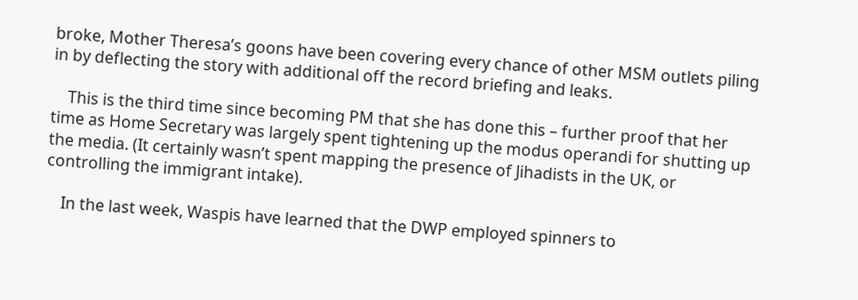broke, Mother Theresa’s goons have been covering every chance of other MSM outlets piling in by deflecting the story with additional off the record briefing and leaks.

    This is the third time since becoming PM that she has done this – further proof that her time as Home Secretary was largely spent tightening up the modus operandi for shutting up the media. (It certainly wasn’t spent mapping the presence of Jihadists in the UK, or controlling the immigrant intake).

    In the last week, Waspis have learned that the DWP employed spinners to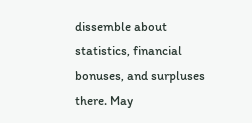dissemble about statistics, financial bonuses, and surpluses there. May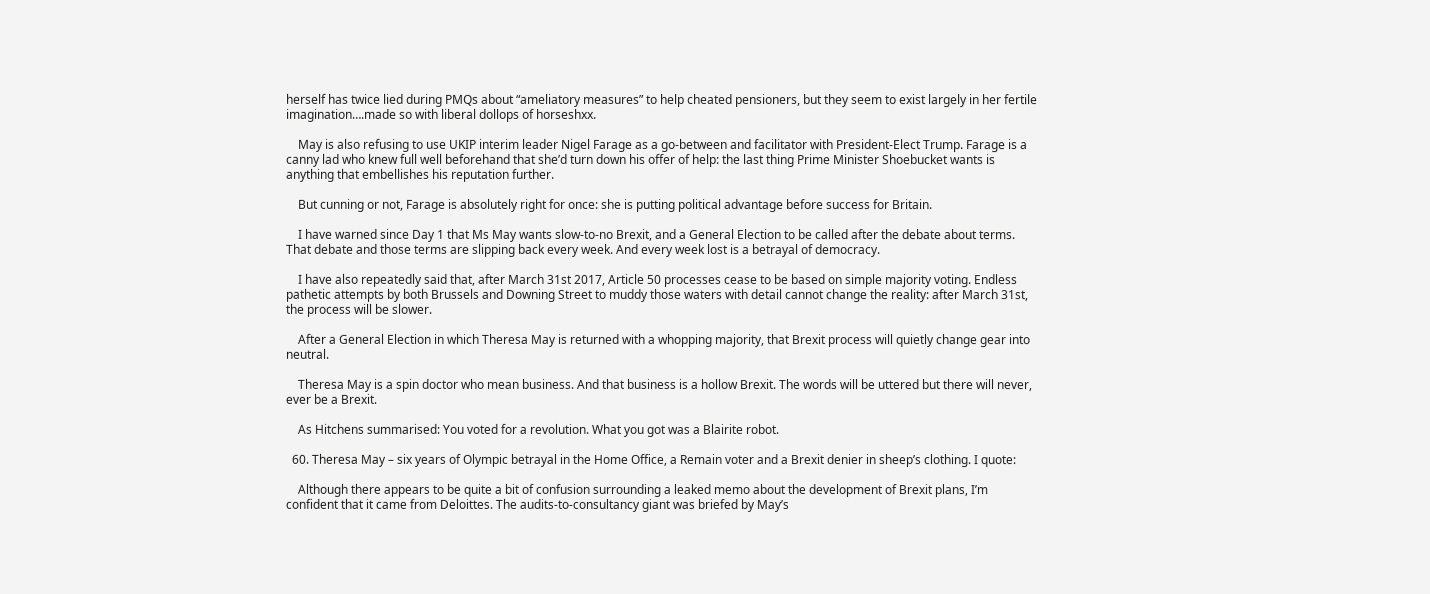herself has twice lied during PMQs about “ameliatory measures” to help cheated pensioners, but they seem to exist largely in her fertile imagination….made so with liberal dollops of horseshxx.

    May is also refusing to use UKIP interim leader Nigel Farage as a go-between and facilitator with President-Elect Trump. Farage is a canny lad who knew full well beforehand that she’d turn down his offer of help: the last thing Prime Minister Shoebucket wants is anything that embellishes his reputation further.

    But cunning or not, Farage is absolutely right for once: she is putting political advantage before success for Britain.

    I have warned since Day 1 that Ms May wants slow-to-no Brexit, and a General Election to be called after the debate about terms. That debate and those terms are slipping back every week. And every week lost is a betrayal of democracy.

    I have also repeatedly said that, after March 31st 2017, Article 50 processes cease to be based on simple majority voting. Endless pathetic attempts by both Brussels and Downing Street to muddy those waters with detail cannot change the reality: after March 31st, the process will be slower.

    After a General Election in which Theresa May is returned with a whopping majority, that Brexit process will quietly change gear into neutral.

    Theresa May is a spin doctor who mean business. And that business is a hollow Brexit. The words will be uttered but there will never, ever be a Brexit.

    As Hitchens summarised: You voted for a revolution. What you got was a Blairite robot.

  60. Theresa May – six years of Olympic betrayal in the Home Office, a Remain voter and a Brexit denier in sheep’s clothing. I quote:

    Although there appears to be quite a bit of confusion surrounding a leaked memo about the development of Brexit plans, I’m confident that it came from Deloittes. The audits-to-consultancy giant was briefed by May’s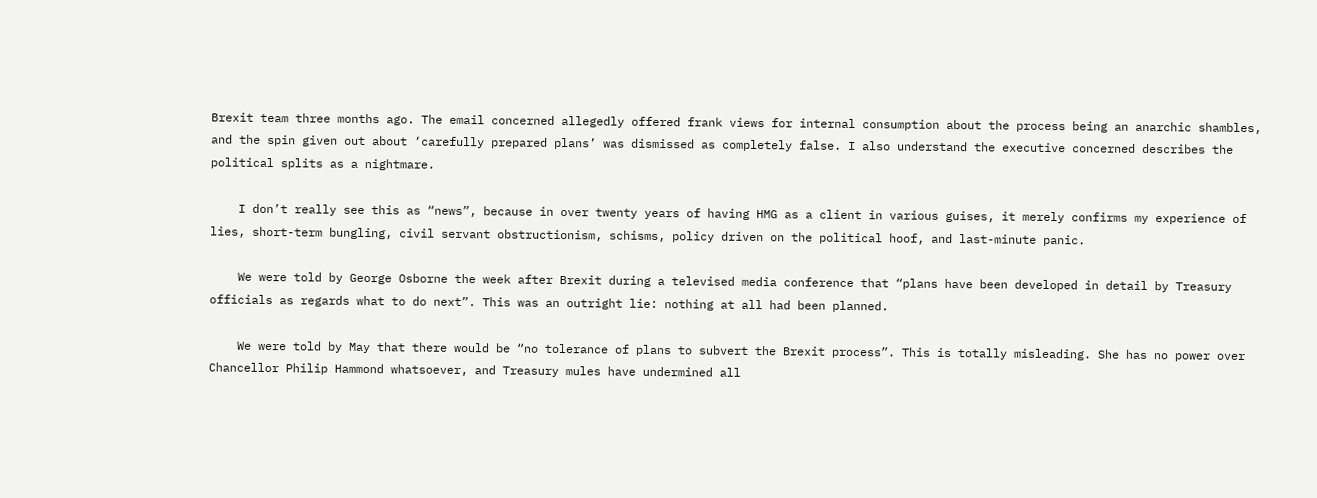Brexit team three months ago. The email concerned allegedly offered frank views for internal consumption about the process being an anarchic shambles, and the spin given out about ‘carefully prepared plans’ was dismissed as completely false. I also understand the executive concerned describes the political splits as a nightmare.

    I don’t really see this as “news”, because in over twenty years of having HMG as a client in various guises, it merely confirms my experience of lies, short-term bungling, civil servant obstructionism, schisms, policy driven on the political hoof, and last-minute panic.

    We were told by George Osborne the week after Brexit during a televised media conference that “plans have been developed in detail by Treasury officials as regards what to do next”. This was an outright lie: nothing at all had been planned.

    We were told by May that there would be “no tolerance of plans to subvert the Brexit process”. This is totally misleading. She has no power over Chancellor Philip Hammond whatsoever, and Treasury mules have undermined all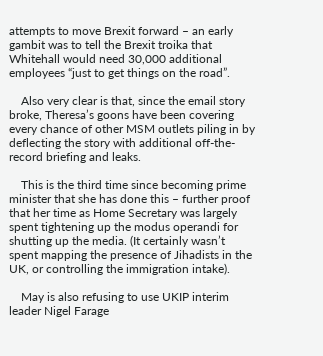attempts to move Brexit forward – an early gambit was to tell the Brexit troika that Whitehall would need 30,000 additional employees “just to get things on the road”.

    Also very clear is that, since the email story broke, Theresa’s goons have been covering every chance of other MSM outlets piling in by deflecting the story with additional off-the-record briefing and leaks.

    This is the third time since becoming prime minister that she has done this – further proof that her time as Home Secretary was largely spent tightening up the modus operandi for shutting up the media. (It certainly wasn’t spent mapping the presence of Jihadists in the UK, or controlling the immigration intake).

    May is also refusing to use UKIP interim leader Nigel Farage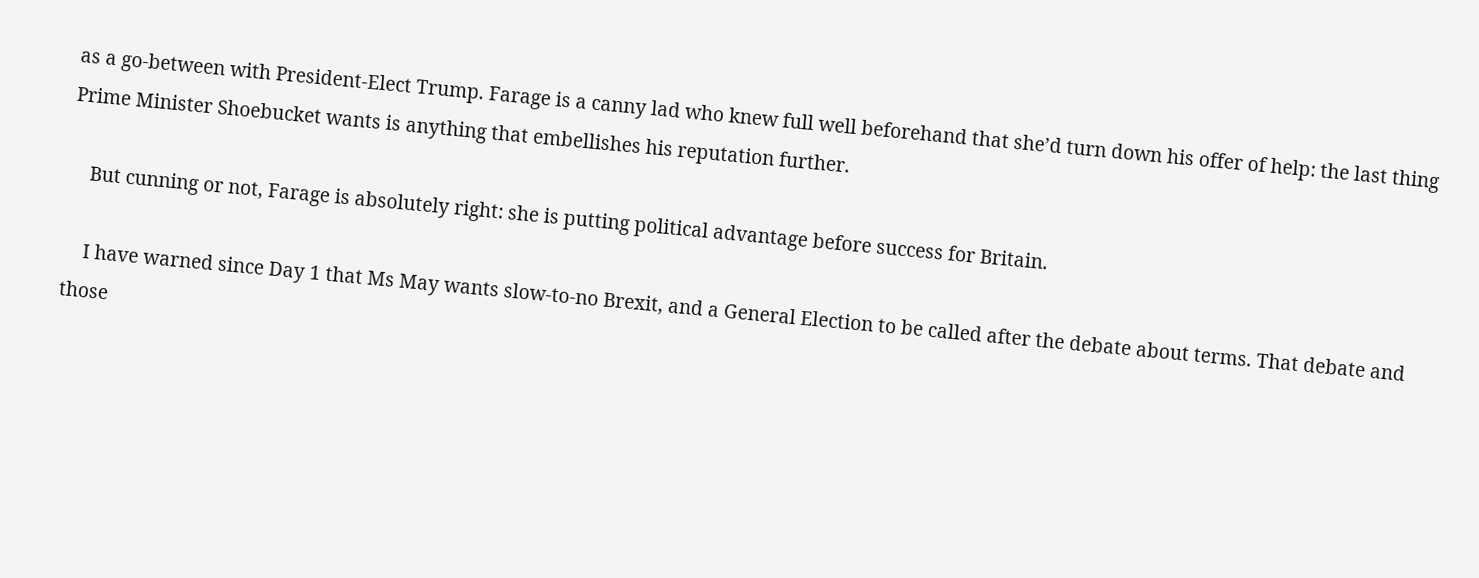as a go-between with President-Elect Trump. Farage is a canny lad who knew full well beforehand that she’d turn down his offer of help: the last thing Prime Minister Shoebucket wants is anything that embellishes his reputation further.

    But cunning or not, Farage is absolutely right: she is putting political advantage before success for Britain.

    I have warned since Day 1 that Ms May wants slow-to-no Brexit, and a General Election to be called after the debate about terms. That debate and those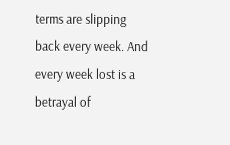terms are slipping back every week. And every week lost is a betrayal of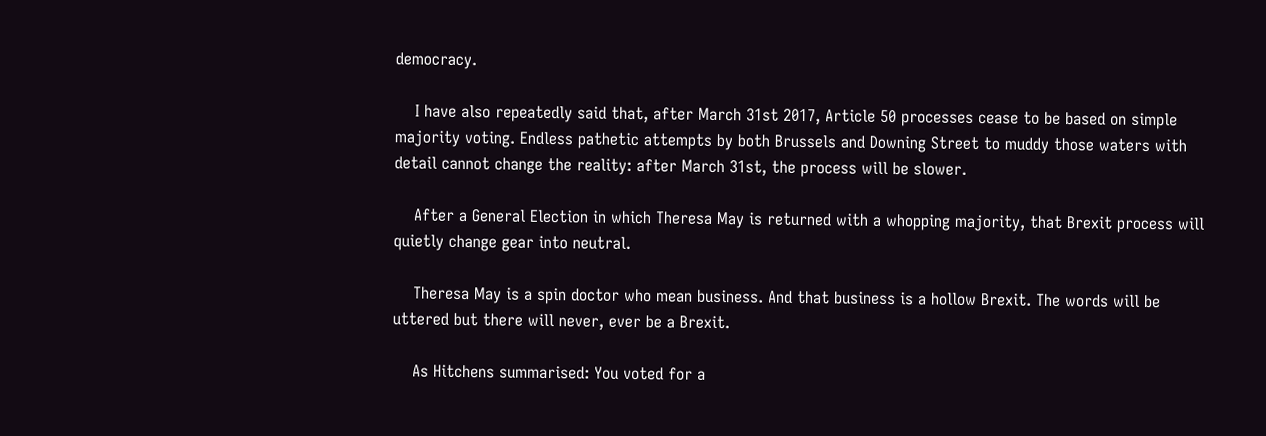democracy.

    I have also repeatedly said that, after March 31st 2017, Article 50 processes cease to be based on simple majority voting. Endless pathetic attempts by both Brussels and Downing Street to muddy those waters with detail cannot change the reality: after March 31st, the process will be slower.

    After a General Election in which Theresa May is returned with a whopping majority, that Brexit process will quietly change gear into neutral.

    Theresa May is a spin doctor who mean business. And that business is a hollow Brexit. The words will be uttered but there will never, ever be a Brexit.

    As Hitchens summarised: You voted for a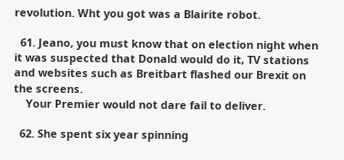revolution. Wht you got was a Blairite robot.

  61. Jeano, you must know that on election night when it was suspected that Donald would do it, TV stations and websites such as Breitbart flashed our Brexit on the screens.
    Your Premier would not dare fail to deliver.

  62. She spent six year spinning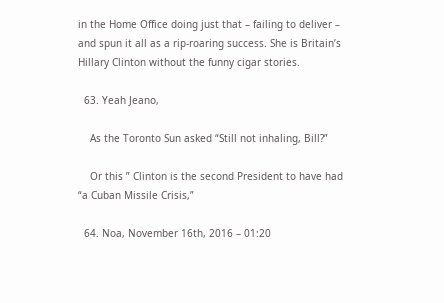in the Home Office doing just that – failing to deliver – and spun it all as a rip-roaring success. She is Britain’s Hillary Clinton without the funny cigar stories.

  63. Yeah Jeano,

    As the Toronto Sun asked “Still not inhaling, Bill?”

    Or this ” Clinton is the second President to have had “a Cuban Missile Crisis,”

  64. Noa, November 16th, 2016 – 01:20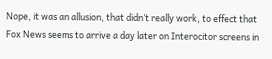Nope, it was an allusion, that didn’t really work, to effect that Fox News seems to arrive a day later on Interocitor screens in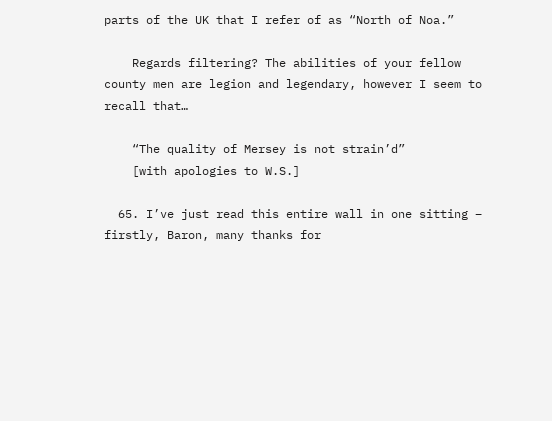parts of the UK that I refer of as “North of Noa.”

    Regards filtering? The abilities of your fellow county men are legion and legendary, however I seem to recall that…

    “The quality of Mersey is not strain’d”
    [with apologies to W.S.]

  65. I’ve just read this entire wall in one sitting – firstly, Baron, many thanks for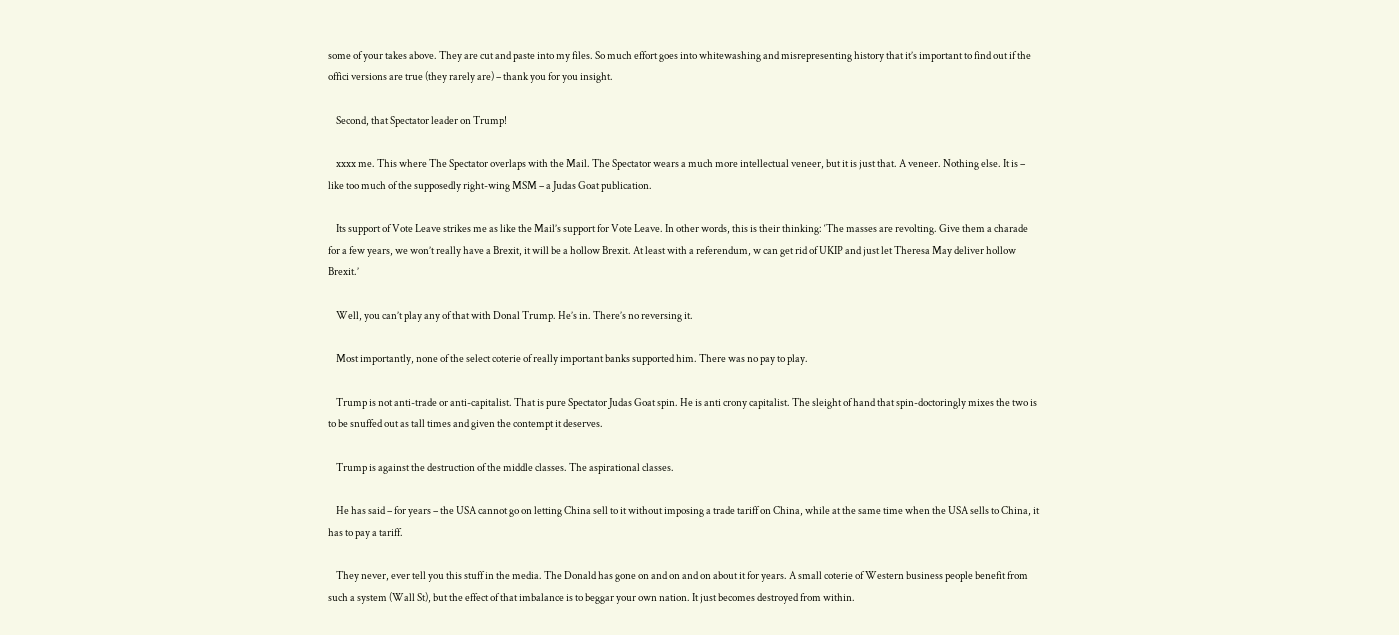some of your takes above. They are cut and paste into my files. So much effort goes into whitewashing and misrepresenting history that it’s important to find out if the offici versions are true (they rarely are) – thank you for you insight.

    Second, that Spectator leader on Trump!

    xxxx me. This where The Spectator overlaps with the Mail. The Spectator wears a much more intellectual veneer, but it is just that. A veneer. Nothing else. It is – like too much of the supposedly right-wing MSM – a Judas Goat publication.

    Its support of Vote Leave strikes me as like the Mail’s support for Vote Leave. In other words, this is their thinking: ‘The masses are revolting. Give them a charade for a few years, we won’t really have a Brexit, it will be a hollow Brexit. At least with a referendum, w can get rid of UKIP and just let Theresa May deliver hollow Brexit.’

    Well, you can’t play any of that with Donal Trump. He’s in. There’s no reversing it.

    Most importantly, none of the select coterie of really important banks supported him. There was no pay to play.

    Trump is not anti-trade or anti-capitalist. That is pure Spectator Judas Goat spin. He is anti crony capitalist. The sleight of hand that spin-doctoringly mixes the two is to be snuffed out as tall times and given the contempt it deserves.

    Trump is against the destruction of the middle classes. The aspirational classes.

    He has said – for years – the USA cannot go on letting China sell to it without imposing a trade tariff on China, while at the same time when the USA sells to China, it has to pay a tariff.

    They never, ever tell you this stuff in the media. The Donald has gone on and on and on about it for years. A small coterie of Western business people benefit from such a system (Wall St), but the effect of that imbalance is to beggar your own nation. It just becomes destroyed from within.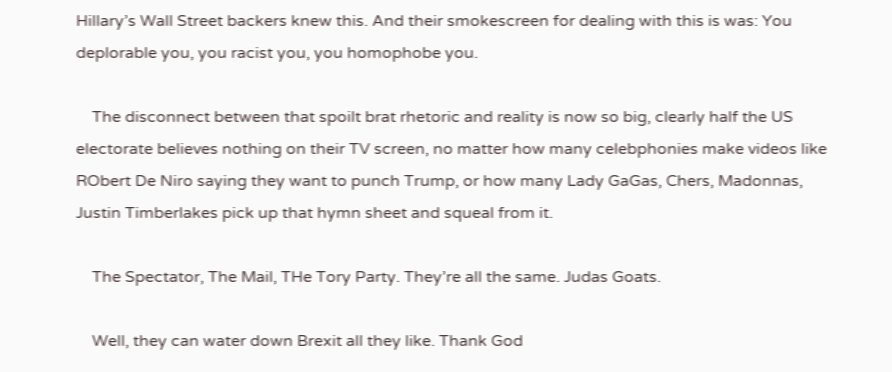Hillary’s Wall Street backers knew this. And their smokescreen for dealing with this is was: You deplorable you, you racist you, you homophobe you.

    The disconnect between that spoilt brat rhetoric and reality is now so big, clearly half the US electorate believes nothing on their TV screen, no matter how many celebphonies make videos like RObert De Niro saying they want to punch Trump, or how many Lady GaGas, Chers, Madonnas, Justin Timberlakes pick up that hymn sheet and squeal from it.

    The Spectator, The Mail, THe Tory Party. They’re all the same. Judas Goats.

    Well, they can water down Brexit all they like. Thank God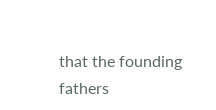that the founding fathers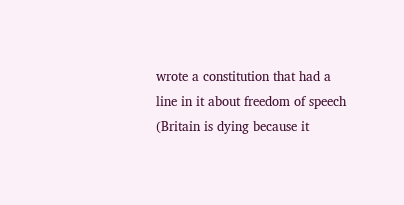wrote a constitution that had a line in it about freedom of speech (Britain is dying because it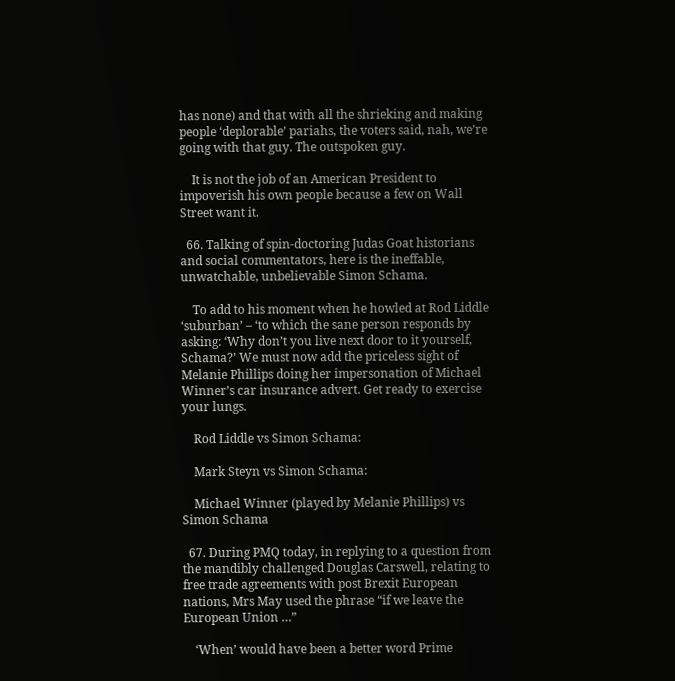has none) and that with all the shrieking and making people ‘deplorable’ pariahs, the voters said, nah, we’re going with that guy. The outspoken guy.

    It is not the job of an American President to impoverish his own people because a few on Wall Street want it.

  66. Talking of spin-doctoring Judas Goat historians and social commentators, here is the ineffable, unwatchable, unbelievable Simon Schama.

    To add to his moment when he howled at Rod Liddle ‘suburban’ – ‘to which the sane person responds by asking: ‘Why don’t you live next door to it yourself, Schama?’ We must now add the priceless sight of Melanie Phillips doing her impersonation of Michael Winner’s car insurance advert. Get ready to exercise your lungs.

    Rod Liddle vs Simon Schama:

    Mark Steyn vs Simon Schama:

    Michael Winner (played by Melanie Phillips) vs Simon Schama

  67. During PMQ today, in replying to a question from the mandibly challenged Douglas Carswell, relating to free trade agreements with post Brexit European nations, Mrs May used the phrase “if we leave the European Union …”

    ‘When’ would have been a better word Prime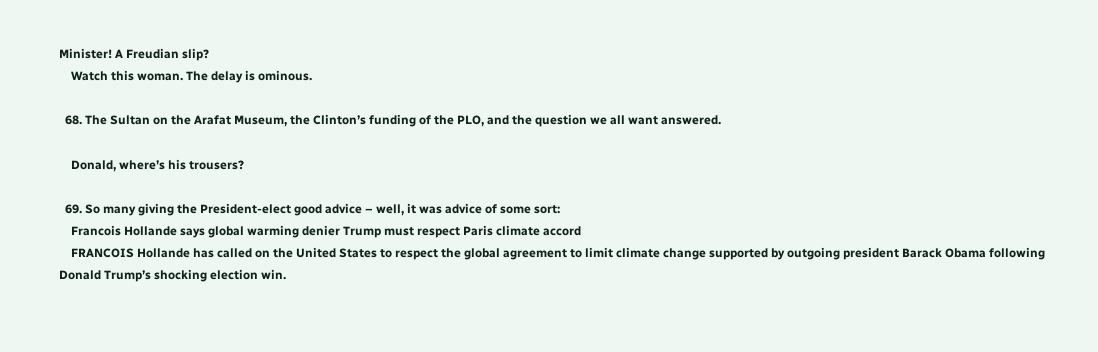Minister! A Freudian slip?
    Watch this woman. The delay is ominous.

  68. The Sultan on the Arafat Museum, the Clinton’s funding of the PLO, and the question we all want answered.

    Donald, where’s his trousers?

  69. So many giving the President-elect good advice – well, it was advice of some sort:
    Francois Hollande says global warming denier Trump must respect Paris climate accord
    FRANCOIS Hollande has called on the United States to respect the global agreement to limit climate change supported by outgoing president Barack Obama following Donald Trump’s shocking election win.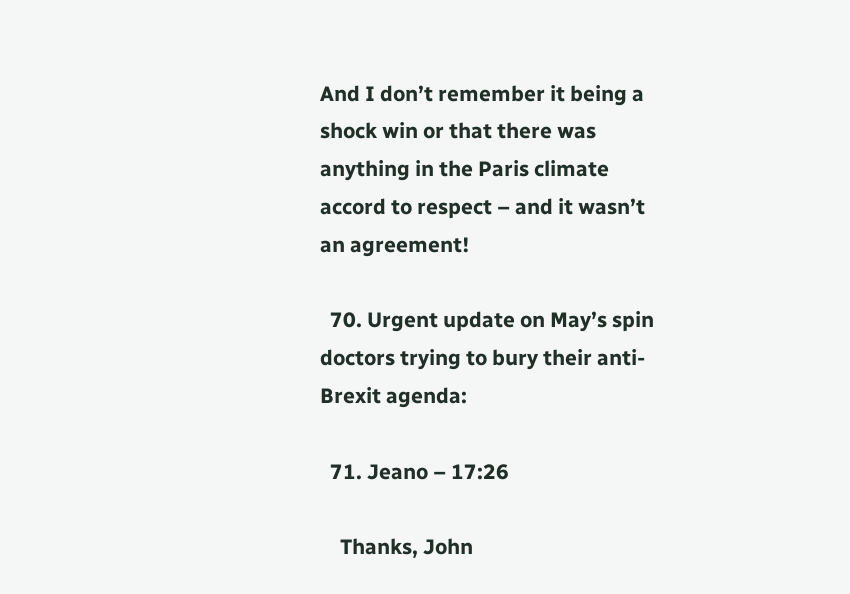And I don’t remember it being a shock win or that there was anything in the Paris climate accord to respect – and it wasn’t an agreement!

  70. Urgent update on May’s spin doctors trying to bury their anti-Brexit agenda:

  71. Jeano – 17:26

    Thanks, John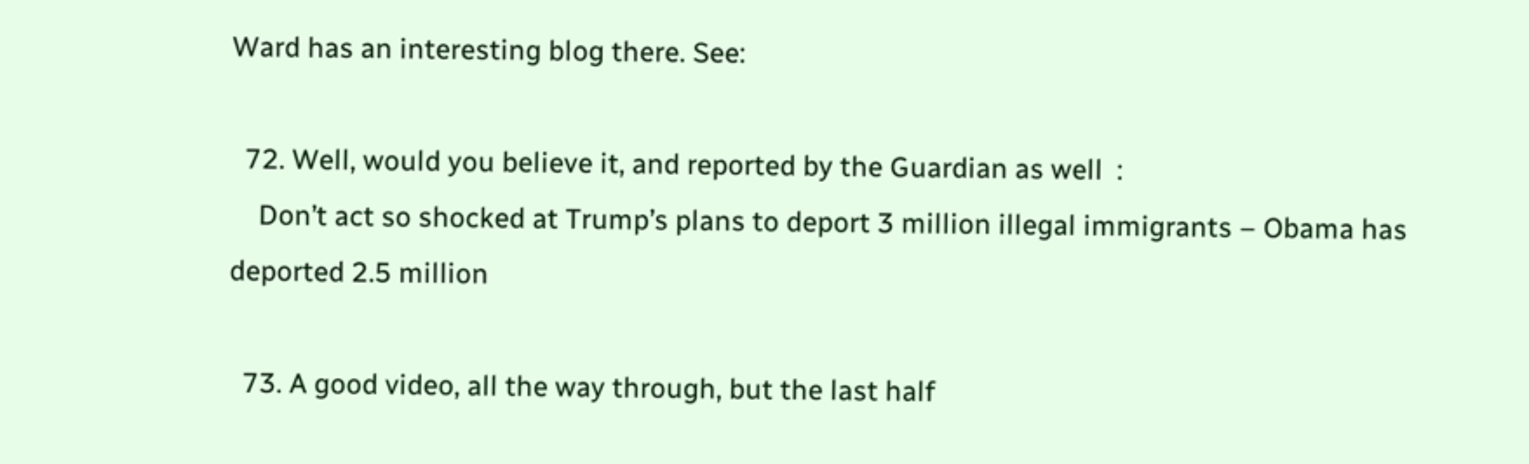Ward has an interesting blog there. See:

  72. Well, would you believe it, and reported by the Guardian as well  :
    Don’t act so shocked at Trump’s plans to deport 3 million illegal immigrants – Obama has deported 2.5 million

  73. A good video, all the way through, but the last half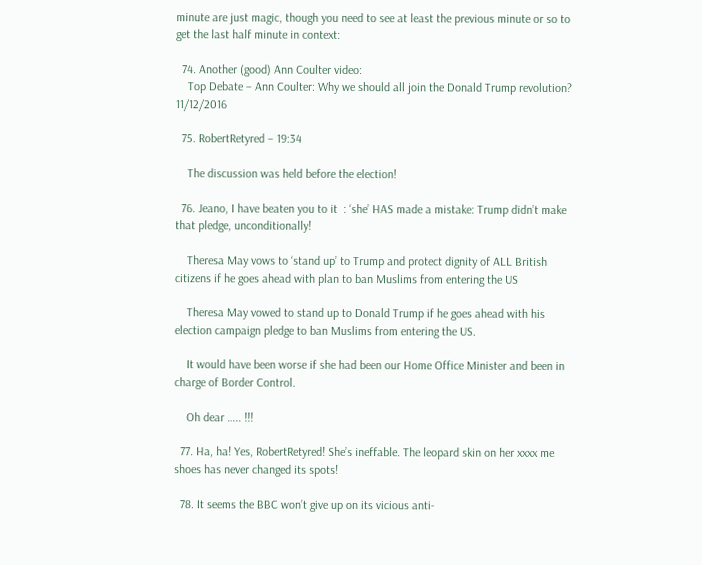minute are just magic, though you need to see at least the previous minute or so to get the last half minute in context:

  74. Another (good) Ann Coulter video:
    Top Debate – Ann Coulter: Why we should all join the Donald Trump revolution? 11/12/2016

  75. RobertRetyred – 19:34

    The discussion was held before the election!

  76. Jeano, I have beaten you to it  : ‘she’ HAS made a mistake: Trump didn’t make that pledge, unconditionally!

    Theresa May vows to ‘stand up’ to Trump and protect dignity of ALL British citizens if he goes ahead with plan to ban Muslims from entering the US

    Theresa May vowed to stand up to Donald Trump if he goes ahead with his election campaign pledge to ban Muslims from entering the US.

    It would have been worse if she had been our Home Office Minister and been in charge of Border Control.

    Oh dear ….. !!!

  77. Ha, ha! Yes, RobertRetyred! She’s ineffable. The leopard skin on her xxxx me shoes has never changed its spots!

  78. It seems the BBC won’t give up on its vicious anti-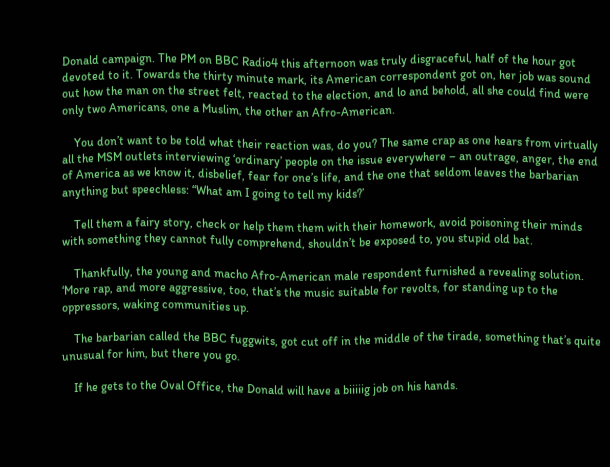Donald campaign. The PM on BBC Radio4 this afternoon was truly disgraceful, half of the hour got devoted to it. Towards the thirty minute mark, its American correspondent got on, her job was sound out how the man on the street felt, reacted to the election, and lo and behold, all she could find were only two Americans, one a Muslim, the other an Afro-American.

    You don’t want to be told what their reaction was, do you? The same crap as one hears from virtually all the MSM outlets interviewing ‘ordinary’ people on the issue everywhere – an outrage, anger, the end of America as we know it, disbelief, fear for one’s life, and the one that seldom leaves the barbarian anything but speechless: “What am I going to tell my kids?’

    Tell them a fairy story, check or help them them with their homework, avoid poisoning their minds with something they cannot fully comprehend, shouldn’t be exposed to, you stupid old bat.

    Thankfully, the young and macho Afro-American male respondent furnished a revealing solution. ‘More rap, and more aggressive, too, that’s the music suitable for revolts, for standing up to the oppressors, waking communities up.

    The barbarian called the BBC fuggwits, got cut off in the middle of the tirade, something that’s quite unusual for him, but there you go.

    If he gets to the Oval Office, the Donald will have a biiiiig job on his hands.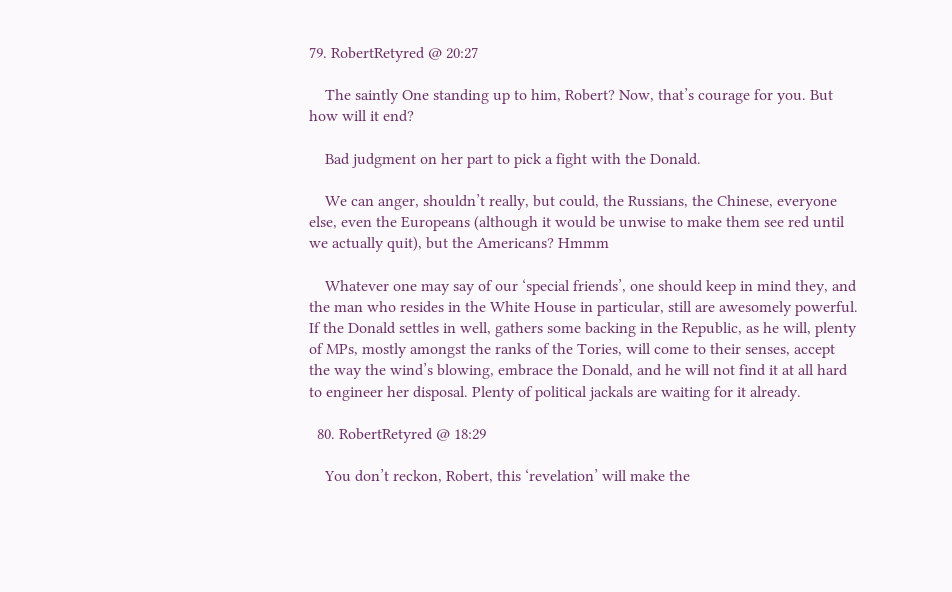79. RobertRetyred @ 20:27

    The saintly One standing up to him, Robert? Now, that’s courage for you. But how will it end?

    Bad judgment on her part to pick a fight with the Donald.

    We can anger, shouldn’t really, but could, the Russians, the Chinese, everyone else, even the Europeans (although it would be unwise to make them see red until we actually quit), but the Americans? Hmmm

    Whatever one may say of our ‘special friends’, one should keep in mind they, and the man who resides in the White House in particular, still are awesomely powerful. If the Donald settles in well, gathers some backing in the Republic, as he will, plenty of MPs, mostly amongst the ranks of the Tories, will come to their senses, accept the way the wind’s blowing, embrace the Donald, and he will not find it at all hard to engineer her disposal. Plenty of political jackals are waiting for it already.

  80. RobertRetyred @ 18:29

    You don’t reckon, Robert, this ‘revelation’ will make the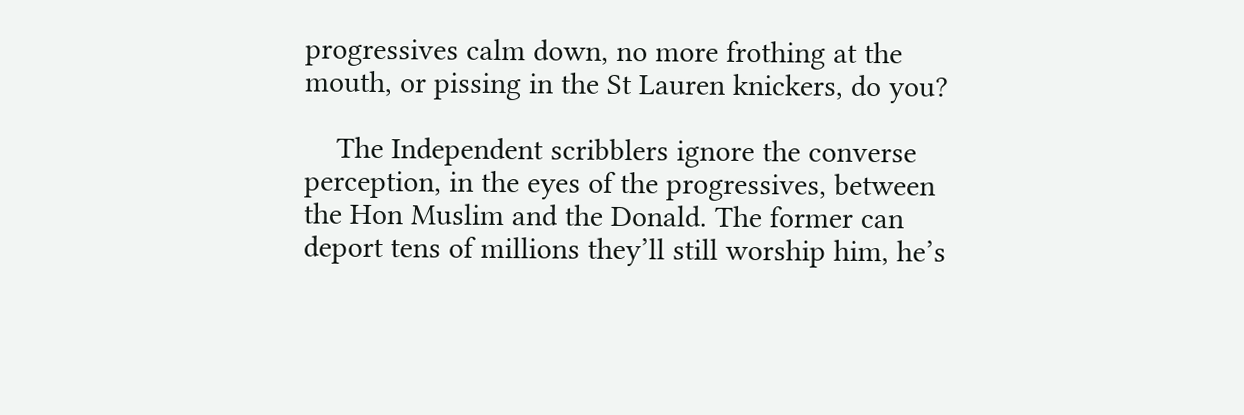progressives calm down, no more frothing at the mouth, or pissing in the St Lauren knickers, do you?

    The Independent scribblers ignore the converse perception, in the eyes of the progressives, between the Hon Muslim and the Donald. The former can deport tens of millions they’ll still worship him, he’s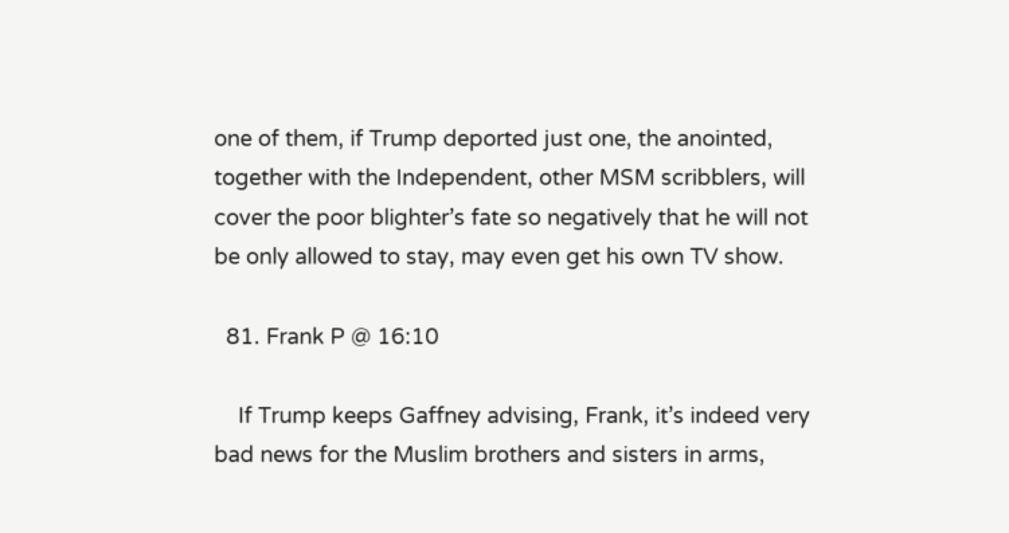one of them, if Trump deported just one, the anointed, together with the Independent, other MSM scribblers, will cover the poor blighter’s fate so negatively that he will not be only allowed to stay, may even get his own TV show.

  81. Frank P @ 16:10

    If Trump keeps Gaffney advising, Frank, it’s indeed very bad news for the Muslim brothers and sisters in arms,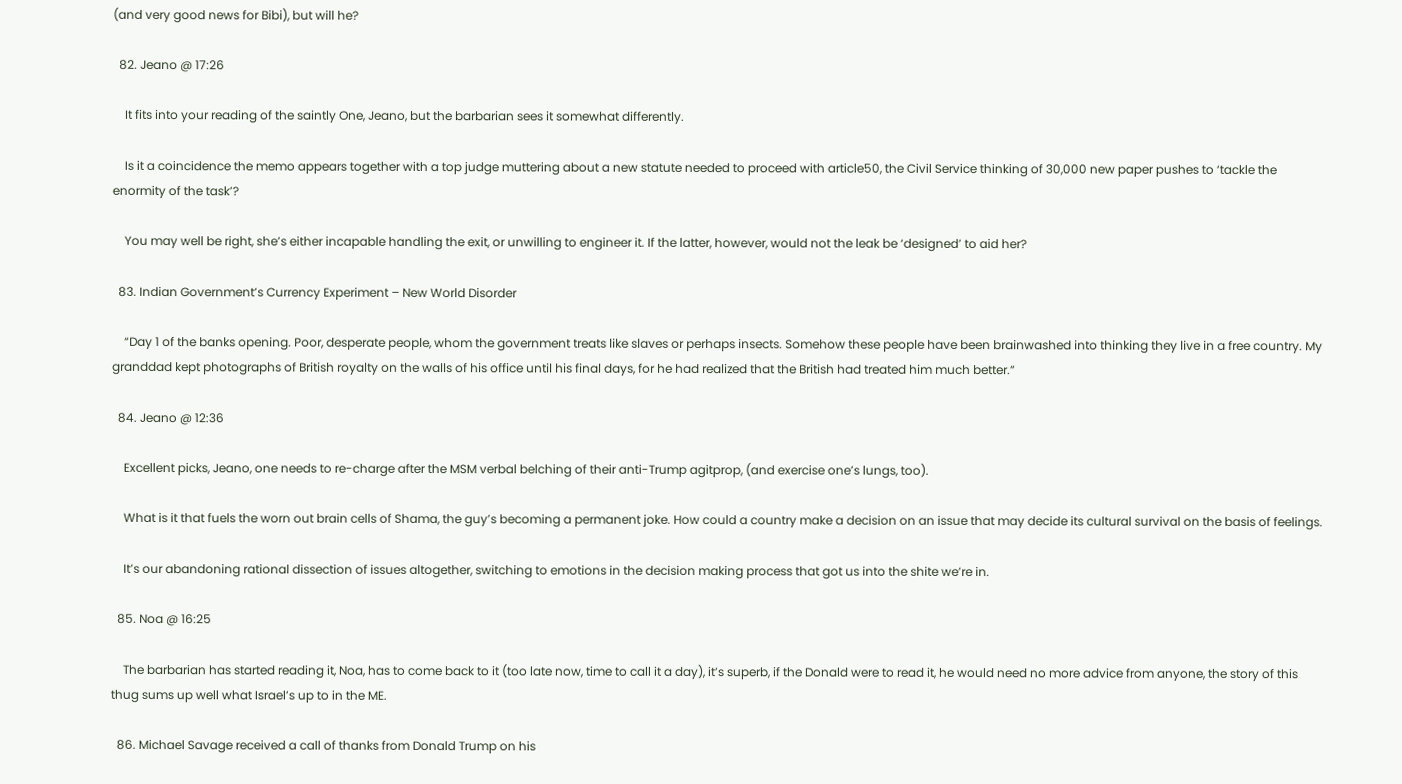(and very good news for Bibi), but will he?

  82. Jeano @ 17:26

    It fits into your reading of the saintly One, Jeano, but the barbarian sees it somewhat differently.

    Is it a coincidence the memo appears together with a top judge muttering about a new statute needed to proceed with article50, the Civil Service thinking of 30,000 new paper pushes to ‘tackle the enormity of the task’?

    You may well be right, she’s either incapable handling the exit, or unwilling to engineer it. If the latter, however, would not the leak be ‘designed’ to aid her?

  83. Indian Government’s Currency Experiment – New World Disorder

    “Day 1 of the banks opening. Poor, desperate people, whom the government treats like slaves or perhaps insects. Somehow these people have been brainwashed into thinking they live in a free country. My granddad kept photographs of British royalty on the walls of his office until his final days, for he had realized that the British had treated him much better.”

  84. Jeano @ 12:36

    Excellent picks, Jeano, one needs to re-charge after the MSM verbal belching of their anti-Trump agitprop, (and exercise one’s lungs, too).

    What is it that fuels the worn out brain cells of Shama, the guy’s becoming a permanent joke. How could a country make a decision on an issue that may decide its cultural survival on the basis of feelings.

    It’s our abandoning rational dissection of issues altogether, switching to emotions in the decision making process that got us into the shite we’re in.

  85. Noa @ 16:25

    The barbarian has started reading it, Noa, has to come back to it (too late now, time to call it a day), it’s superb, if the Donald were to read it, he would need no more advice from anyone, the story of this thug sums up well what Israel’s up to in the ME.

  86. Michael Savage received a call of thanks from Donald Trump on his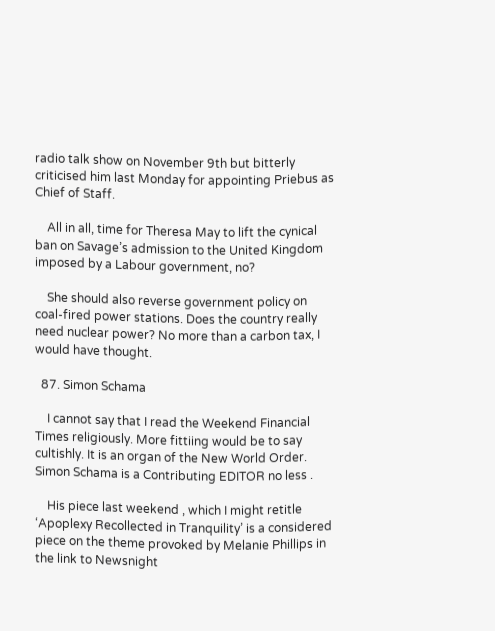radio talk show on November 9th but bitterly criticised him last Monday for appointing Priebus as Chief of Staff.

    All in all, time for Theresa May to lift the cynical ban on Savage’s admission to the United Kingdom imposed by a Labour government, no?

    She should also reverse government policy on coal-fired power stations. Does the country really need nuclear power? No more than a carbon tax, I would have thought.

  87. Simon Schama

    I cannot say that I read the Weekend Financial Times religiously. More fittiing would be to say cultishly. It is an organ of the New World Order. Simon Schama is a Contributing EDITOR no less .

    His piece last weekend , which I might retitle ‘Apoplexy Recollected in Tranquility’ is a considered piece on the theme provoked by Melanie Phillips in the link to Newsnight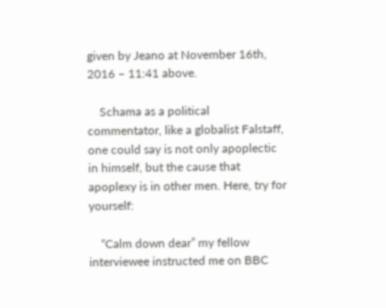given by Jeano at November 16th, 2016 – 11:41 above.

    Schama as a political commentator, like a globalist Falstaff, one could say is not only apoplectic in himself, but the cause that apoplexy is in other men. Here, try for yourself:

    “Calm down dear” my fellow interviewee instructed me on BBC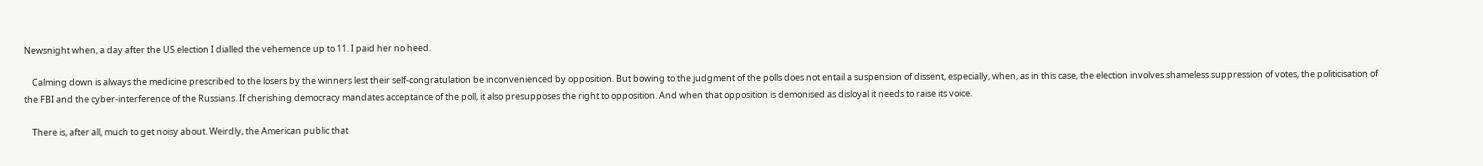Newsnight when, a day after the US election I dialled the vehemence up to 11. I paid her no heed.

    Calming down is always the medicine prescribed to the losers by the winners lest their self-congratulation be inconvenienced by opposition. But bowing to the judgment of the polls does not entail a suspension of dissent, especially, when, as in this case, the election involves shameless suppression of votes, the politicisation of the FBI and the cyber-interference of the Russians. If cherishing democracy mandates acceptance of the poll, it also presupposes the right to opposition. And when that opposition is demonised as disloyal it needs to raise its voice.

    There is, after all, much to get noisy about. Weirdly, the American public that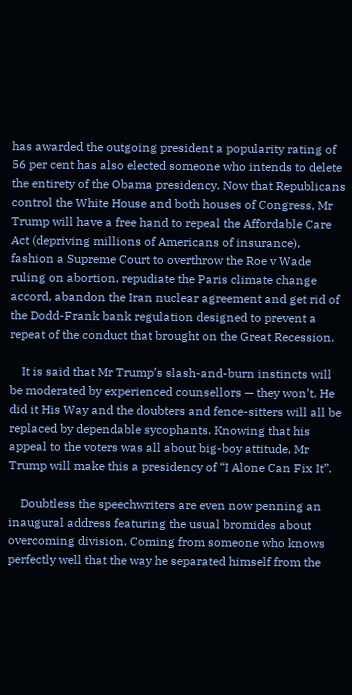has awarded the outgoing president a popularity rating of 56 per cent has also elected someone who intends to delete the entirety of the Obama presidency. Now that Republicans control the White House and both houses of Congress, Mr Trump will have a free hand to repeal the Affordable Care Act (depriving millions of Americans of insurance), fashion a Supreme Court to overthrow the Roe v Wade ruling on abortion, repudiate the Paris climate change accord, abandon the Iran nuclear agreement and get rid of the Dodd-Frank bank regulation designed to prevent a repeat of the conduct that brought on the Great Recession.

    It is said that Mr Trump’s slash-and-burn instincts will be moderated by experienced counsellors — they won’t. He did it His Way and the doubters and fence-sitters will all be replaced by dependable sycophants. Knowing that his appeal to the voters was all about big-boy attitude, Mr Trump will make this a presidency of “I Alone Can Fix It”.

    Doubtless the speechwriters are even now penning an inaugural address featuring the usual bromides about overcoming division. Coming from someone who knows perfectly well that the way he separated himself from the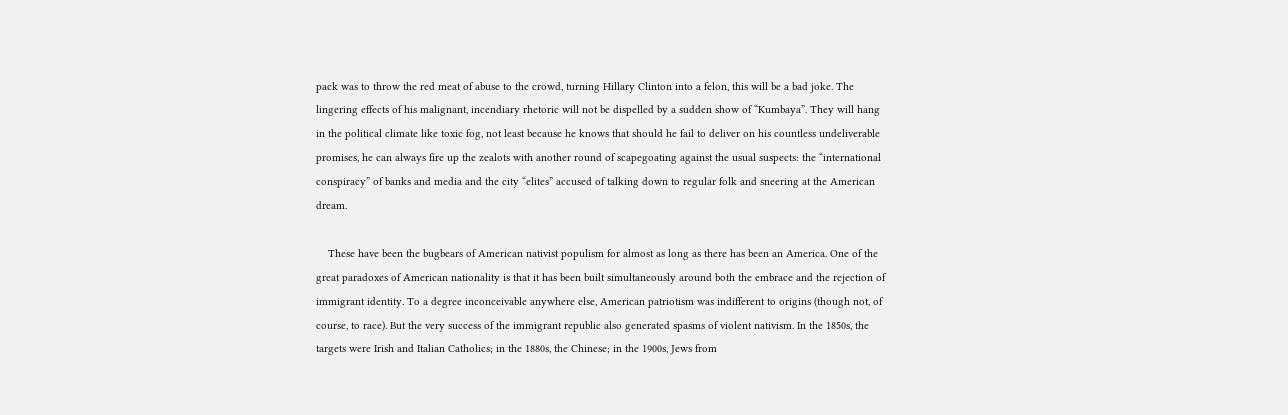pack was to throw the red meat of abuse to the crowd, turning Hillary Clinton into a felon, this will be a bad joke. The lingering effects of his malignant, incendiary rhetoric will not be dispelled by a sudden show of “Kumbaya”. They will hang in the political climate like toxic fog, not least because he knows that should he fail to deliver on his countless undeliverable promises, he can always fire up the zealots with another round of scapegoating against the usual suspects: the “international conspiracy” of banks and media and the city “elites” accused of talking down to regular folk and sneering at the American dream.

    These have been the bugbears of American nativist populism for almost as long as there has been an America. One of the great paradoxes of American nationality is that it has been built simultaneously around both the embrace and the rejection of immigrant identity. To a degree inconceivable anywhere else, American patriotism was indifferent to origins (though not, of course, to race). But the very success of the immigrant republic also generated spasms of violent nativism. In the 1850s, the targets were Irish and Italian Catholics; in the 1880s, the Chinese; in the 1900s, Jews from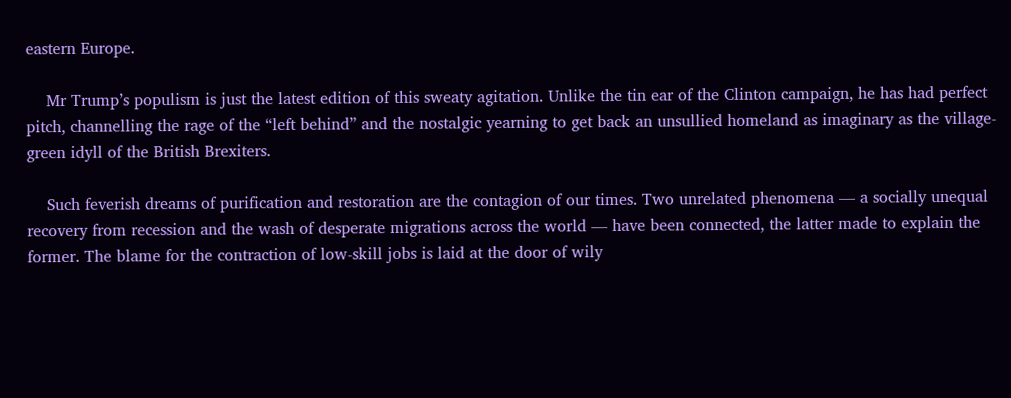eastern Europe.

    Mr Trump’s populism is just the latest edition of this sweaty agitation. Unlike the tin ear of the Clinton campaign, he has had perfect pitch, channelling the rage of the “left behind” and the nostalgic yearning to get back an unsullied homeland as imaginary as the village-green idyll of the British Brexiters.

    Such feverish dreams of purification and restoration are the contagion of our times. Two unrelated phenomena — a socially unequal recovery from recession and the wash of desperate migrations across the world — have been connected, the latter made to explain the former. The blame for the contraction of low-skill jobs is laid at the door of wily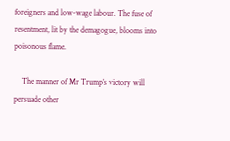foreigners and low-wage labour. The fuse of resentment, lit by the demagogue, blooms into poisonous flame.

    The manner of Mr Trump’s victory will persuade other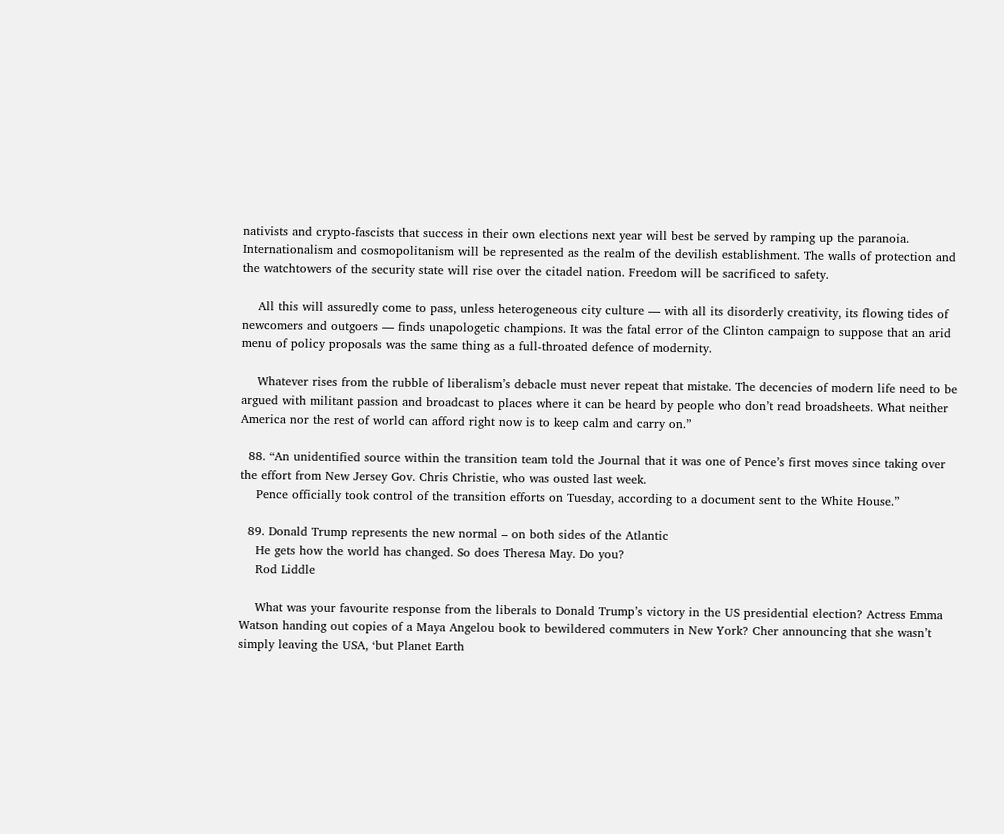nativists and crypto-fascists that success in their own elections next year will best be served by ramping up the paranoia. Internationalism and cosmopolitanism will be represented as the realm of the devilish establishment. The walls of protection and the watchtowers of the security state will rise over the citadel nation. Freedom will be sacrificed to safety.

    All this will assuredly come to pass, unless heterogeneous city culture — with all its disorderly creativity, its flowing tides of newcomers and outgoers — finds unapologetic champions. It was the fatal error of the Clinton campaign to suppose that an arid menu of policy proposals was the same thing as a full-throated defence of modernity.

    Whatever rises from the rubble of liberalism’s debacle must never repeat that mistake. The decencies of modern life need to be argued with militant passion and broadcast to places where it can be heard by people who don’t read broadsheets. What neither America nor the rest of world can afford right now is to keep calm and carry on.”

  88. “An unidentified source within the transition team told the Journal that it was one of Pence’s first moves since taking over the effort from New Jersey Gov. Chris Christie, who was ousted last week.
    Pence officially took control of the transition efforts on Tuesday, according to a document sent to the White House.”

  89. Donald Trump represents the new normal – on both sides of the Atlantic
    He gets how the world has changed. So does Theresa May. Do you?
    Rod Liddle

    What was your favourite response from the liberals to Donald Trump’s victory in the US presidential election? Actress Emma Watson handing out copies of a Maya Angelou book to bewildered commuters in New York? Cher announcing that she wasn’t simply leaving the USA, ‘but Planet Earth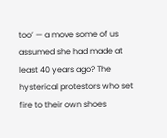too’ — a move some of us assumed she had made at least 40 years ago? The hysterical protestors who set fire to their own shoes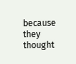because they thought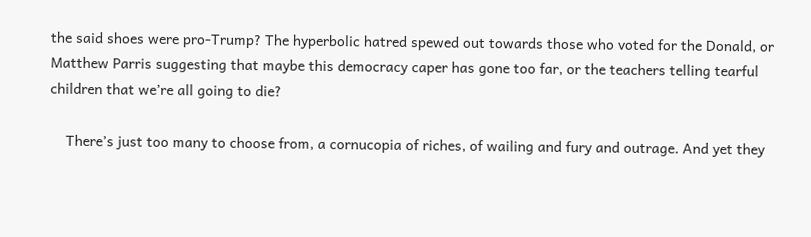the said shoes were pro-Trump? The hyperbolic hatred spewed out towards those who voted for the Donald, or Matthew Parris suggesting that maybe this democracy caper has gone too far, or the teachers telling tearful children that we’re all going to die?

    There’s just too many to choose from, a cornucopia of riches, of wailing and fury and outrage. And yet they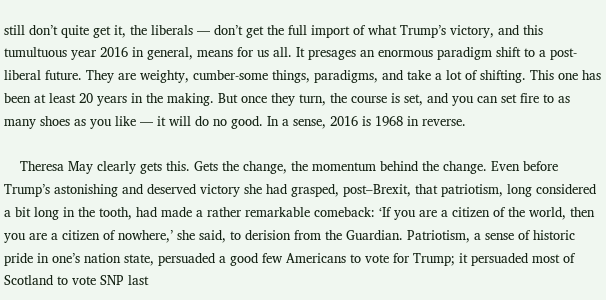still don’t quite get it, the liberals — don’t get the full import of what Trump’s victory, and this tumultuous year 2016 in general, means for us all. It presages an enormous paradigm shift to a post-liberal future. They are weighty, cumber-some things, paradigms, and take a lot of shifting. This one has been at least 20 years in the making. But once they turn, the course is set, and you can set fire to as many shoes as you like — it will do no good. In a sense, 2016 is 1968 in reverse.

    Theresa May clearly gets this. Gets the change, the momentum behind the change. Even before Trump’s astonishing and deserved victory she had grasped, post–Brexit, that patriotism, long considered a bit long in the tooth, had made a rather remarkable comeback: ‘If you are a citizen of the world, then you are a citizen of nowhere,’ she said, to derision from the Guardian. Patriotism, a sense of historic pride in one’s nation state, persuaded a good few Americans to vote for Trump; it persuaded most of Scotland to vote SNP last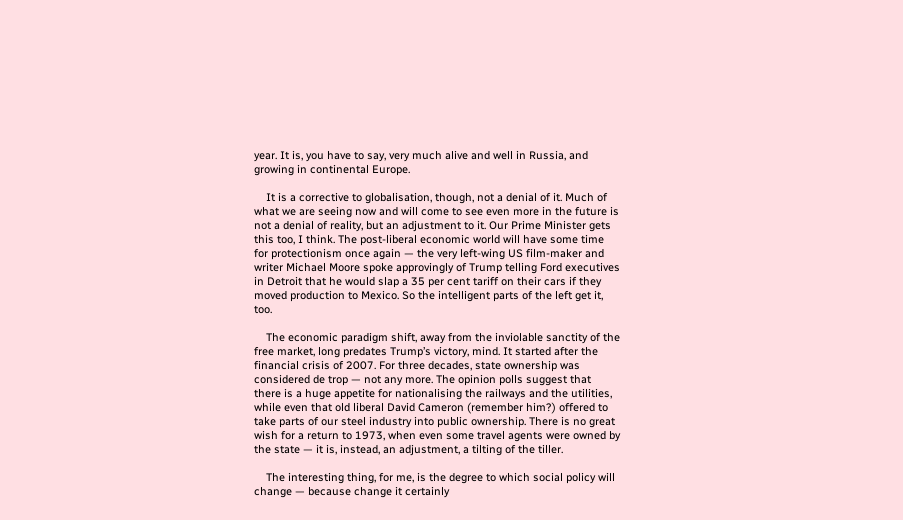year. It is, you have to say, very much alive and well in Russia, and growing in continental Europe.

    It is a corrective to globalisation, though, not a denial of it. Much of what we are seeing now and will come to see even more in the future is not a denial of reality, but an adjustment to it. Our Prime Minister gets this too, I think. The post-liberal economic world will have some time for protectionism once again — the very left-wing US film-maker and writer Michael Moore spoke approvingly of Trump telling Ford executives in Detroit that he would slap a 35 per cent tariff on their cars if they moved production to Mexico. So the intelligent parts of the left get it, too.

    The economic paradigm shift, away from the inviolable sanctity of the free market, long predates Trump’s victory, mind. It started after the financial crisis of 2007. For three decades, state ownership was considered de trop — not any more. The opinion polls suggest that there is a huge appetite for nationalising the railways and the utilities, while even that old liberal David Cameron (remember him?) offered to take parts of our steel industry into public ownership. There is no great wish for a return to 1973, when even some travel agents were owned by the state — it is, instead, an adjustment, a tilting of the tiller.

    The interesting thing, for me, is the degree to which social policy will change — because change it certainly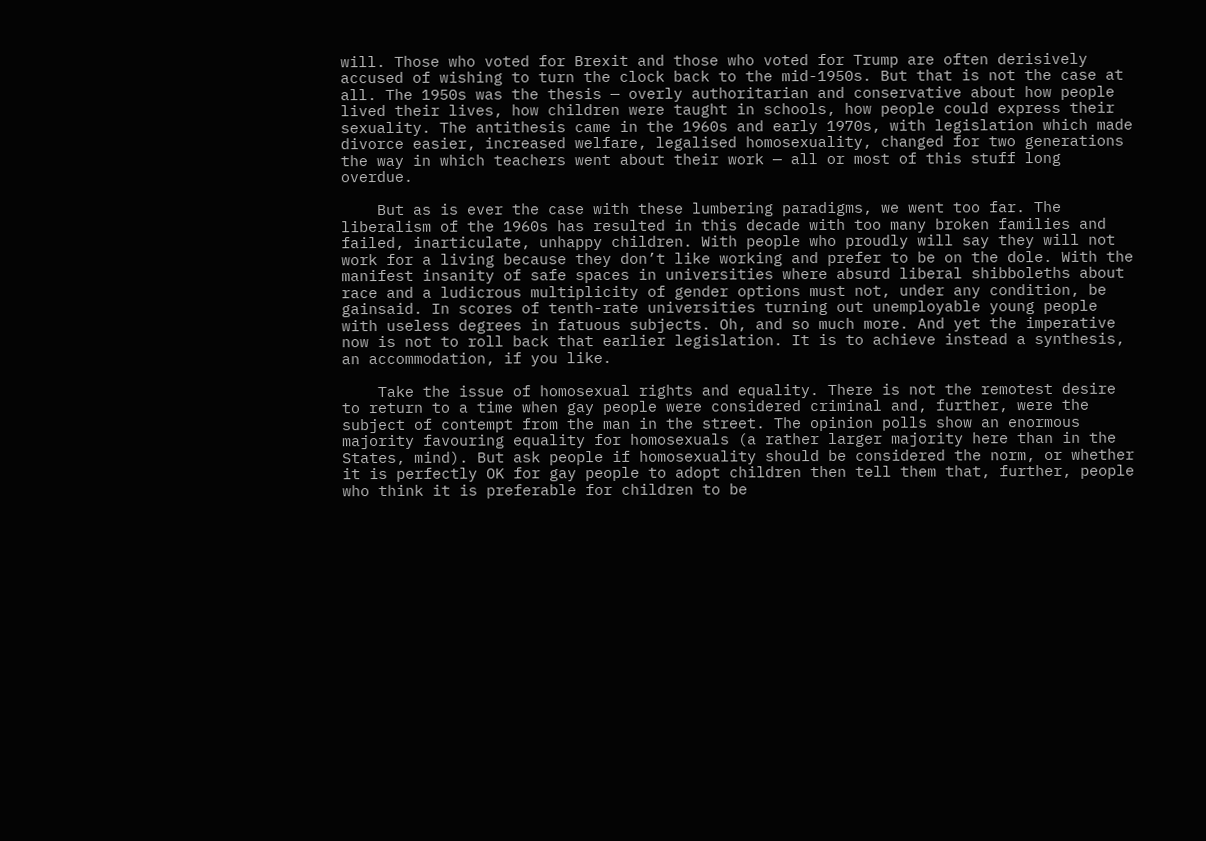will. Those who voted for Brexit and those who voted for Trump are often derisively accused of wishing to turn the clock back to the mid-1950s. But that is not the case at all. The 1950s was the thesis — overly authoritarian and conservative about how people lived their lives, how children were taught in schools, how people could express their sexuality. The antithesis came in the 1960s and early 1970s, with legislation which made divorce easier, increased welfare, legalised homosexuality, changed for two generations the way in which teachers went about their work — all or most of this stuff long overdue.

    But as is ever the case with these lumbering paradigms, we went too far. The liberalism of the 1960s has resulted in this decade with too many broken families and failed, inarticulate, unhappy children. With people who proudly will say they will not work for a living because they don’t like working and prefer to be on the dole. With the manifest insanity of safe spaces in universities where absurd liberal shibboleths about race and a ludicrous multiplicity of gender options must not, under any condition, be gainsaid. In scores of tenth-rate universities turning out unemployable young people with useless degrees in fatuous subjects. Oh, and so much more. And yet the imperative now is not to roll back that earlier legislation. It is to achieve instead a synthesis, an accommodation, if you like.

    Take the issue of homosexual rights and equality. There is not the remotest desire to return to a time when gay people were considered criminal and, further, were the subject of contempt from the man in the street. The opinion polls show an enormous majority favouring equality for homosexuals (a rather larger majority here than in the States, mind). But ask people if homosexuality should be considered the norm, or whether it is perfectly OK for gay people to adopt children then tell them that, further, people who think it is preferable for children to be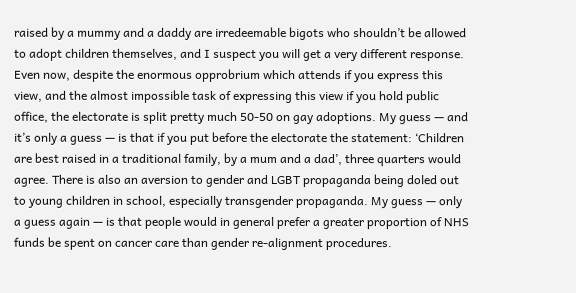raised by a mummy and a daddy are irredeemable bigots who shouldn’t be allowed to adopt children themselves, and I suspect you will get a very different response. Even now, despite the enormous opprobrium which attends if you express this view, and the almost impossible task of expressing this view if you hold public office, the electorate is split pretty much 50-50 on gay adoptions. My guess — and it’s only a guess — is that if you put before the electorate the statement: ‘Children are best raised in a traditional family, by a mum and a dad’, three quarters would agree. There is also an aversion to gender and LGBT propaganda being doled out to young children in school, especially transgender propaganda. My guess — only a guess again — is that people would in general prefer a greater proportion of NHS funds be spent on cancer care than gender re-alignment procedures.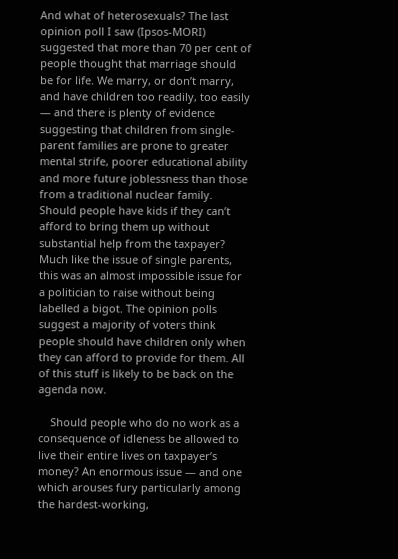And what of heterosexuals? The last opinion poll I saw (Ipsos-MORI) suggested that more than 70 per cent of people thought that marriage should be for life. We marry, or don’t marry, and have children too readily, too easily — and there is plenty of evidence suggesting that children from single-parent families are prone to greater mental strife, poorer educational ability and more future joblessness than those from a traditional nuclear family. Should people have kids if they can’t afford to bring them up without substantial help from the taxpayer? Much like the issue of single parents, this was an almost impossible issue for a politician to raise without being labelled a bigot. The opinion polls suggest a majority of voters think people should have children only when they can afford to provide for them. All of this stuff is likely to be back on the agenda now.

    Should people who do no work as a consequence of idleness be allowed to live their entire lives on taxpayer’s money? An enormous issue — and one which arouses fury particularly among the hardest-working,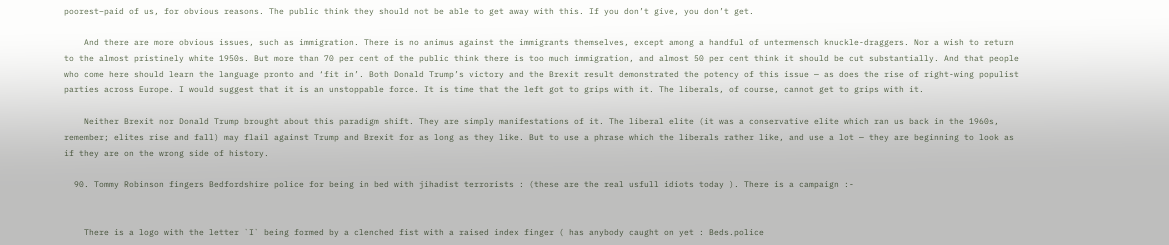poorest–paid of us, for obvious reasons. The public think they should not be able to get away with this. If you don’t give, you don’t get.

    And there are more obvious issues, such as immigration. There is no animus against the immigrants themselves, except among a handful of untermensch knuckle-draggers. Nor a wish to return to the almost pristinely white 1950s. But more than 70 per cent of the public think there is too much immigration, and almost 50 per cent think it should be cut substantially. And that people who come here should learn the language pronto and ‘fit in’. Both Donald Trump’s victory and the Brexit result demonstrated the potency of this issue — as does the rise of right-wing populist parties across Europe. I would suggest that it is an unstoppable force. It is time that the left got to grips with it. The liberals, of course, cannot get to grips with it.

    Neither Brexit nor Donald Trump brought about this paradigm shift. They are simply manifestations of it. The liberal elite (it was a conservative elite which ran us back in the 1960s, remember; elites rise and fall) may flail against Trump and Brexit for as long as they like. But to use a phrase which the liberals rather like, and use a lot — they are beginning to look as if they are on the wrong side of history.

  90. Tommy Robinson fingers Bedfordshire police for being in bed with jihadist terrorists : (these are the real usfull idiots today ). There is a campaign :-


    There is a logo with the letter `I` being formed by a clenched fist with a raised index finger ( has anybody caught on yet : Beds.police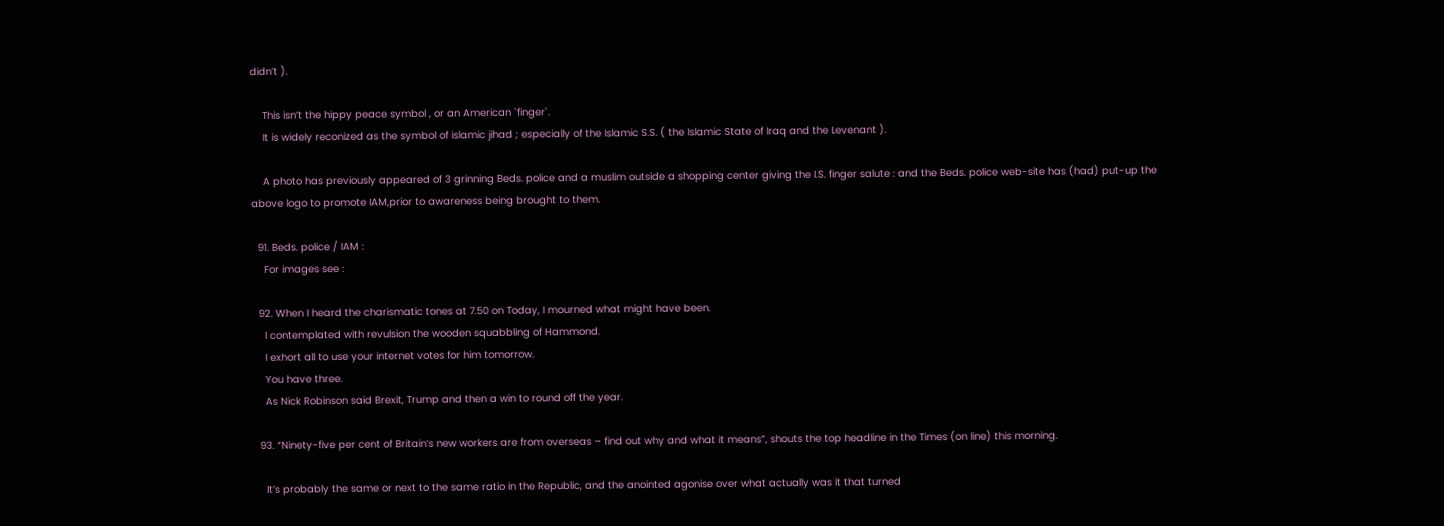didn’t ).

    This isn’t the hippy peace symbol , or an American `finger`.
    It is widely reconized as the symbol of islamic jihad ; especially of the Islamic S.S. ( the Islamic State of Iraq and the Levenant ).

    A photo has previously appeared of 3 grinning Beds. police and a muslim outside a shopping center giving the I.S. finger salute : and the Beds. police web-site has (had) put-up the above logo to promote IAM,prior to awareness being brought to them.

  91. Beds. police / IAM :
    For images see :

  92. When I heard the charismatic tones at 7.50 on Today, I mourned what might have been.
    I contemplated with revulsion the wooden squabbling of Hammond.
    I exhort all to use your internet votes for him tomorrow.
    You have three.
    As Nick Robinson said Brexit, Trump and then a win to round off the year.

  93. “Ninety-five per cent of Britain’s new workers are from overseas – find out why and what it means”, shouts the top headline in the Times (on line) this morning.

    It’s probably the same or next to the same ratio in the Republic, and the anointed agonise over what actually was it that turned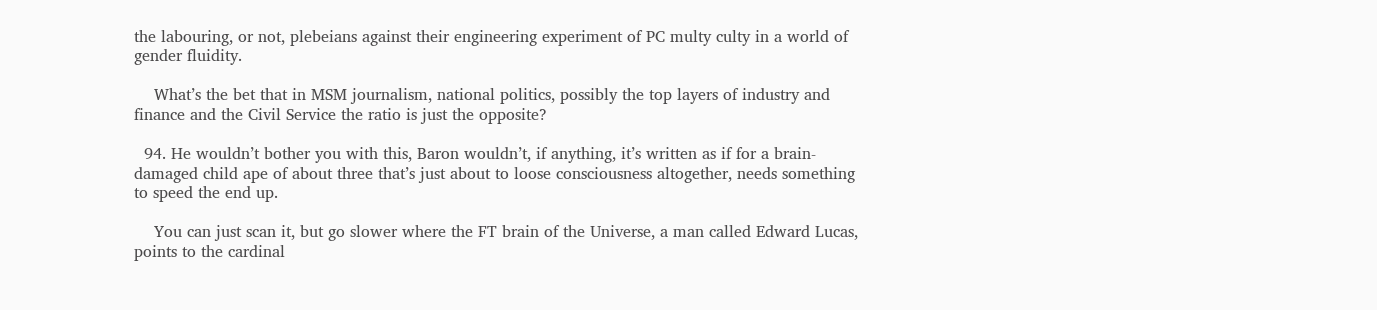the labouring, or not, plebeians against their engineering experiment of PC multy culty in a world of gender fluidity.

    What’s the bet that in MSM journalism, national politics, possibly the top layers of industry and finance and the Civil Service the ratio is just the opposite?

  94. He wouldn’t bother you with this, Baron wouldn’t, if anything, it’s written as if for a brain-damaged child ape of about three that’s just about to loose consciousness altogether, needs something to speed the end up.

    You can just scan it, but go slower where the FT brain of the Universe, a man called Edward Lucas, points to the cardinal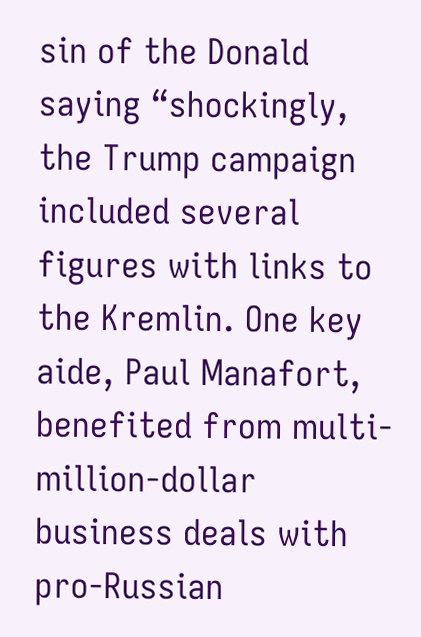sin of the Donald saying “shockingly, the Trump campaign included several figures with links to the Kremlin. One key aide, Paul Manafort, benefited from multi-million-dollar business deals with pro-Russian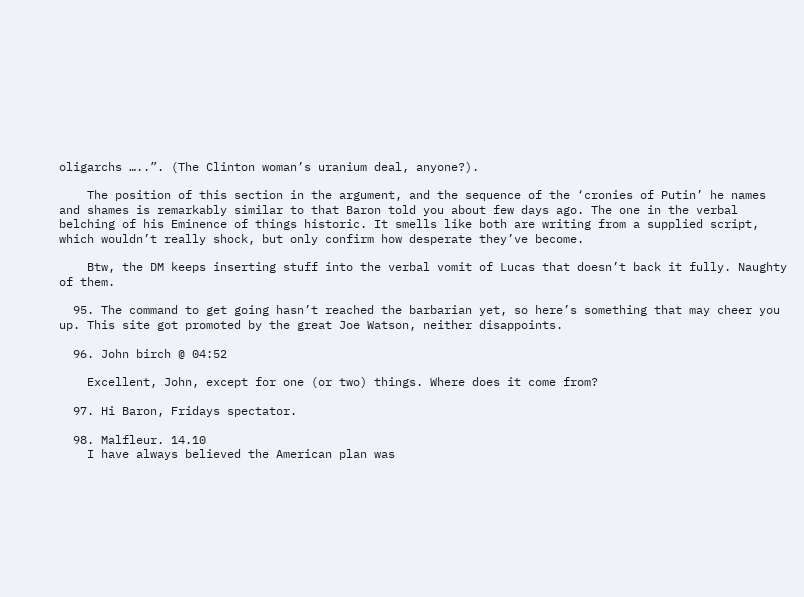oligarchs …..”. (The Clinton woman’s uranium deal, anyone?).

    The position of this section in the argument, and the sequence of the ‘cronies of Putin’ he names and shames is remarkably similar to that Baron told you about few days ago. The one in the verbal belching of his Eminence of things historic. It smells like both are writing from a supplied script, which wouldn’t really shock, but only confirm how desperate they’ve become.

    Btw, the DM keeps inserting stuff into the verbal vomit of Lucas that doesn’t back it fully. Naughty of them.

  95. The command to get going hasn’t reached the barbarian yet, so here’s something that may cheer you up. This site got promoted by the great Joe Watson, neither disappoints.

  96. John birch @ 04:52

    Excellent, John, except for one (or two) things. Where does it come from?

  97. Hi Baron, Fridays spectator.

  98. Malfleur. 14.10
    I have always believed the American plan was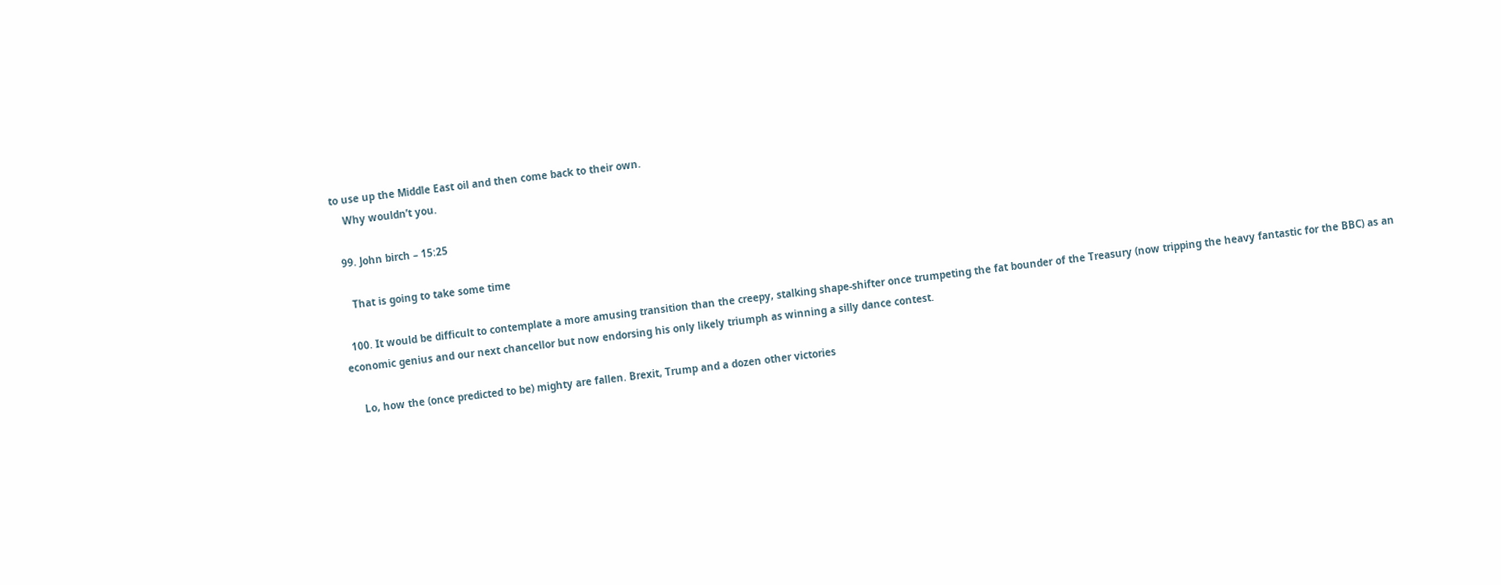to use up the Middle East oil and then come back to their own.
    Why wouldn’t you.

  99. John birch – 15:25

    That is going to take some time

  100. It would be difficult to contemplate a more amusing transition than the creepy, stalking shape-shifter once trumpeting the fat bounder of the Treasury (now tripping the heavy fantastic for the BBC) as an economic genius and our next chancellor but now endorsing his only likely triumph as winning a silly dance contest.

    Lo, how the (once predicted to be) mighty are fallen. Brexit, Trump and a dozen other victories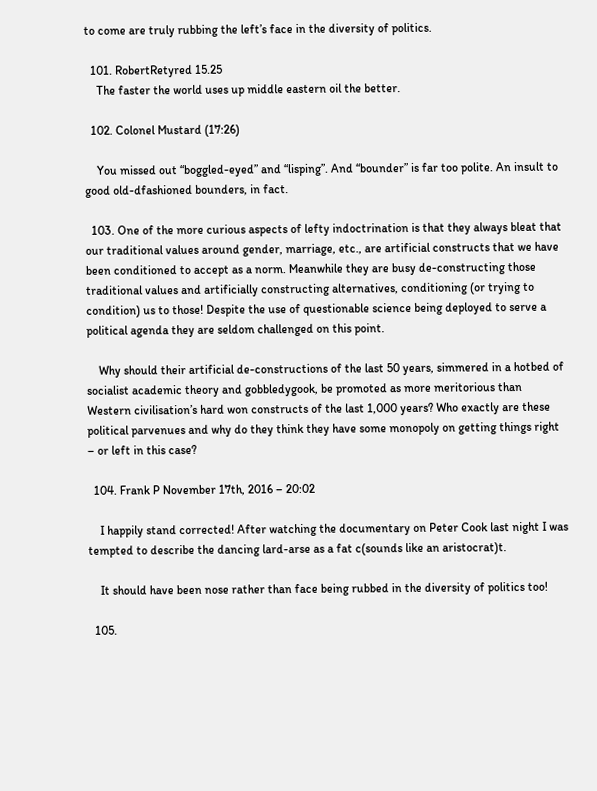to come are truly rubbing the left’s face in the diversity of politics.

  101. RobertRetyred 15.25
    The faster the world uses up middle eastern oil the better.

  102. Colonel Mustard (17:26)

    You missed out “boggled-eyed” and “lisping”. And “bounder” is far too polite. An insult to good old-dfashioned bounders, in fact.

  103. One of the more curious aspects of lefty indoctrination is that they always bleat that our traditional values around gender, marriage, etc., are artificial constructs that we have been conditioned to accept as a norm. Meanwhile they are busy de-constructing those traditional values and artificially constructing alternatives, conditioning (or trying to condition) us to those! Despite the use of questionable science being deployed to serve a political agenda they are seldom challenged on this point.

    Why should their artificial de-constructions of the last 50 years, simmered in a hotbed of socialist academic theory and gobbledygook, be promoted as more meritorious than Western civilisation’s hard won constructs of the last 1,000 years? Who exactly are these political parvenues and why do they think they have some monopoly on getting things right – or left in this case?

  104. Frank P November 17th, 2016 – 20:02

    I happily stand corrected! After watching the documentary on Peter Cook last night I was tempted to describe the dancing lard-arse as a fat c(sounds like an aristocrat)t.

    It should have been nose rather than face being rubbed in the diversity of politics too!

  105.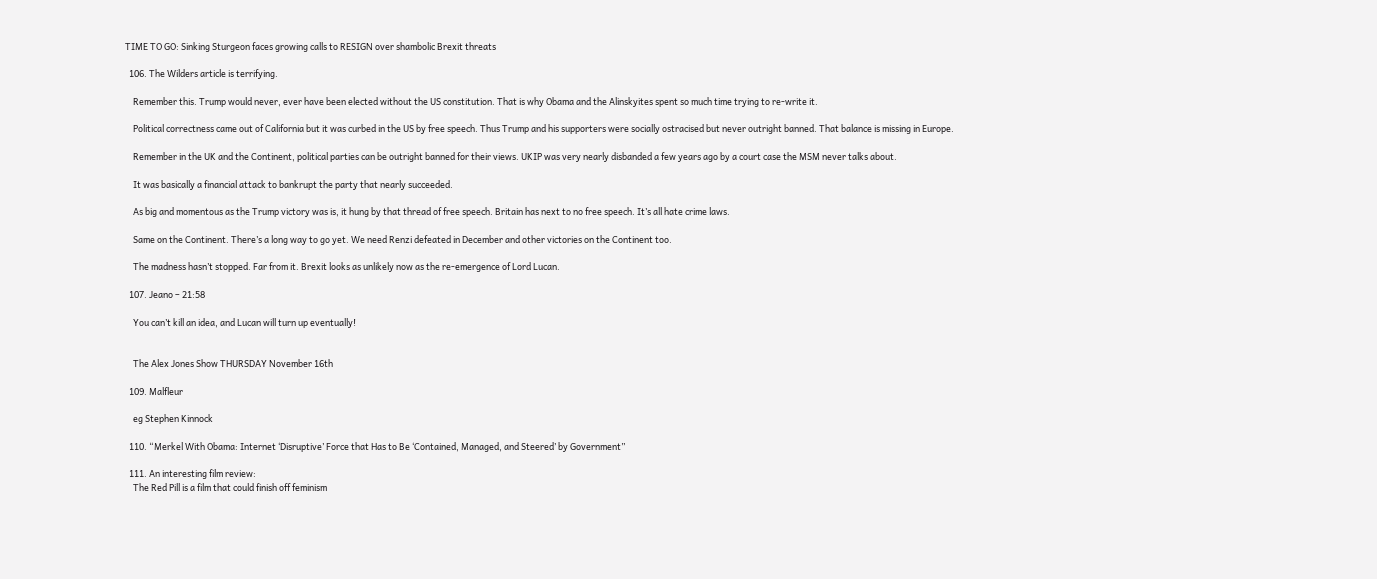TIME TO GO: Sinking Sturgeon faces growing calls to RESIGN over shambolic Brexit threats

  106. The Wilders article is terrifying.

    Remember this. Trump would never, ever have been elected without the US constitution. That is why Obama and the Alinskyites spent so much time trying to re-write it.

    Political correctness came out of California but it was curbed in the US by free speech. Thus Trump and his supporters were socially ostracised but never outright banned. That balance is missing in Europe.

    Remember in the UK and the Continent, political parties can be outright banned for their views. UKIP was very nearly disbanded a few years ago by a court case the MSM never talks about.

    It was basically a financial attack to bankrupt the party that nearly succeeded.

    As big and momentous as the Trump victory was is, it hung by that thread of free speech. Britain has next to no free speech. It’s all hate crime laws.

    Same on the Continent. There’s a long way to go yet. We need Renzi defeated in December and other victories on the Continent too.

    The madness hasn’t stopped. Far from it. Brexit looks as unlikely now as the re-emergence of Lord Lucan.

  107. Jeano – 21:58

    You can’t kill an idea, and Lucan will turn up eventually!


    The Alex Jones Show THURSDAY November 16th

  109. Malfleur

    eg Stephen Kinnock

  110. “Merkel With Obama: Internet ‘Disruptive’ Force that Has to Be ‘Contained, Managed, and Steered’ by Government”

  111. An interesting film review:
    The Red Pill is a film that could finish off feminism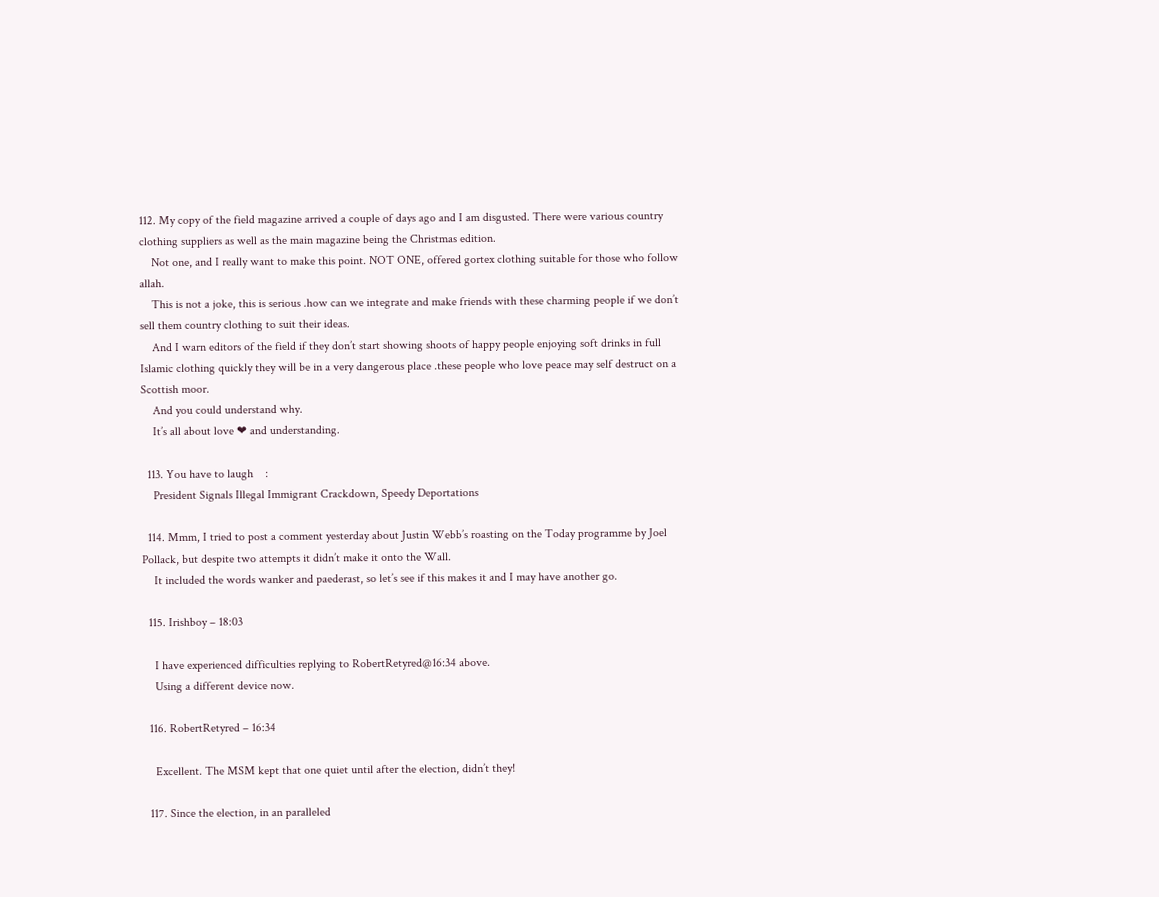112. My copy of the field magazine arrived a couple of days ago and I am disgusted. There were various country clothing suppliers as well as the main magazine being the Christmas edition.
    Not one, and I really want to make this point. NOT ONE, offered gortex clothing suitable for those who follow allah.
    This is not a joke, this is serious .how can we integrate and make friends with these charming people if we don’t sell them country clothing to suit their ideas.
    And I warn editors of the field if they don’t start showing shoots of happy people enjoying soft drinks in full Islamic clothing quickly they will be in a very dangerous place .these people who love peace may self destruct on a Scottish moor.
    And you could understand why.
    It’s all about love ❤ and understanding.

  113. You have to laugh    :
    President Signals Illegal Immigrant Crackdown, Speedy Deportations

  114. Mmm, I tried to post a comment yesterday about Justin Webb’s roasting on the Today programme by Joel Pollack, but despite two attempts it didn’t make it onto the Wall.
    It included the words wanker and paederast, so let’s see if this makes it and I may have another go.

  115. Irishboy – 18:03

    I have experienced difficulties replying to RobertRetyred@16:34 above.
    Using a different device now.

  116. RobertRetyred – 16:34

    Excellent. The MSM kept that one quiet until after the election, didn’t they!

  117. Since the election, in an paralleled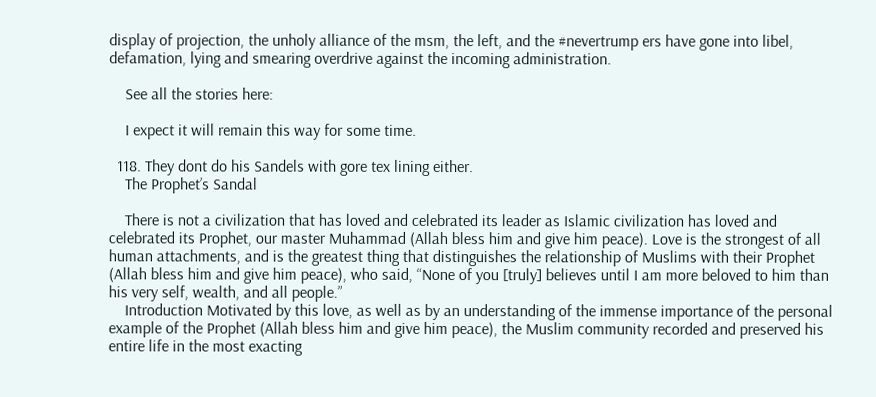display of projection, the unholy alliance of the msm, the left, and the #nevertrump ers have gone into libel, defamation, lying and smearing overdrive against the incoming administration.

    See all the stories here:

    I expect it will remain this way for some time.

  118. They dont do his Sandels with gore tex lining either.
    The Prophet’s Sandal

    There is not a civilization that has loved and celebrated its leader as Islamic civilization has loved and celebrated its Prophet, our master Muhammad (Allah bless him and give him peace). Love is the strongest of all human attachments, and is the greatest thing that distinguishes the relationship of Muslims with their Prophet (Allah bless him and give him peace), who said, “None of you [truly] believes until I am more beloved to him than his very self, wealth, and all people.”
    Introduction Motivated by this love, as well as by an understanding of the immense importance of the personal example of the Prophet (Allah bless him and give him peace), the Muslim community recorded and preserved his entire life in the most exacting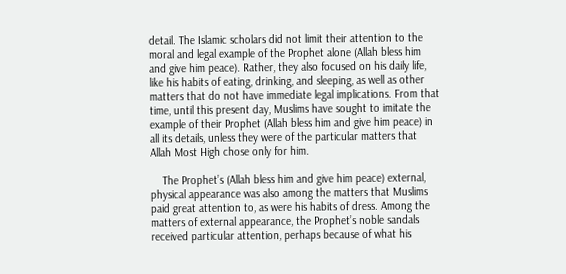detail. The Islamic scholars did not limit their attention to the moral and legal example of the Prophet alone (Allah bless him and give him peace). Rather, they also focused on his daily life, like his habits of eating, drinking, and sleeping, as well as other matters that do not have immediate legal implications. From that time, until this present day, Muslims have sought to imitate the example of their Prophet (Allah bless him and give him peace) in all its details, unless they were of the particular matters that Allah Most High chose only for him.

    The Prophet’s (Allah bless him and give him peace) external, physical appearance was also among the matters that Muslims paid great attention to, as were his habits of dress. Among the matters of external appearance, the Prophet’s noble sandals received particular attention, perhaps because of what his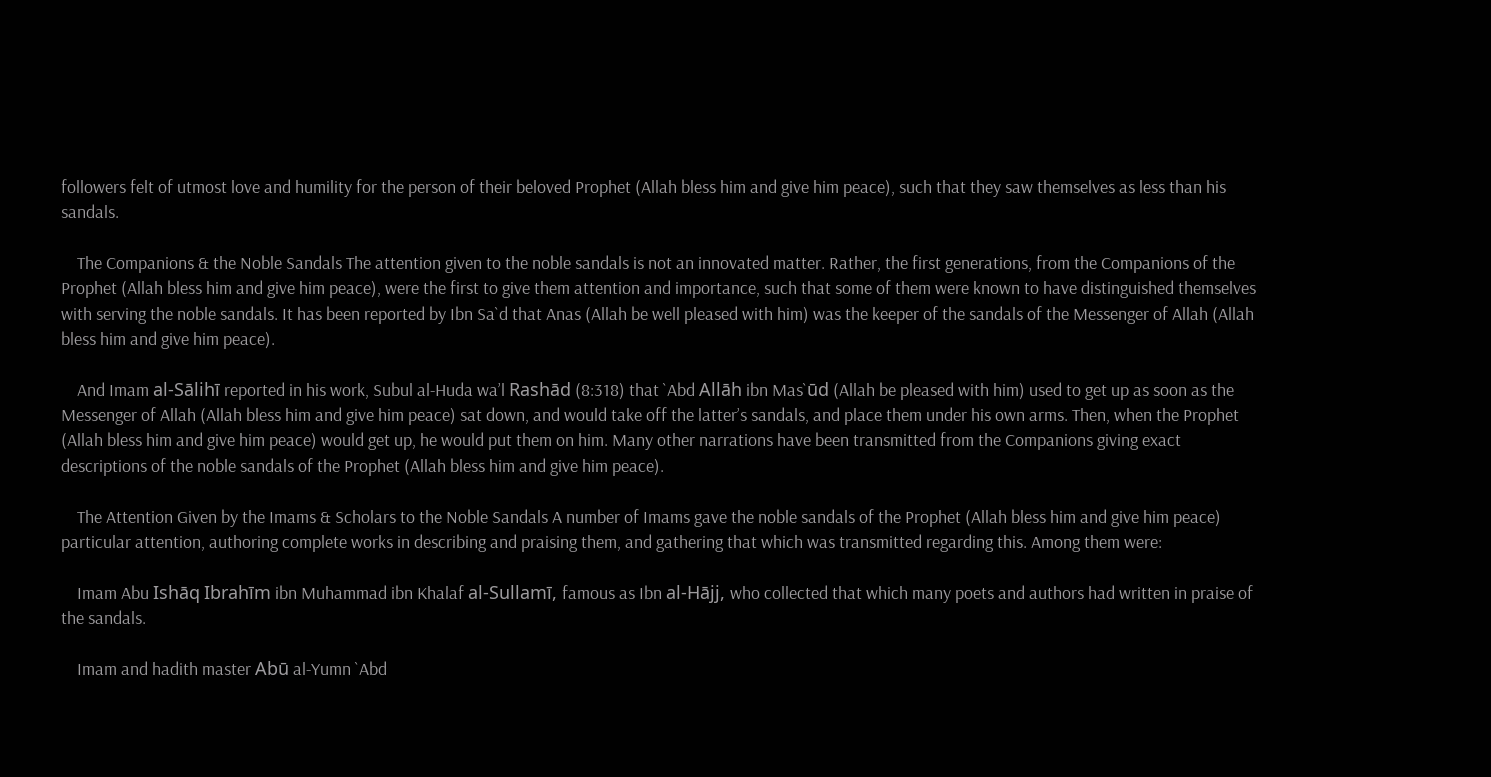followers felt of utmost love and humility for the person of their beloved Prophet (Allah bless him and give him peace), such that they saw themselves as less than his sandals.

    The Companions & the Noble Sandals The attention given to the noble sandals is not an innovated matter. Rather, the first generations, from the Companions of the Prophet (Allah bless him and give him peace), were the first to give them attention and importance, such that some of them were known to have distinguished themselves with serving the noble sandals. It has been reported by Ibn Sa`d that Anas (Allah be well pleased with him) was the keeper of the sandals of the Messenger of Allah (Allah bless him and give him peace).

    And Imam al-Sālihī reported in his work, Subul al-Huda wa’l Rashād (8:318) that `Abd Allāh ibn Mas`ūd (Allah be pleased with him) used to get up as soon as the Messenger of Allah (Allah bless him and give him peace) sat down, and would take off the latter’s sandals, and place them under his own arms. Then, when the Prophet (Allah bless him and give him peace) would get up, he would put them on him. Many other narrations have been transmitted from the Companions giving exact descriptions of the noble sandals of the Prophet (Allah bless him and give him peace).

    The Attention Given by the Imams & Scholars to the Noble Sandals A number of Imams gave the noble sandals of the Prophet (Allah bless him and give him peace) particular attention, authoring complete works in describing and praising them, and gathering that which was transmitted regarding this. Among them were:

    Imam Abu Ishāq Ibrahīm ibn Muhammad ibn Khalaf al-Sullamī, famous as Ibn al-Hājj, who collected that which many poets and authors had written in praise of the sandals.

    Imam and hadith master Abū al-Yumn `Abd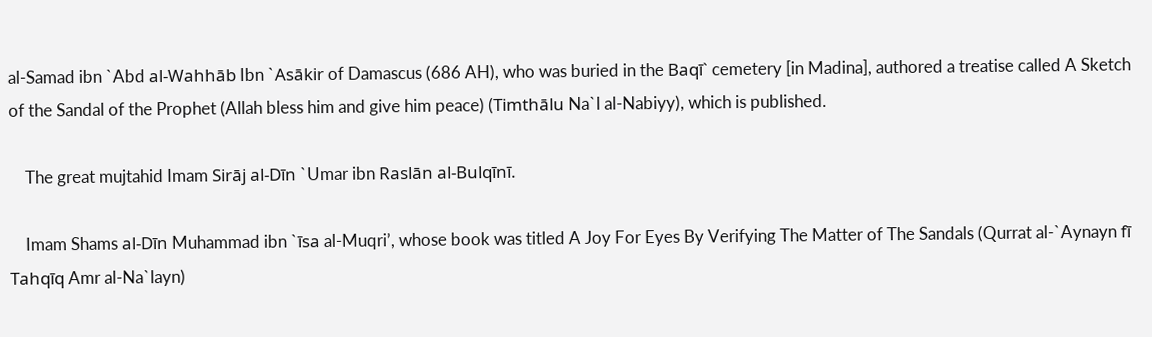al-Samad ibn `Abd al-Wahhāb Ibn `Asākir of Damascus (686 AH), who was buried in the Baqī` cemetery [in Madina], authored a treatise called A Sketch of the Sandal of the Prophet (Allah bless him and give him peace) (Timthālu Na`l al-Nabiyy), which is published.

    The great mujtahid Imam Sirāj al-Dīn `Umar ibn Raslān al-Bulqīnī.

    Imam Shams al-Dīn Muhammad ibn `īsa al-Muqri’, whose book was titled A Joy For Eyes By Verifying The Matter of The Sandals (Qurrat al-`Aynayn fī Tahqīq Amr al-Na`layn)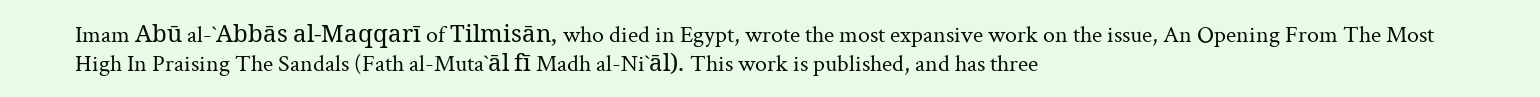Imam Abū al-`Abbās al-Maqqarī of Tilmisān, who died in Egypt, wrote the most expansive work on the issue, An Opening From The Most High In Praising The Sandals (Fath al-Muta`āl fī Madh al-Ni`āl). This work is published, and has three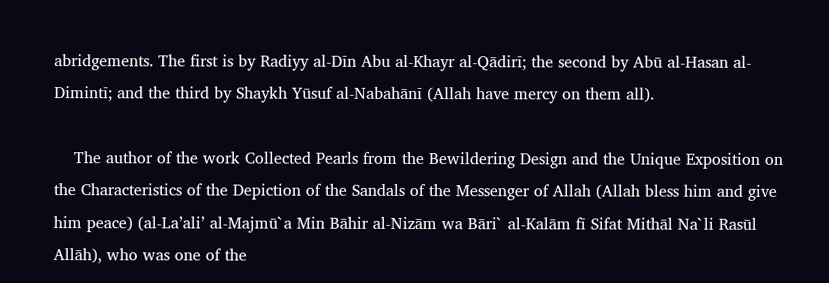abridgements. The first is by Radiyy al-Dīn Abu al-Khayr al-Qādirī; the second by Abū al-Hasan al-Dimintī; and the third by Shaykh Yūsuf al-Nabahānī (Allah have mercy on them all).

    The author of the work Collected Pearls from the Bewildering Design and the Unique Exposition on the Characteristics of the Depiction of the Sandals of the Messenger of Allah (Allah bless him and give him peace) (al-La’ali’ al-Majmū`a Min Bāhir al-Nizām wa Bāri` al-Kalām fī Sifat Mithāl Na`li Rasūl Allāh), who was one of the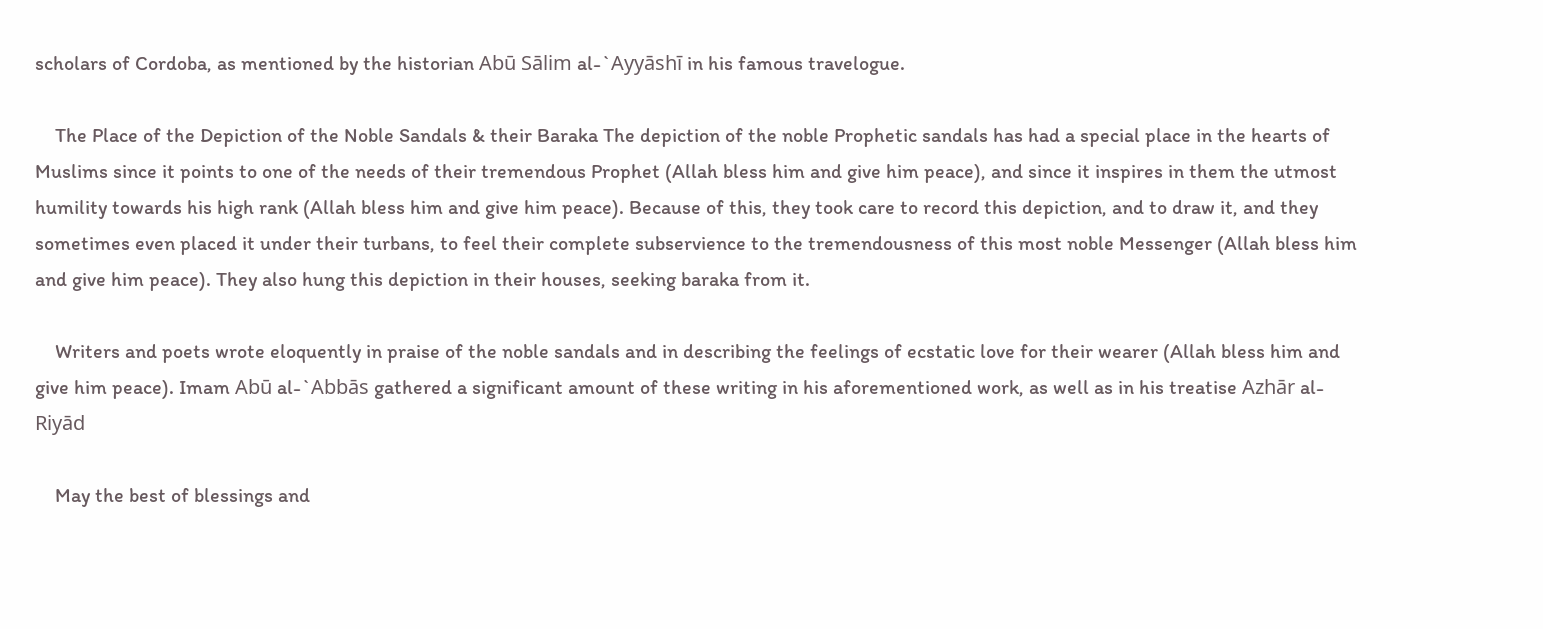scholars of Cordoba, as mentioned by the historian Abū Sālim al-`Ayyāshī in his famous travelogue.

    The Place of the Depiction of the Noble Sandals & their Baraka The depiction of the noble Prophetic sandals has had a special place in the hearts of Muslims since it points to one of the needs of their tremendous Prophet (Allah bless him and give him peace), and since it inspires in them the utmost humility towards his high rank (Allah bless him and give him peace). Because of this, they took care to record this depiction, and to draw it, and they sometimes even placed it under their turbans, to feel their complete subservience to the tremendousness of this most noble Messenger (Allah bless him and give him peace). They also hung this depiction in their houses, seeking baraka from it.

    Writers and poets wrote eloquently in praise of the noble sandals and in describing the feelings of ecstatic love for their wearer (Allah bless him and give him peace). Imam Abū al-`Abbās gathered a significant amount of these writing in his aforementioned work, as well as in his treatise Azhār al-Riyād

    May the best of blessings and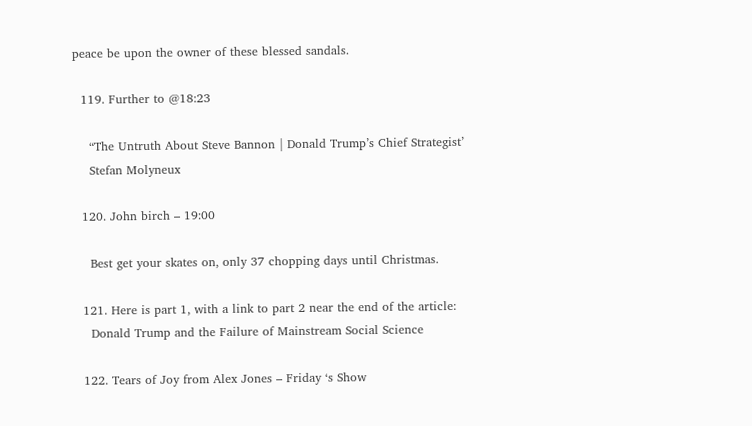peace be upon the owner of these blessed sandals.

  119. Further to @18:23

    “The Untruth About Steve Bannon | Donald Trump’s Chief Strategist’
    Stefan Molyneux

  120. John birch – 19:00

    Best get your skates on, only 37 chopping days until Christmas.

  121. Here is part 1, with a link to part 2 near the end of the article:
    Donald Trump and the Failure of Mainstream Social Science

  122. Tears of Joy from Alex Jones – Friday ‘s Show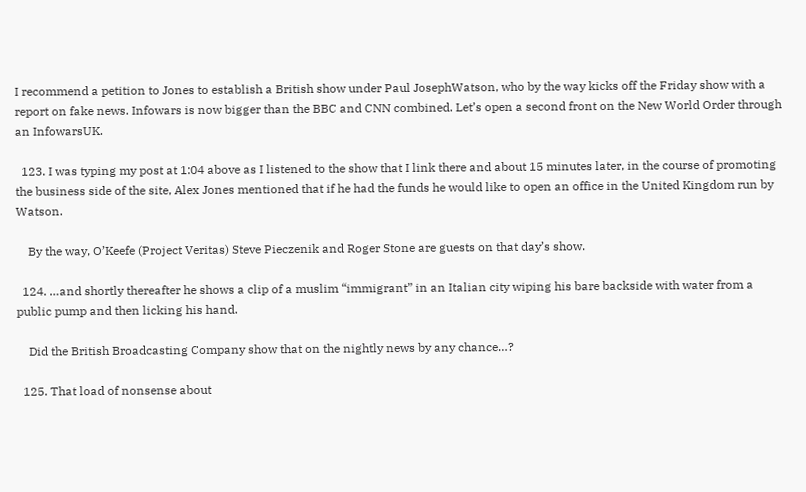I recommend a petition to Jones to establish a British show under Paul JosephWatson, who by the way kicks off the Friday show with a report on fake news. Infowars is now bigger than the BBC and CNN combined. Let’s open a second front on the New World Order through an InfowarsUK.

  123. I was typing my post at 1:04 above as I listened to the show that I link there and about 15 minutes later, in the course of promoting the business side of the site, Alex Jones mentioned that if he had the funds he would like to open an office in the United Kingdom run by Watson.

    By the way, O’Keefe (Project Veritas) Steve Pieczenik and Roger Stone are guests on that day’s show.

  124. …and shortly thereafter he shows a clip of a muslim “immigrant” in an Italian city wiping his bare backside with water from a public pump and then licking his hand.

    Did the British Broadcasting Company show that on the nightly news by any chance…?

  125. That load of nonsense about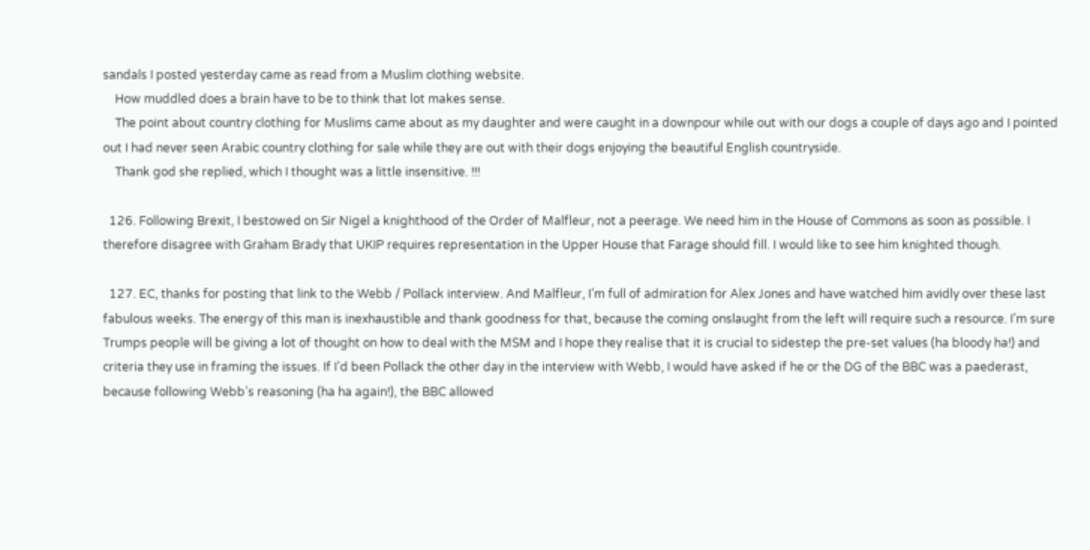sandals I posted yesterday came as read from a Muslim clothing website.
    How muddled does a brain have to be to think that lot makes sense.
    The point about country clothing for Muslims came about as my daughter and were caught in a downpour while out with our dogs a couple of days ago and I pointed out I had never seen Arabic country clothing for sale while they are out with their dogs enjoying the beautiful English countryside.
    Thank god she replied, which I thought was a little insensitive. !!!

  126. Following Brexit, I bestowed on Sir Nigel a knighthood of the Order of Malfleur, not a peerage. We need him in the House of Commons as soon as possible. I therefore disagree with Graham Brady that UKIP requires representation in the Upper House that Farage should fill. I would like to see him knighted though.

  127. EC, thanks for posting that link to the Webb / Pollack interview. And Malfleur, I’m full of admiration for Alex Jones and have watched him avidly over these last fabulous weeks. The energy of this man is inexhaustible and thank goodness for that, because the coming onslaught from the left will require such a resource. I’m sure Trumps people will be giving a lot of thought on how to deal with the MSM and I hope they realise that it is crucial to sidestep the pre-set values (ha bloody ha!) and criteria they use in framing the issues. If I’d been Pollack the other day in the interview with Webb, I would have asked if he or the DG of the BBC was a paederast, because following Webb’s reasoning (ha ha again!), the BBC allowed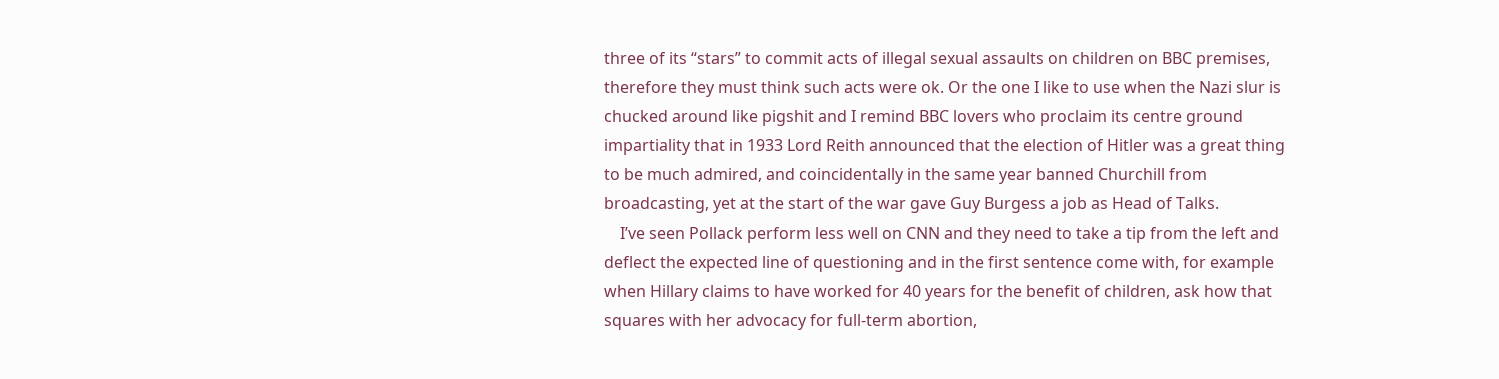three of its “stars” to commit acts of illegal sexual assaults on children on BBC premises, therefore they must think such acts were ok. Or the one I like to use when the Nazi slur is chucked around like pigshit and I remind BBC lovers who proclaim its centre ground impartiality that in 1933 Lord Reith announced that the election of Hitler was a great thing to be much admired, and coincidentally in the same year banned Churchill from broadcasting, yet at the start of the war gave Guy Burgess a job as Head of Talks.
    I’ve seen Pollack perform less well on CNN and they need to take a tip from the left and deflect the expected line of questioning and in the first sentence come with, for example when Hillary claims to have worked for 40 years for the benefit of children, ask how that squares with her advocacy for full-term abortion,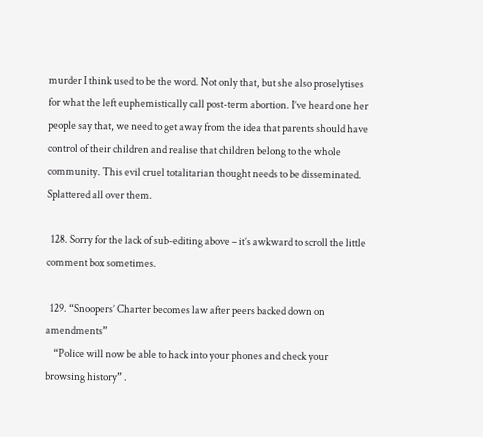murder I think used to be the word. Not only that, but she also proselytises for what the left euphemistically call post-term abortion. I’ve heard one her people say that, we need to get away from the idea that parents should have control of their children and realise that children belong to the whole community. This evil cruel totalitarian thought needs to be disseminated. Splattered all over them.

  128. Sorry for the lack of sub-editing above – it’s awkward to scroll the little comment box sometimes.

  129. “Snoopers’ Charter becomes law after peers backed down on amendments”
    “Police will now be able to hack into your phones and check your browsing history” .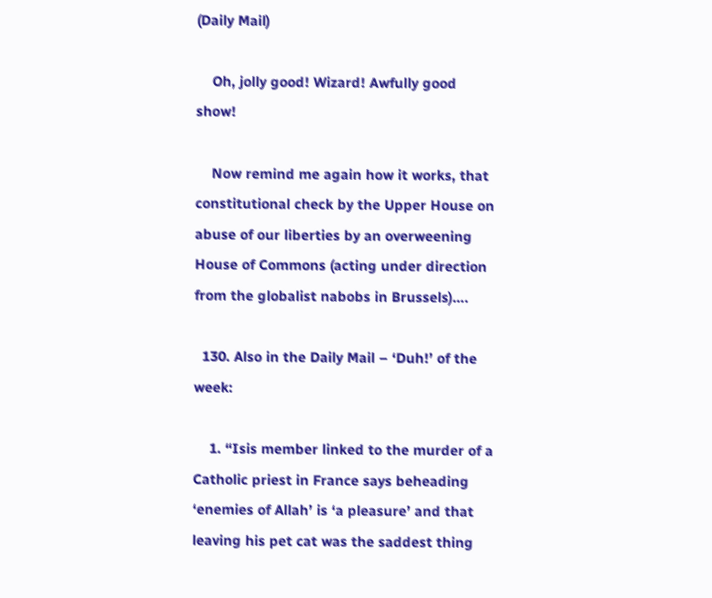(Daily Mail)

    Oh, jolly good! Wizard! Awfully good show!

    Now remind me again how it works, that constitutional check by the Upper House on abuse of our liberties by an overweening House of Commons (acting under direction from the globalist nabobs in Brussels)….

  130. Also in the Daily Mail – ‘Duh!’ of the week:

    1. “Isis member linked to the murder of a Catholic priest in France says beheading ‘enemies of Allah’ is ‘a pleasure’ and that leaving his pet cat was the saddest thing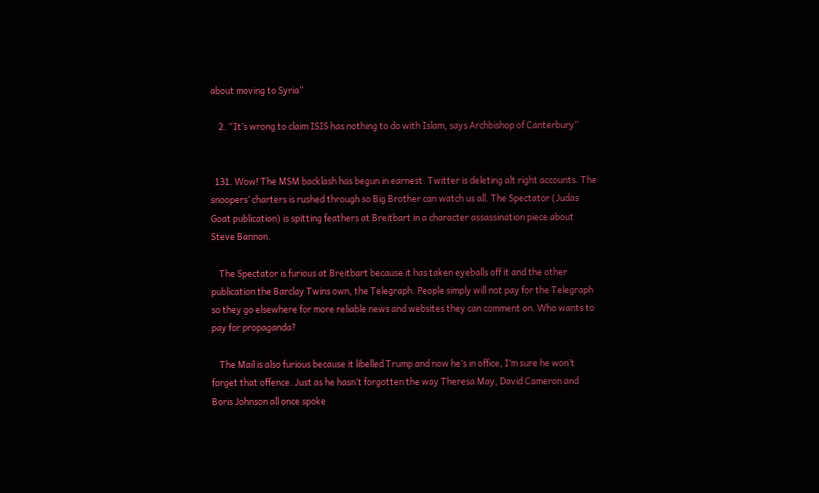about moving to Syria”

    2. “It’s wrong to claim ISIS has nothing to do with Islam, says Archbishop of Canterbury”


  131. Wow! The MSM backlash has begun in earnest. Twitter is deleting alt right accounts. The snoopers’ charters is rushed through so Big Brother can watch us all. The Spectator (Judas Goat publication) is spitting feathers at Breitbart in a character assassination piece about Steve Bannon.

    The Spectator is furious at Breitbart because it has taken eyeballs off it and the other publication the Barclay Twins own, the Telegraph. People simply will not pay for the Telegraph so they go elsewhere for more reliable news and websites they can comment on. Who wants to pay for propaganda?

    The Mail is also furious because it libelled Trump and now he’s in office, I’m sure he won’t forget that offence. Just as he hasn’t forgotten the way Theresa May, David Cameron and Boris Johnson all once spoke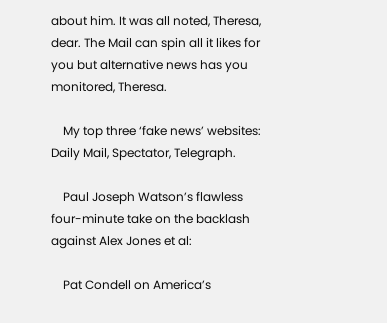about him. It was all noted, Theresa, dear. The Mail can spin all it likes for you but alternative news has you monitored, Theresa.

    My top three ‘fake news’ websites: Daily Mail, Spectator, Telegraph.

    Paul Joseph Watson’s flawless four-minute take on the backlash against Alex Jones et al:

    Pat Condell on America’s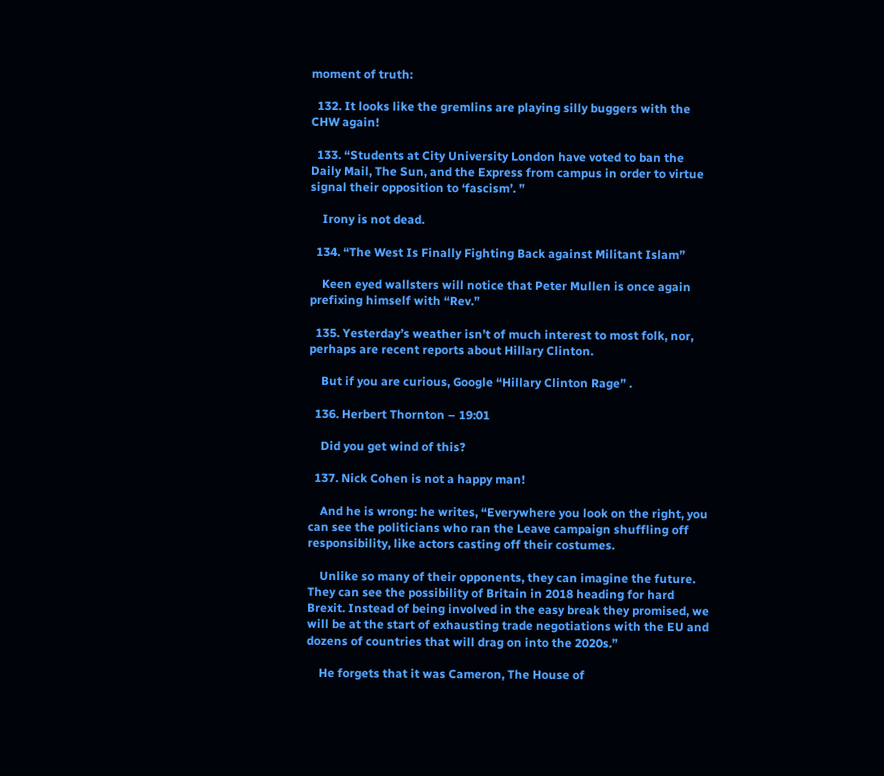moment of truth:

  132. It looks like the gremlins are playing silly buggers with the CHW again!

  133. “Students at City University London have voted to ban the Daily Mail, The Sun, and the Express from campus in order to virtue signal their opposition to ‘fascism’. ”

    Irony is not dead.

  134. “The West Is Finally Fighting Back against Militant Islam”

    Keen eyed wallsters will notice that Peter Mullen is once again prefixing himself with “Rev.”

  135. Yesterday’s weather isn’t of much interest to most folk, nor, perhaps are recent reports about Hillary Clinton.

    But if you are curious, Google “Hillary Clinton Rage” .

  136. Herbert Thornton – 19:01

    Did you get wind of this?

  137. Nick Cohen is not a happy man!

    And he is wrong: he writes, “Everywhere you look on the right, you can see the politicians who ran the Leave campaign shuffling off responsibility, like actors casting off their costumes.

    Unlike so many of their opponents, they can imagine the future. They can see the possibility of Britain in 2018 heading for hard Brexit. Instead of being involved in the easy break they promised, we will be at the start of exhausting trade negotiations with the EU and dozens of countries that will drag on into the 2020s.”

    He forgets that it was Cameron, The House of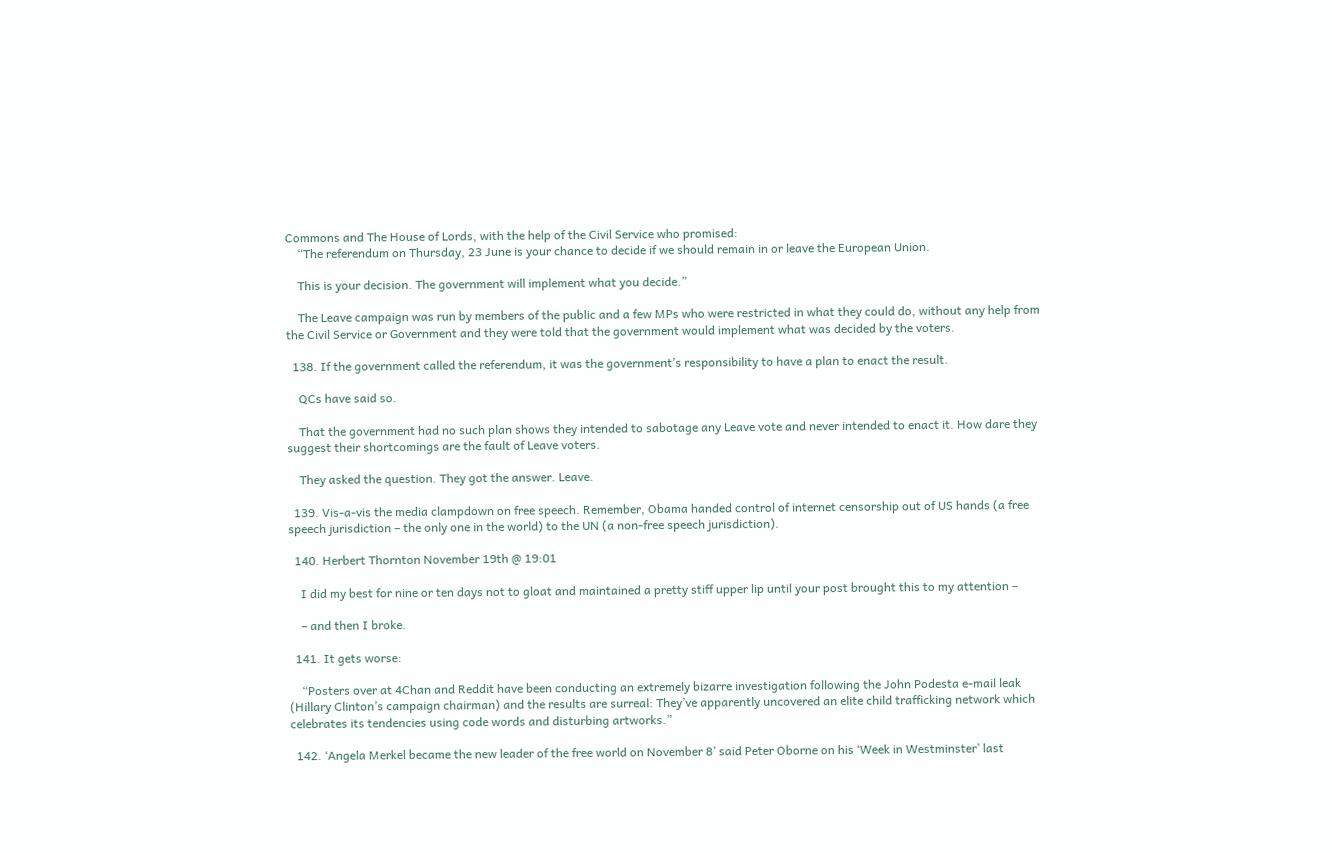Commons and The House of Lords, with the help of the Civil Service who promised:
    “The referendum on Thursday, 23 June is your chance to decide if we should remain in or leave the European Union.

    This is your decision. The government will implement what you decide.”

    The Leave campaign was run by members of the public and a few MPs who were restricted in what they could do, without any help from the Civil Service or Government and they were told that the government would implement what was decided by the voters.

  138. If the government called the referendum, it was the government’s responsibility to have a plan to enact the result.

    QCs have said so.

    That the government had no such plan shows they intended to sabotage any Leave vote and never intended to enact it. How dare they suggest their shortcomings are the fault of Leave voters.

    They asked the question. They got the answer. Leave.

  139. Vis-a-vis the media clampdown on free speech. Remember, Obama handed control of internet censorship out of US hands (a free speech jurisdiction – the only one in the world) to the UN (a non-free speech jurisdiction).

  140. Herbert Thornton November 19th @ 19:01

    I did my best for nine or ten days not to gloat and maintained a pretty stiff upper lip until your post brought this to my attention –

    – and then I broke.

  141. It gets worse:

    “Posters over at 4Chan and Reddit have been conducting an extremely bizarre investigation following the John Podesta e-mail leak (Hillary Clinton’s campaign chairman) and the results are surreal: They’ve apparently uncovered an elite child trafficking network which celebrates its tendencies using code words and disturbing artworks.”

  142. ‘Angela Merkel became the new leader of the free world on November 8’ said Peter Oborne on his ‘Week in Westminster’ last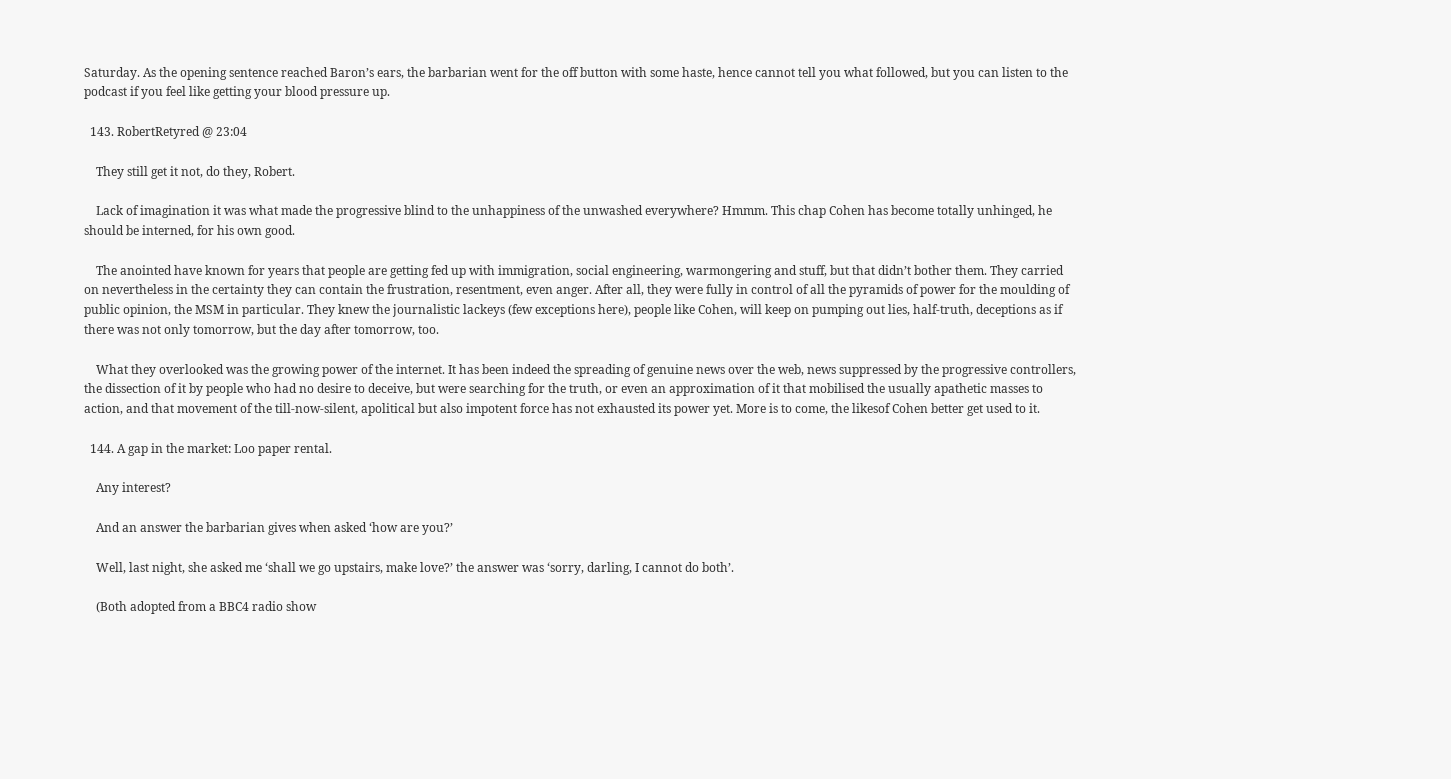Saturday. As the opening sentence reached Baron’s ears, the barbarian went for the off button with some haste, hence cannot tell you what followed, but you can listen to the podcast if you feel like getting your blood pressure up.

  143. RobertRetyred @ 23:04

    They still get it not, do they, Robert.

    Lack of imagination it was what made the progressive blind to the unhappiness of the unwashed everywhere? Hmmm. This chap Cohen has become totally unhinged, he should be interned, for his own good.

    The anointed have known for years that people are getting fed up with immigration, social engineering, warmongering and stuff, but that didn’t bother them. They carried on nevertheless in the certainty they can contain the frustration, resentment, even anger. After all, they were fully in control of all the pyramids of power for the moulding of public opinion, the MSM in particular. They knew the journalistic lackeys (few exceptions here), people like Cohen, will keep on pumping out lies, half-truth, deceptions as if there was not only tomorrow, but the day after tomorrow, too.

    What they overlooked was the growing power of the internet. It has been indeed the spreading of genuine news over the web, news suppressed by the progressive controllers, the dissection of it by people who had no desire to deceive, but were searching for the truth, or even an approximation of it that mobilised the usually apathetic masses to action, and that movement of the till-now-silent, apolitical but also impotent force has not exhausted its power yet. More is to come, the likesof Cohen better get used to it.

  144. A gap in the market: Loo paper rental.

    Any interest?

    And an answer the barbarian gives when asked ‘how are you?’

    Well, last night, she asked me ‘shall we go upstairs, make love?’ the answer was ‘sorry, darling, I cannot do both’.

    (Both adopted from a BBC4 radio show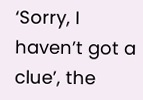‘Sorry, I haven’t got a clue’, the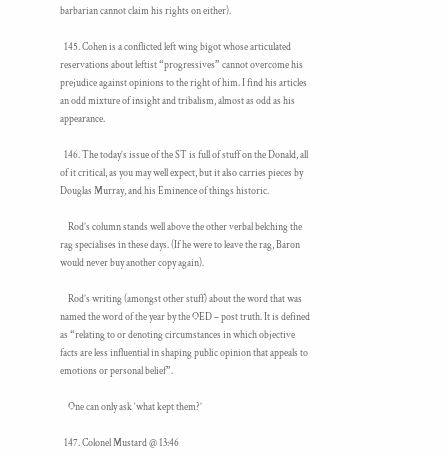barbarian cannot claim his rights on either).

  145. Cohen is a conflicted left wing bigot whose articulated reservations about leftist “progressives” cannot overcome his prejudice against opinions to the right of him. I find his articles an odd mixture of insight and tribalism, almost as odd as his appearance.

  146. The today’s issue of the ST is full of stuff on the Donald, all of it critical, as you may well expect, but it also carries pieces by Douglas Murray, and his Eminence of things historic.

    Rod’s column stands well above the other verbal belching the rag specialises in these days. (If he were to leave the rag, Baron would never buy another copy again).

    Rod’s writing (amongst other stuff) about the word that was named the word of the year by the OED – post truth. It is defined as “relating to or denoting circumstances in which objective facts are less influential in shaping public opinion that appeals to emotions or personal belief”.

    One can only ask ‘what kept them?’

  147. Colonel Mustard @ 13:46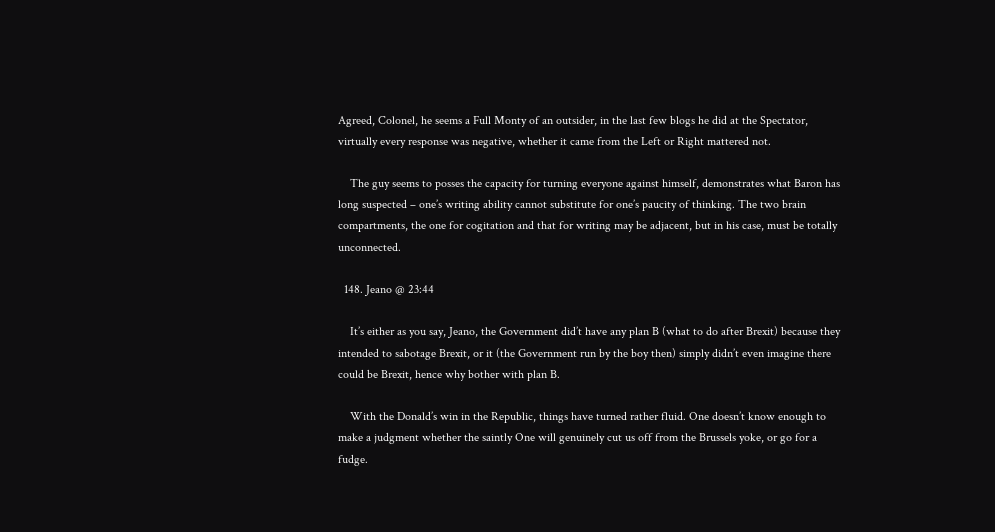Agreed, Colonel, he seems a Full Monty of an outsider, in the last few blogs he did at the Spectator, virtually every response was negative, whether it came from the Left or Right mattered not.

    The guy seems to posses the capacity for turning everyone against himself, demonstrates what Baron has long suspected – one’s writing ability cannot substitute for one’s paucity of thinking. The two brain compartments, the one for cogitation and that for writing may be adjacent, but in his case, must be totally unconnected.

  148. Jeano @ 23:44

    It’s either as you say, Jeano, the Government did’t have any plan B (what to do after Brexit) because they intended to sabotage Brexit, or it (the Government run by the boy then) simply didn’t even imagine there could be Brexit, hence why bother with plan B.

    With the Donald’s win in the Republic, things have turned rather fluid. One doesn’t know enough to make a judgment whether the saintly One will genuinely cut us off from the Brussels yoke, or go for a fudge.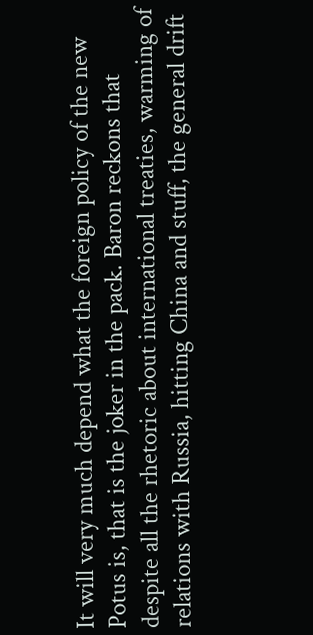It will very much depend what the foreign policy of the new Potus is, that is the joker in the pack. Baron reckons that despite all the rhetoric about international treaties, warming of relations with Russia, hitting China and stuff, the general drift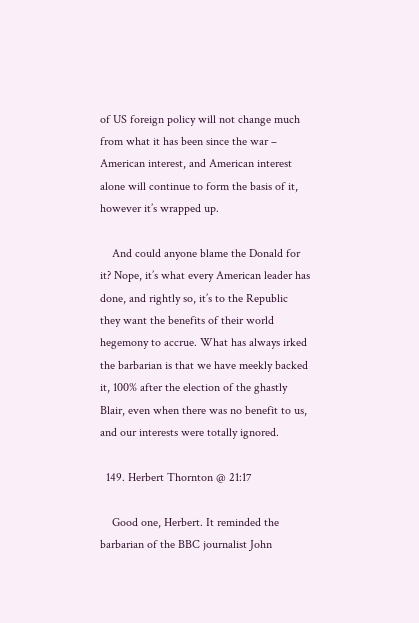of US foreign policy will not change much from what it has been since the war – American interest, and American interest alone will continue to form the basis of it, however it’s wrapped up.

    And could anyone blame the Donald for it? Nope, it’s what every American leader has done, and rightly so, it’s to the Republic they want the benefits of their world hegemony to accrue. What has always irked the barbarian is that we have meekly backed it, 100% after the election of the ghastly Blair, even when there was no benefit to us, and our interests were totally ignored.

  149. Herbert Thornton @ 21:17

    Good one, Herbert. It reminded the barbarian of the BBC journalist John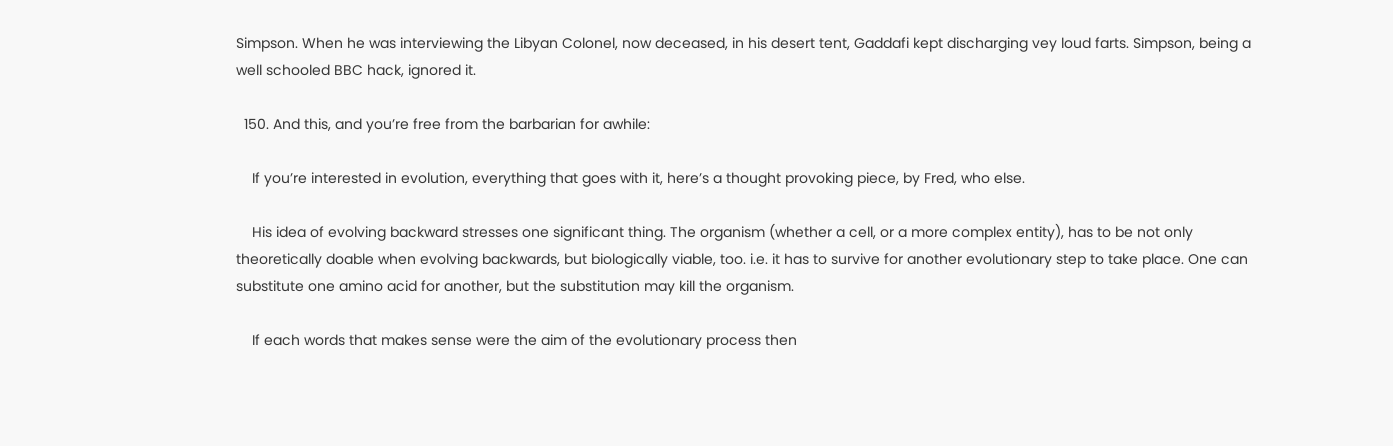Simpson. When he was interviewing the Libyan Colonel, now deceased, in his desert tent, Gaddafi kept discharging vey loud farts. Simpson, being a well schooled BBC hack, ignored it.

  150. And this, and you’re free from the barbarian for awhile:

    If you’re interested in evolution, everything that goes with it, here’s a thought provoking piece, by Fred, who else.

    His idea of evolving backward stresses one significant thing. The organism (whether a cell, or a more complex entity), has to be not only theoretically doable when evolving backwards, but biologically viable, too. i.e. it has to survive for another evolutionary step to take place. One can substitute one amino acid for another, but the substitution may kill the organism.

    If each words that makes sense were the aim of the evolutionary process then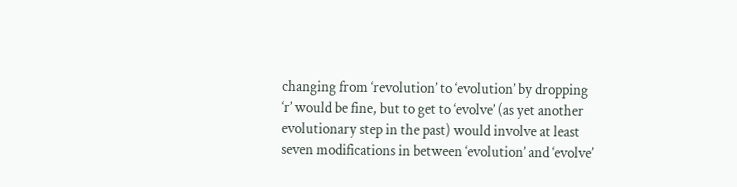changing from ‘revolution’ to ‘evolution’ by dropping ‘r’ would be fine, but to get to ‘evolve’ (as yet another evolutionary step in the past) would involve at least seven modifications in between ‘evolution’ and ‘evolve’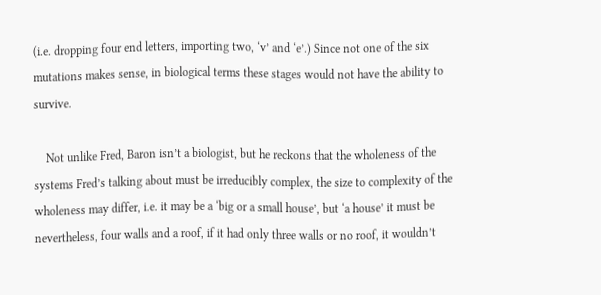(i.e. dropping four end letters, importing two, ‘v’ and ‘e’.) Since not one of the six mutations makes sense, in biological terms these stages would not have the ability to survive.

    Not unlike Fred, Baron isn’t a biologist, but he reckons that the wholeness of the systems Fred’s talking about must be irreducibly complex, the size to complexity of the wholeness may differ, i.e. it may be a ‘big or a small house’, but ‘a house’ it must be nevertheless, four walls and a roof, if it had only three walls or no roof, it wouldn’t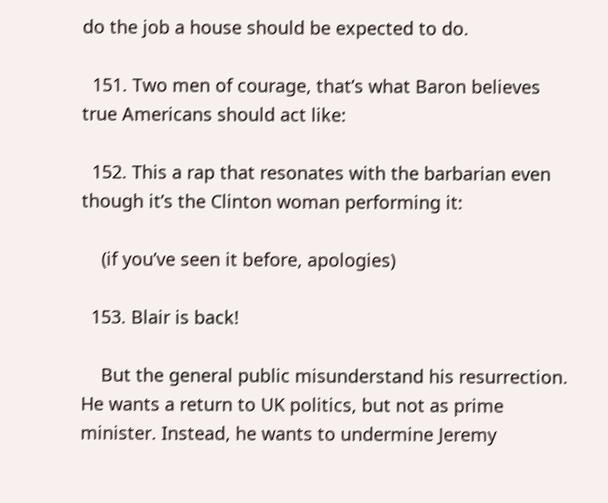do the job a house should be expected to do.

  151. Two men of courage, that’s what Baron believes true Americans should act like:

  152. This a rap that resonates with the barbarian even though it’s the Clinton woman performing it:

    (if you’ve seen it before, apologies)

  153. Blair is back!

    But the general public misunderstand his resurrection. He wants a return to UK politics, but not as prime minister. Instead, he wants to undermine Jeremy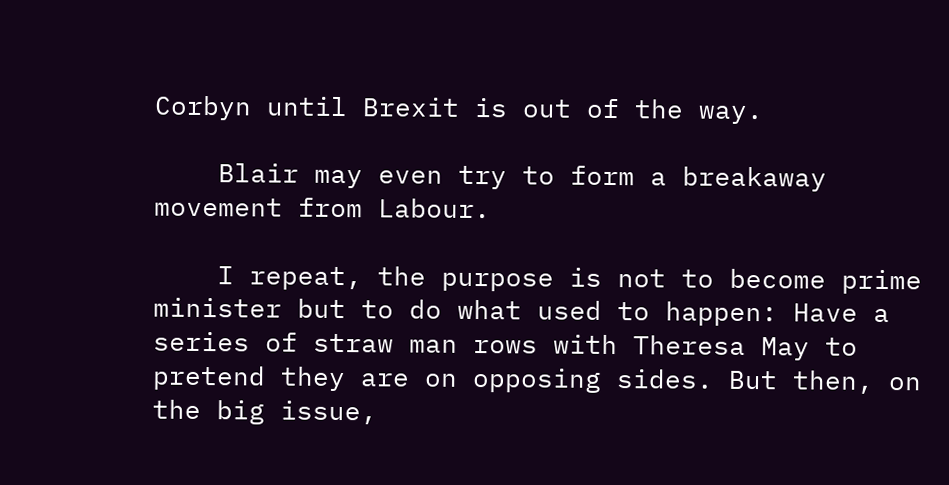Corbyn until Brexit is out of the way.

    Blair may even try to form a breakaway movement from Labour.

    I repeat, the purpose is not to become prime minister but to do what used to happen: Have a series of straw man rows with Theresa May to pretend they are on opposing sides. But then, on the big issue,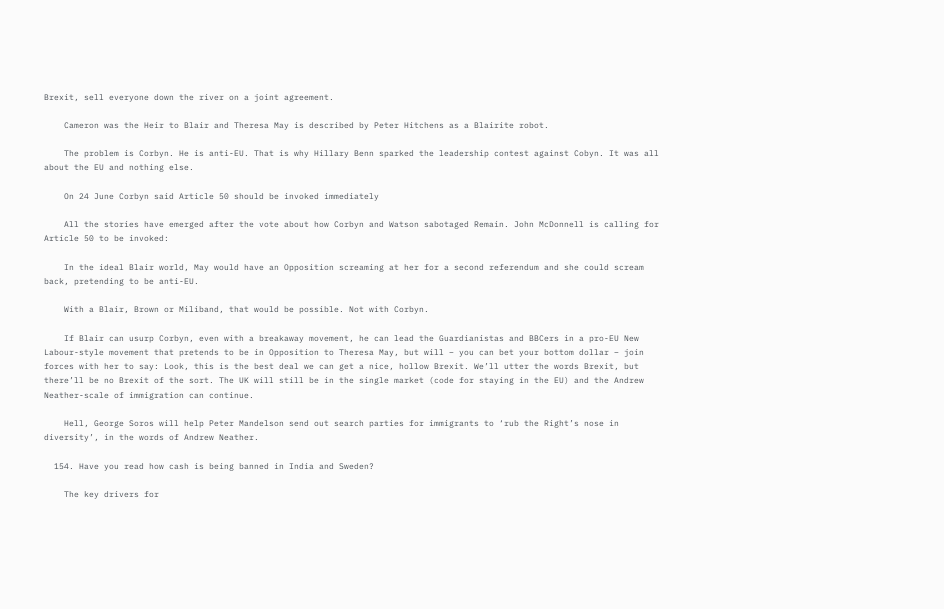Brexit, sell everyone down the river on a joint agreement.

    Cameron was the Heir to Blair and Theresa May is described by Peter Hitchens as a Blairite robot.

    The problem is Corbyn. He is anti-EU. That is why Hillary Benn sparked the leadership contest against Cobyn. It was all about the EU and nothing else.

    On 24 June Corbyn said Article 50 should be invoked immediately

    All the stories have emerged after the vote about how Corbyn and Watson sabotaged Remain. John McDonnell is calling for Article 50 to be invoked:

    In the ideal Blair world, May would have an Opposition screaming at her for a second referendum and she could scream back, pretending to be anti-EU.

    With a Blair, Brown or Miliband, that would be possible. Not with Corbyn.

    If Blair can usurp Corbyn, even with a breakaway movement, he can lead the Guardianistas and BBCers in a pro-EU New Labour-style movement that pretends to be in Opposition to Theresa May, but will – you can bet your bottom dollar – join forces with her to say: Look, this is the best deal we can get a nice, hollow Brexit. We’ll utter the words Brexit, but there’ll be no Brexit of the sort. The UK will still be in the single market (code for staying in the EU) and the Andrew Neather-scale of immigration can continue.

    Hell, George Soros will help Peter Mandelson send out search parties for immigrants to ‘rub the Right’s nose in diversity’, in the words of Andrew Neather.

  154. Have you read how cash is being banned in India and Sweden?

    The key drivers for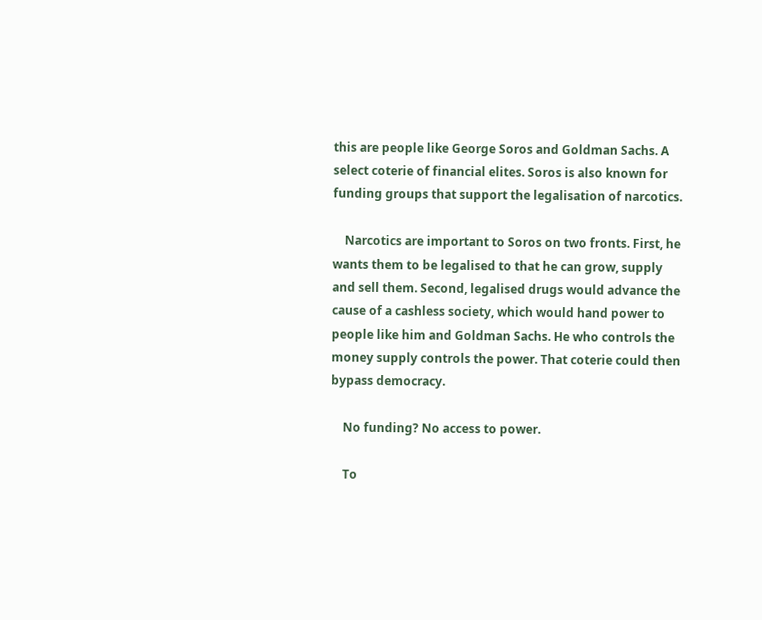this are people like George Soros and Goldman Sachs. A select coterie of financial elites. Soros is also known for funding groups that support the legalisation of narcotics.

    Narcotics are important to Soros on two fronts. First, he wants them to be legalised to that he can grow, supply and sell them. Second, legalised drugs would advance the cause of a cashless society, which would hand power to people like him and Goldman Sachs. He who controls the money supply controls the power. That coterie could then bypass democracy.

    No funding? No access to power.

    To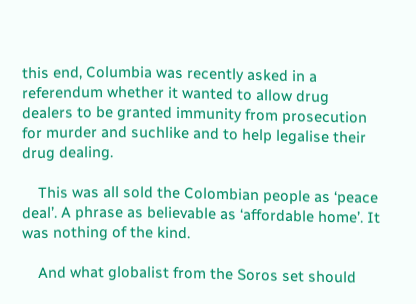this end, Columbia was recently asked in a referendum whether it wanted to allow drug dealers to be granted immunity from prosecution for murder and suchlike and to help legalise their drug dealing.

    This was all sold the Colombian people as ‘peace deal’. A phrase as believable as ‘affordable home’. It was nothing of the kind.

    And what globalist from the Soros set should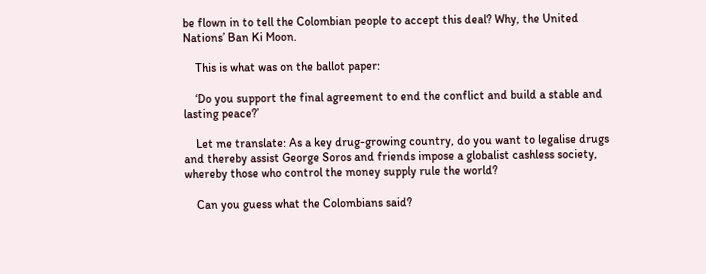be flown in to tell the Colombian people to accept this deal? Why, the United Nations’ Ban Ki Moon.

    This is what was on the ballot paper:

    ‘Do you support the final agreement to end the conflict and build a stable and lasting peace?’

    Let me translate: As a key drug-growing country, do you want to legalise drugs and thereby assist George Soros and friends impose a globalist cashless society, whereby those who control the money supply rule the world?

    Can you guess what the Colombians said?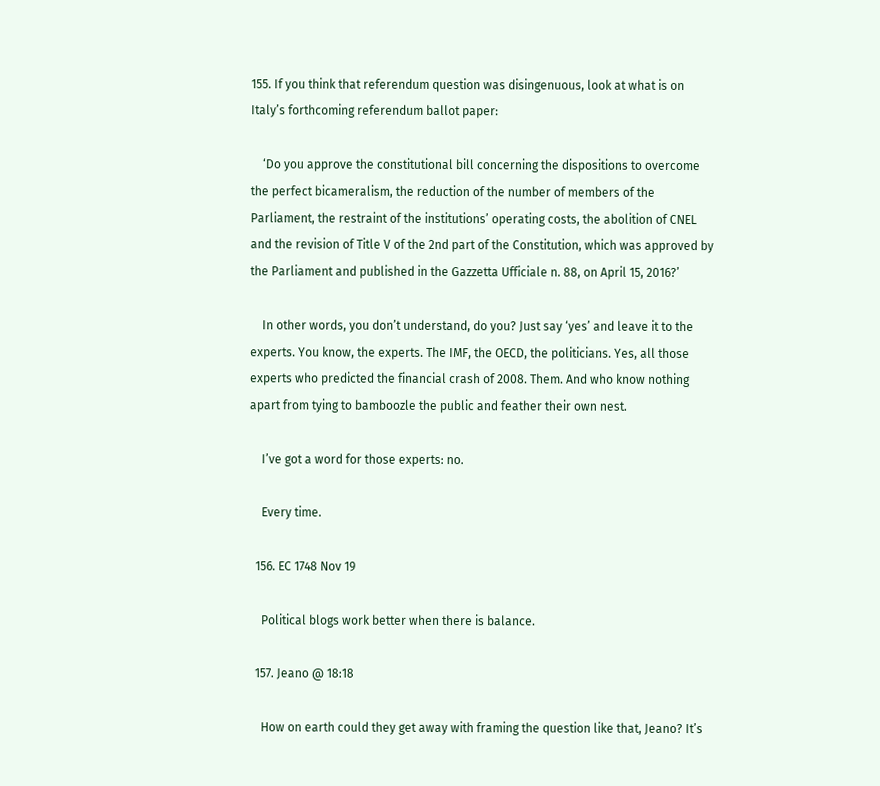155. If you think that referendum question was disingenuous, look at what is on Italy’s forthcoming referendum ballot paper:

    ‘Do you approve the constitutional bill concerning the dispositions to overcome the perfect bicameralism, the reduction of the number of members of the Parliament, the restraint of the institutions’ operating costs, the abolition of CNEL and the revision of Title V of the 2nd part of the Constitution, which was approved by the Parliament and published in the Gazzetta Ufficiale n. 88, on April 15, 2016?’

    In other words, you don’t understand, do you? Just say ‘yes’ and leave it to the experts. You know, the experts. The IMF, the OECD, the politicians. Yes, all those experts who predicted the financial crash of 2008. Them. And who know nothing apart from tying to bamboozle the public and feather their own nest.

    I’ve got a word for those experts: no.

    Every time.

  156. EC 1748 Nov 19

    Political blogs work better when there is balance.

  157. Jeano @ 18:18

    How on earth could they get away with framing the question like that, Jeano? It’s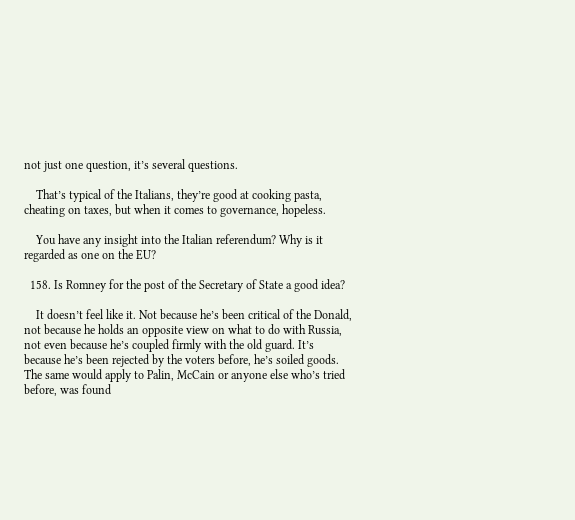not just one question, it’s several questions.

    That’s typical of the Italians, they’re good at cooking pasta, cheating on taxes, but when it comes to governance, hopeless.

    You have any insight into the Italian referendum? Why is it regarded as one on the EU?

  158. Is Romney for the post of the Secretary of State a good idea?

    It doesn’t feel like it. Not because he’s been critical of the Donald, not because he holds an opposite view on what to do with Russia, not even because he’s coupled firmly with the old guard. It’s because he’s been rejected by the voters before, he’s soiled goods. The same would apply to Palin, McCain or anyone else who’s tried before, was found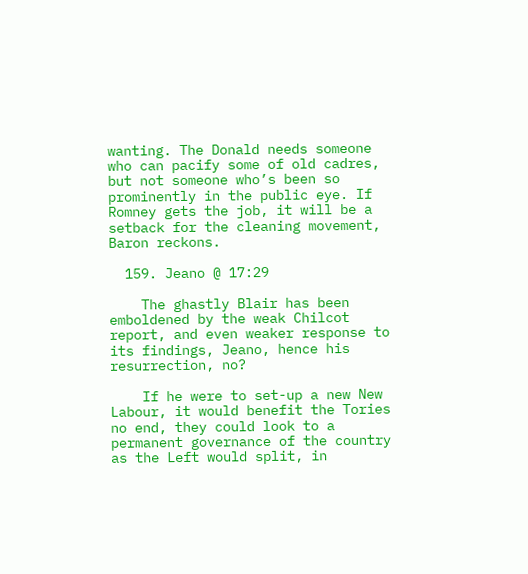wanting. The Donald needs someone who can pacify some of old cadres, but not someone who’s been so prominently in the public eye. If Romney gets the job, it will be a setback for the cleaning movement, Baron reckons.

  159. Jeano @ 17:29

    The ghastly Blair has been emboldened by the weak Chilcot report, and even weaker response to its findings, Jeano, hence his resurrection, no?

    If he were to set-up a new New Labour, it would benefit the Tories no end, they could look to a permanent governance of the country as the Left would split, in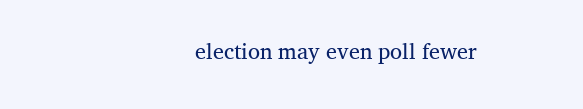election may even poll fewer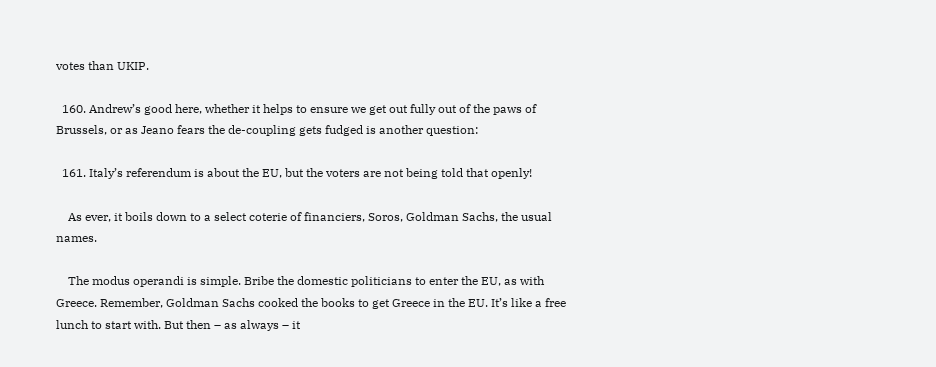votes than UKIP.

  160. Andrew’s good here, whether it helps to ensure we get out fully out of the paws of Brussels, or as Jeano fears the de-coupling gets fudged is another question:

  161. Italy’s referendum is about the EU, but the voters are not being told that openly!

    As ever, it boils down to a select coterie of financiers, Soros, Goldman Sachs, the usual names.

    The modus operandi is simple. Bribe the domestic politicians to enter the EU, as with Greece. Remember, Goldman Sachs cooked the books to get Greece in the EU. It’s like a free lunch to start with. But then – as always – it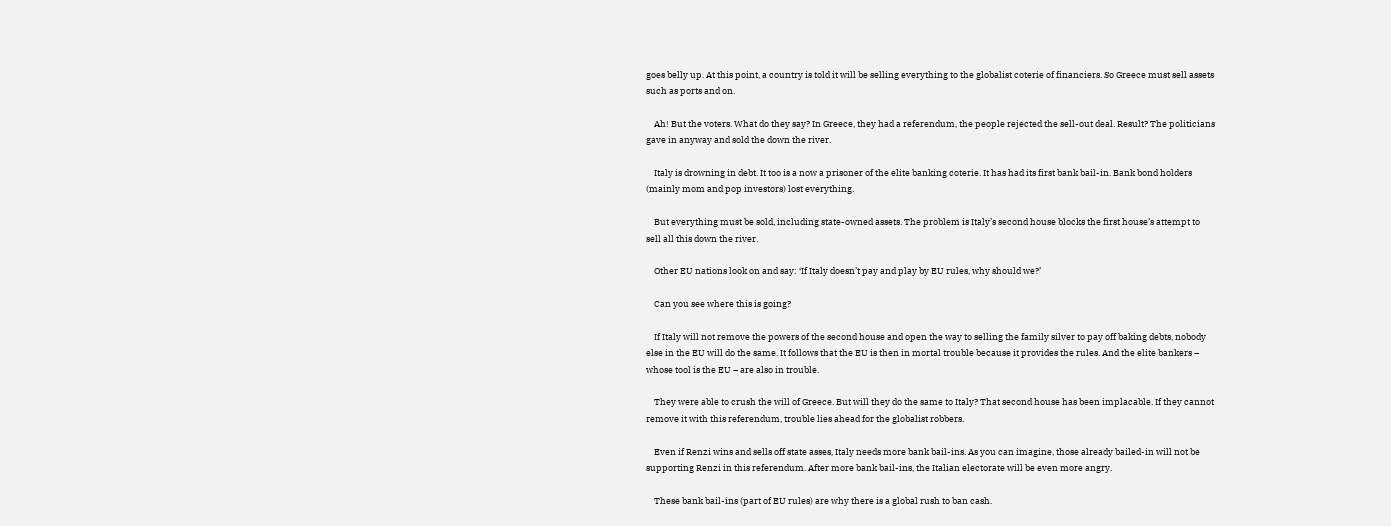goes belly up. At this point, a country is told it will be selling everything to the globalist coterie of financiers. So Greece must sell assets such as ports and on.

    Ah! But the voters. What do they say? In Greece, they had a referendum, the people rejected the sell-out deal. Result? The politicians gave in anyway and sold the down the river.

    Italy is drowning in debt. It too is a now a prisoner of the elite banking coterie. It has had its first bank bail-in. Bank bond holders (mainly mom and pop investors) lost everything.

    But everything must be sold, including state-owned assets. The problem is Italy’s second house blocks the first house’s attempt to sell all this down the river.

    Other EU nations look on and say: ‘If Italy doesn’t pay and play by EU rules, why should we?’

    Can you see where this is going?

    If Italy will not remove the powers of the second house and open the way to selling the family silver to pay off baking debts, nobody else in the EU will do the same. It follows that the EU is then in mortal trouble because it provides the rules. And the elite bankers – whose tool is the EU – are also in trouble.

    They were able to crush the will of Greece. But will they do the same to Italy? That second house has been implacable. If they cannot remove it with this referendum, trouble lies ahead for the globalist robbers.

    Even if Renzi wins and sells off state asses, Italy needs more bank bail-ins. As you can imagine, those already bailed-in will not be supporting Renzi in this referendum. After more bank bail-ins, the Italian electorate will be even more angry.

    These bank bail-ins (part of EU rules) are why there is a global rush to ban cash.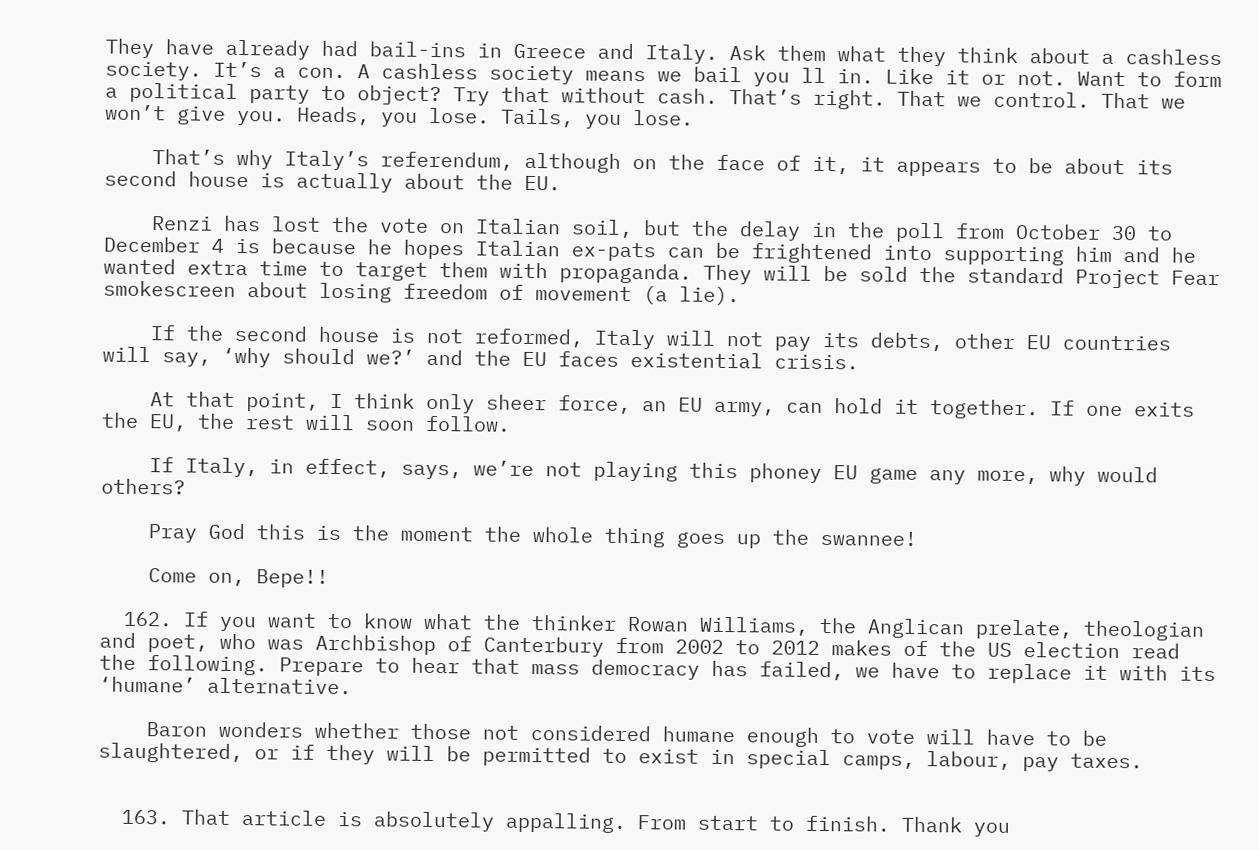They have already had bail-ins in Greece and Italy. Ask them what they think about a cashless society. It’s a con. A cashless society means we bail you ll in. Like it or not. Want to form a political party to object? Try that without cash. That’s right. That we control. That we won’t give you. Heads, you lose. Tails, you lose.

    That’s why Italy’s referendum, although on the face of it, it appears to be about its second house is actually about the EU.

    Renzi has lost the vote on Italian soil, but the delay in the poll from October 30 to December 4 is because he hopes Italian ex-pats can be frightened into supporting him and he wanted extra time to target them with propaganda. They will be sold the standard Project Fear smokescreen about losing freedom of movement (a lie).

    If the second house is not reformed, Italy will not pay its debts, other EU countries will say, ‘why should we?’ and the EU faces existential crisis.

    At that point, I think only sheer force, an EU army, can hold it together. If one exits the EU, the rest will soon follow.

    If Italy, in effect, says, we’re not playing this phoney EU game any more, why would others?

    Pray God this is the moment the whole thing goes up the swannee!

    Come on, Bepe!!

  162. If you want to know what the thinker Rowan Williams, the Anglican prelate, theologian and poet, who was Archbishop of Canterbury from 2002 to 2012 makes of the US election read the following. Prepare to hear that mass democracy has failed, we have to replace it with its ‘humane’ alternative.

    Baron wonders whether those not considered humane enough to vote will have to be slaughtered, or if they will be permitted to exist in special camps, labour, pay taxes.


  163. That article is absolutely appalling. From start to finish. Thank you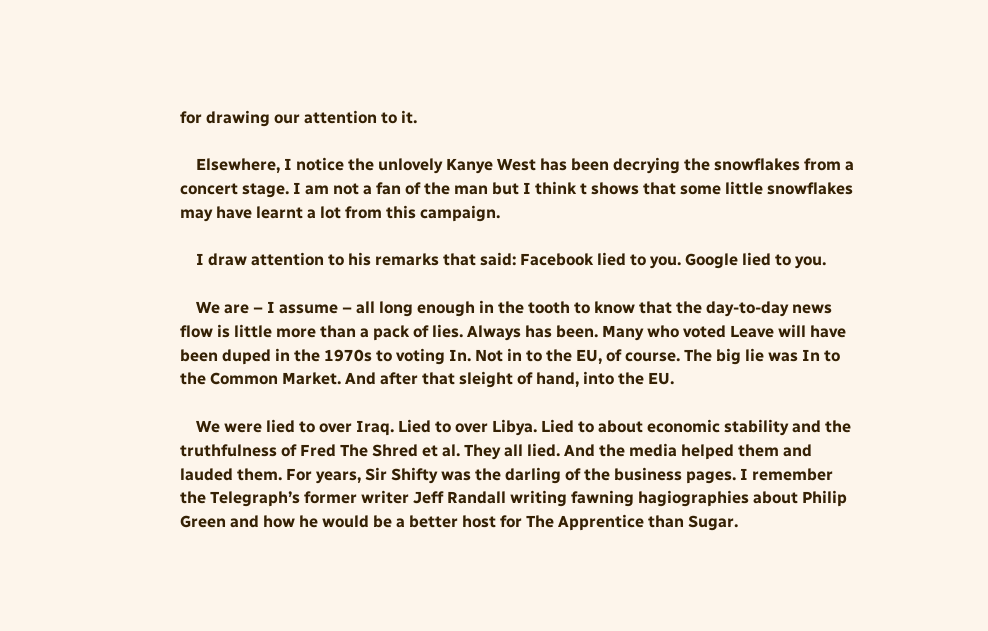for drawing our attention to it.

    Elsewhere, I notice the unlovely Kanye West has been decrying the snowflakes from a concert stage. I am not a fan of the man but I think t shows that some little snowflakes may have learnt a lot from this campaign.

    I draw attention to his remarks that said: Facebook lied to you. Google lied to you.

    We are – I assume – all long enough in the tooth to know that the day-to-day news flow is little more than a pack of lies. Always has been. Many who voted Leave will have been duped in the 1970s to voting In. Not in to the EU, of course. The big lie was In to the Common Market. And after that sleight of hand, into the EU.

    We were lied to over Iraq. Lied to over Libya. Lied to about economic stability and the truthfulness of Fred The Shred et al. They all lied. And the media helped them and lauded them. For years, Sir Shifty was the darling of the business pages. I remember the Telegraph’s former writer Jeff Randall writing fawning hagiographies about Philip Green and how he would be a better host for The Apprentice than Sugar.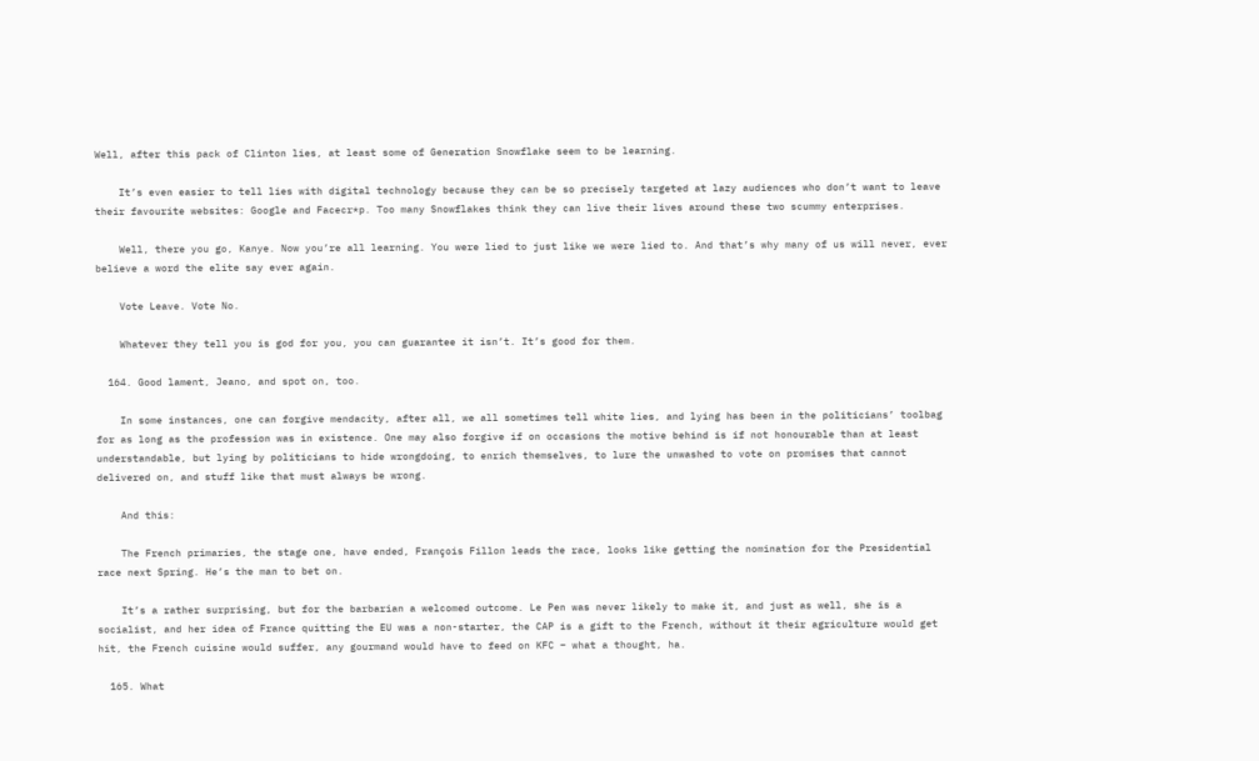Well, after this pack of Clinton lies, at least some of Generation Snowflake seem to be learning.

    It’s even easier to tell lies with digital technology because they can be so precisely targeted at lazy audiences who don’t want to leave their favourite websites: Google and Facecr*p. Too many Snowflakes think they can live their lives around these two scummy enterprises.

    Well, there you go, Kanye. Now you’re all learning. You were lied to just like we were lied to. And that’s why many of us will never, ever believe a word the elite say ever again.

    Vote Leave. Vote No.

    Whatever they tell you is god for you, you can guarantee it isn’t. It’s good for them.

  164. Good lament, Jeano, and spot on, too.

    In some instances, one can forgive mendacity, after all, we all sometimes tell white lies, and lying has been in the politicians’ toolbag for as long as the profession was in existence. One may also forgive if on occasions the motive behind is if not honourable than at least understandable, but lying by politicians to hide wrongdoing, to enrich themselves, to lure the unwashed to vote on promises that cannot delivered on, and stuff like that must always be wrong.

    And this:

    The French primaries, the stage one, have ended, François Fillon leads the race, looks like getting the nomination for the Presidential race next Spring. He’s the man to bet on.

    It’s a rather surprising, but for the barbarian a welcomed outcome. Le Pen was never likely to make it, and just as well, she is a socialist, and her idea of France quitting the EU was a non-starter, the CAP is a gift to the French, without it their agriculture would get hit, the French cuisine would suffer, any gourmand would have to feed on KFC – what a thought, ha.

  165. What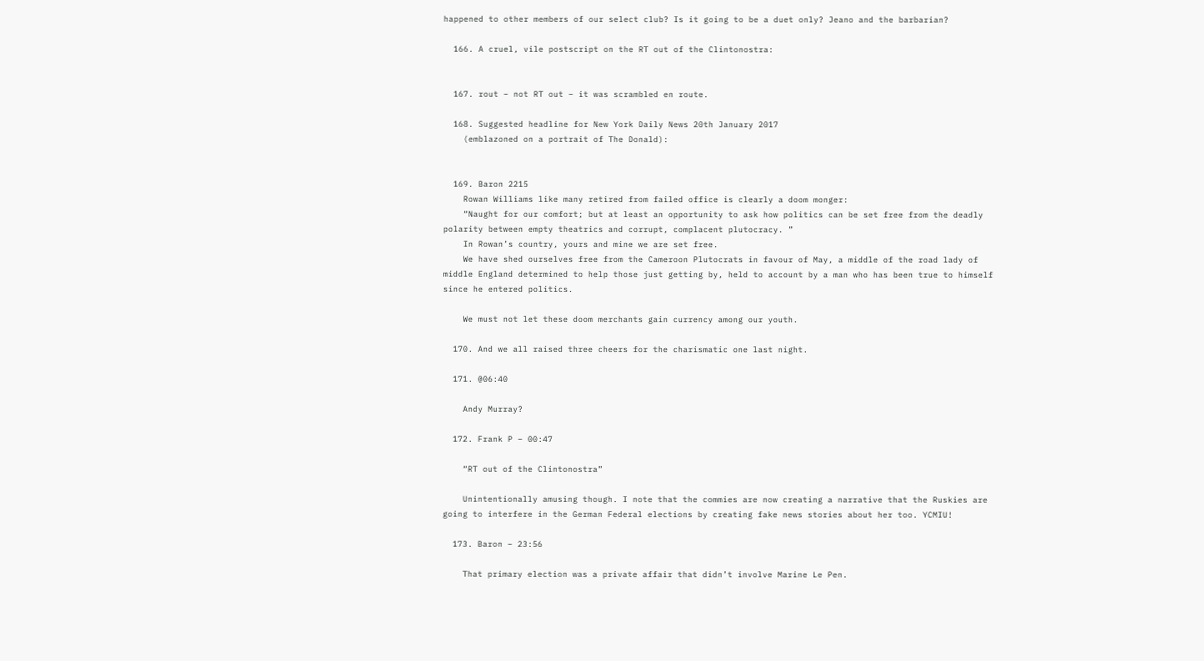happened to other members of our select club? Is it going to be a duet only? Jeano and the barbarian?

  166. A cruel, vile postscript on the RT out of the Clintonostra:


  167. rout – not RT out – it was scrambled en route.

  168. Suggested headline for New York Daily News 20th January 2017
    (emblazoned on a portrait of The Donald):


  169. Baron 2215
    Rowan Williams like many retired from failed office is clearly a doom monger:
    “Naught for our comfort; but at least an opportunity to ask how politics can be set free from the deadly polarity between empty theatrics and corrupt, complacent plutocracy. ”
    In Rowan’s country, yours and mine we are set free.
    We have shed ourselves free from the Cameroon Plutocrats in favour of May, a middle of the road lady of middle England determined to help those just getting by, held to account by a man who has been true to himself since he entered politics.

    We must not let these doom merchants gain currency among our youth.

  170. And we all raised three cheers for the charismatic one last night.

  171. @06:40

    Andy Murray?

  172. Frank P – 00:47

    “RT out of the Clintonostra”

    Unintentionally amusing though. I note that the commies are now creating a narrative that the Ruskies are going to interfere in the German Federal elections by creating fake news stories about her too. YCMIU!

  173. Baron – 23:56

    That primary election was a private affair that didn’t involve Marine Le Pen.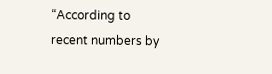“According to recent numbers by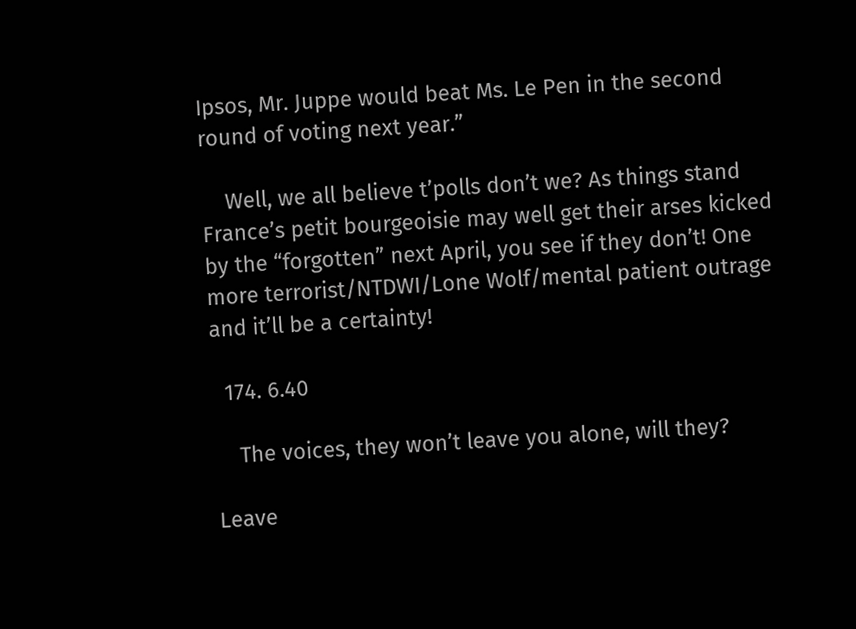Ipsos, Mr. Juppe would beat Ms. Le Pen in the second round of voting next year.”

    Well, we all believe t’polls don’t we? As things stand France’s petit bourgeoisie may well get their arses kicked by the “forgotten” next April, you see if they don’t! One more terrorist/NTDWI/Lone Wolf/mental patient outrage and it’ll be a certainty!

  174. 6.40

    The voices, they won’t leave you alone, will they?

Leave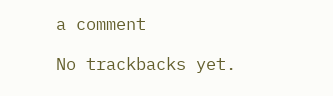a comment

No trackbacks yet.